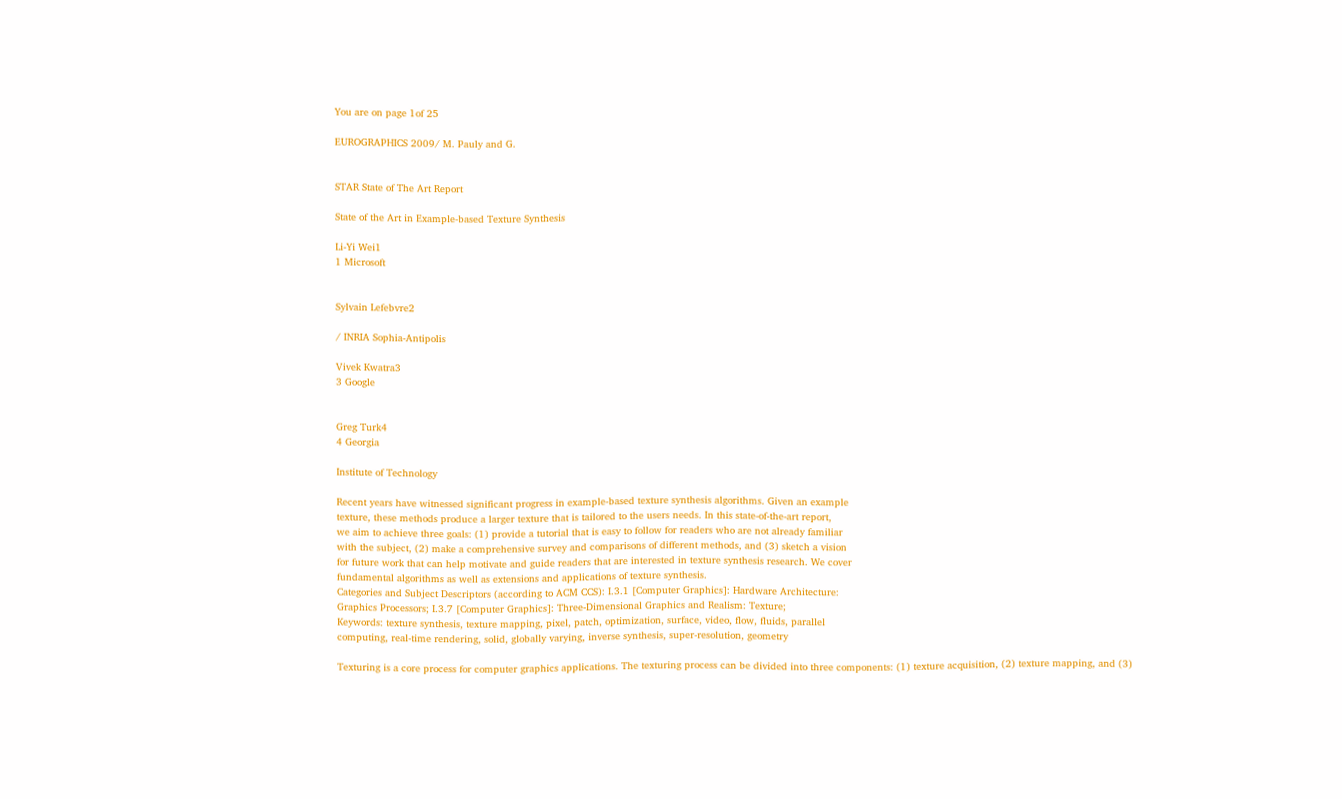You are on page 1of 25

EUROGRAPHICS 2009/ M. Pauly and G.


STAR State of The Art Report

State of the Art in Example-based Texture Synthesis

Li-Yi Wei1
1 Microsoft


Sylvain Lefebvre2

/ INRIA Sophia-Antipolis

Vivek Kwatra3
3 Google


Greg Turk4
4 Georgia

Institute of Technology

Recent years have witnessed significant progress in example-based texture synthesis algorithms. Given an example
texture, these methods produce a larger texture that is tailored to the users needs. In this state-of-the-art report,
we aim to achieve three goals: (1) provide a tutorial that is easy to follow for readers who are not already familiar
with the subject, (2) make a comprehensive survey and comparisons of different methods, and (3) sketch a vision
for future work that can help motivate and guide readers that are interested in texture synthesis research. We cover
fundamental algorithms as well as extensions and applications of texture synthesis.
Categories and Subject Descriptors (according to ACM CCS): I.3.1 [Computer Graphics]: Hardware Architecture:
Graphics Processors; I.3.7 [Computer Graphics]: Three-Dimensional Graphics and Realism: Texture;
Keywords: texture synthesis, texture mapping, pixel, patch, optimization, surface, video, flow, fluids, parallel
computing, real-time rendering, solid, globally varying, inverse synthesis, super-resolution, geometry

Texturing is a core process for computer graphics applications. The texturing process can be divided into three components: (1) texture acquisition, (2) texture mapping, and (3)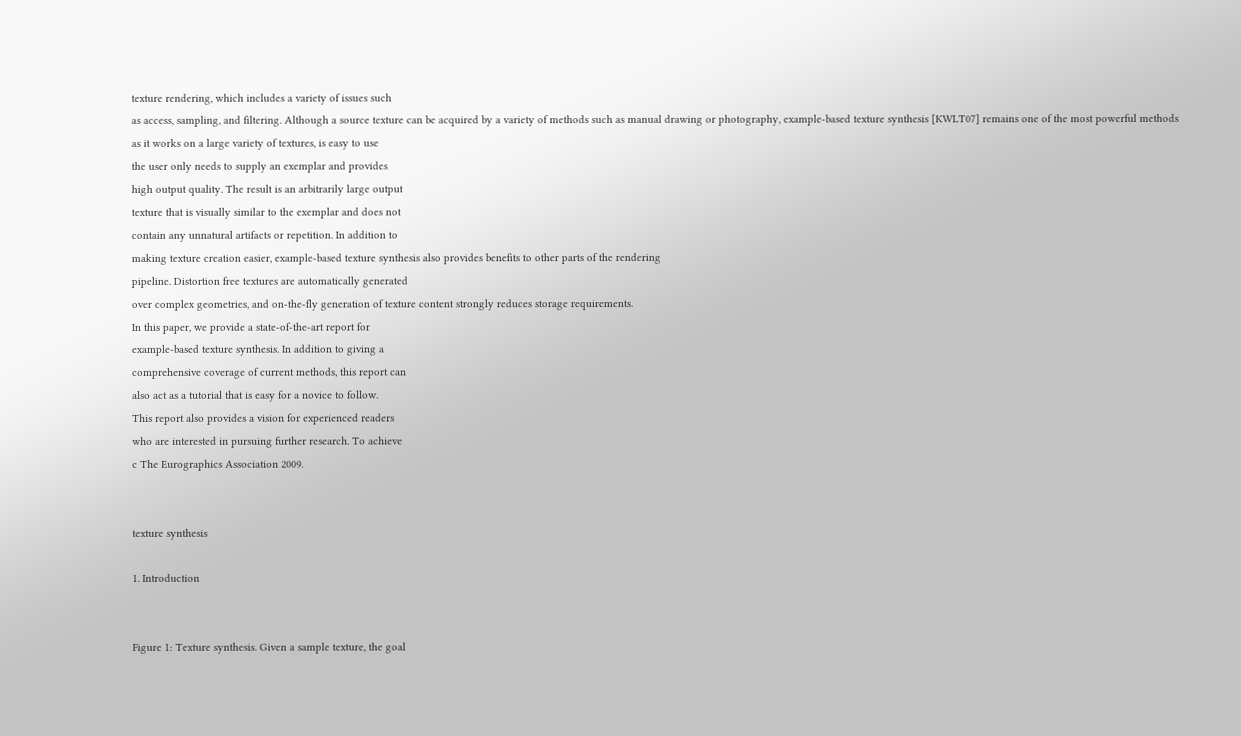texture rendering, which includes a variety of issues such
as access, sampling, and filtering. Although a source texture can be acquired by a variety of methods such as manual drawing or photography, example-based texture synthesis [KWLT07] remains one of the most powerful methods
as it works on a large variety of textures, is easy to use
the user only needs to supply an exemplar and provides
high output quality. The result is an arbitrarily large output
texture that is visually similar to the exemplar and does not
contain any unnatural artifacts or repetition. In addition to
making texture creation easier, example-based texture synthesis also provides benefits to other parts of the rendering
pipeline. Distortion free textures are automatically generated
over complex geometries, and on-the-fly generation of texture content strongly reduces storage requirements.
In this paper, we provide a state-of-the-art report for
example-based texture synthesis. In addition to giving a
comprehensive coverage of current methods, this report can
also act as a tutorial that is easy for a novice to follow.
This report also provides a vision for experienced readers
who are interested in pursuing further research. To achieve
c The Eurographics Association 2009.


texture synthesis

1. Introduction


Figure 1: Texture synthesis. Given a sample texture, the goal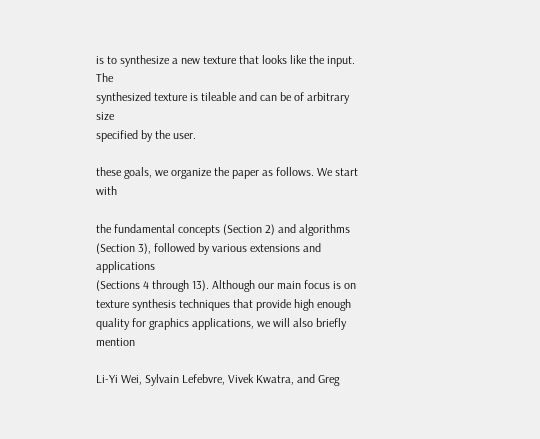is to synthesize a new texture that looks like the input. The
synthesized texture is tileable and can be of arbitrary size
specified by the user.

these goals, we organize the paper as follows. We start with

the fundamental concepts (Section 2) and algorithms (Section 3), followed by various extensions and applications
(Sections 4 through 13). Although our main focus is on
texture synthesis techniques that provide high enough quality for graphics applications, we will also briefly mention

Li-Yi Wei, Sylvain Lefebvre, Vivek Kwatra, and Greg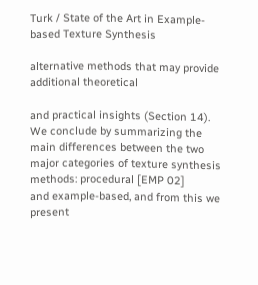Turk / State of the Art in Example-based Texture Synthesis

alternative methods that may provide additional theoretical

and practical insights (Section 14). We conclude by summarizing the main differences between the two major categories of texture synthesis methods: procedural [EMP 02]
and example-based, and from this we present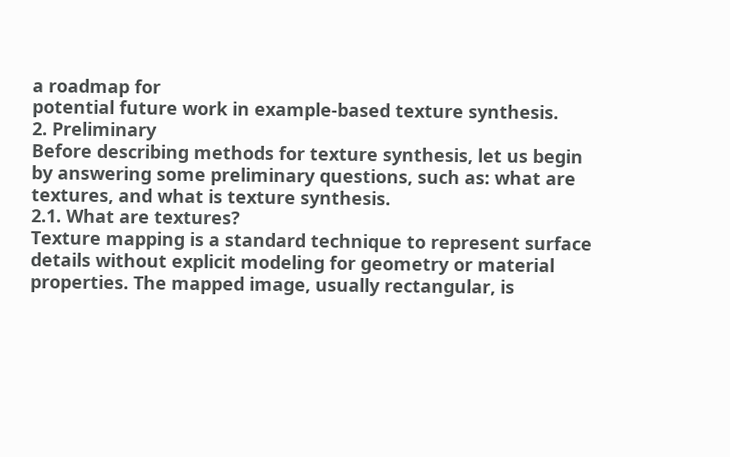a roadmap for
potential future work in example-based texture synthesis.
2. Preliminary
Before describing methods for texture synthesis, let us begin
by answering some preliminary questions, such as: what are
textures, and what is texture synthesis.
2.1. What are textures?
Texture mapping is a standard technique to represent surface
details without explicit modeling for geometry or material
properties. The mapped image, usually rectangular, is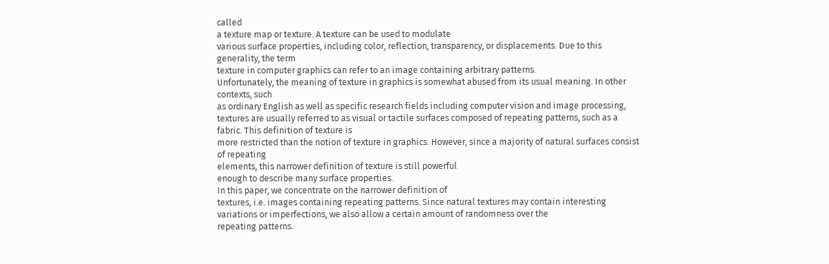called
a texture map or texture. A texture can be used to modulate
various surface properties, including color, reflection, transparency, or displacements. Due to this generality, the term
texture in computer graphics can refer to an image containing arbitrary patterns.
Unfortunately, the meaning of texture in graphics is somewhat abused from its usual meaning. In other contexts, such
as ordinary English as well as specific research fields including computer vision and image processing, textures are usually referred to as visual or tactile surfaces composed of repeating patterns, such as a fabric. This definition of texture is
more restricted than the notion of texture in graphics. However, since a majority of natural surfaces consist of repeating
elements, this narrower definition of texture is still powerful
enough to describe many surface properties.
In this paper, we concentrate on the narrower definition of
textures, i.e. images containing repeating patterns. Since natural textures may contain interesting variations or imperfections, we also allow a certain amount of randomness over the
repeating patterns.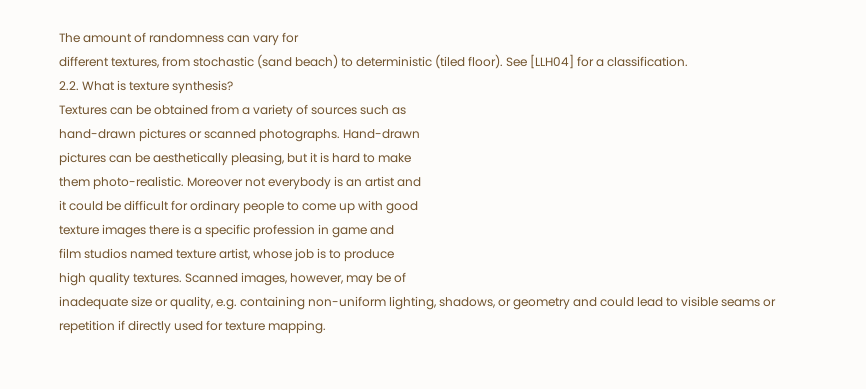The amount of randomness can vary for
different textures, from stochastic (sand beach) to deterministic (tiled floor). See [LLH04] for a classification.
2.2. What is texture synthesis?
Textures can be obtained from a variety of sources such as
hand-drawn pictures or scanned photographs. Hand-drawn
pictures can be aesthetically pleasing, but it is hard to make
them photo-realistic. Moreover not everybody is an artist and
it could be difficult for ordinary people to come up with good
texture images there is a specific profession in game and
film studios named texture artist, whose job is to produce
high quality textures. Scanned images, however, may be of
inadequate size or quality, e.g. containing non-uniform lighting, shadows, or geometry and could lead to visible seams or
repetition if directly used for texture mapping.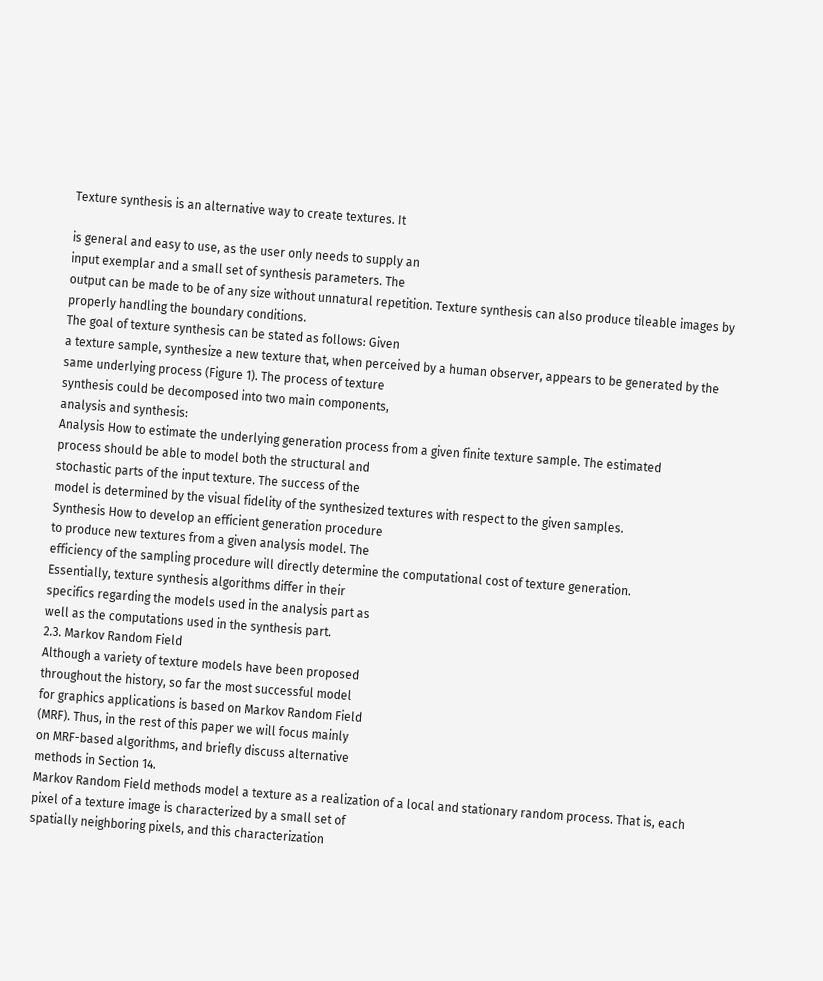Texture synthesis is an alternative way to create textures. It

is general and easy to use, as the user only needs to supply an
input exemplar and a small set of synthesis parameters. The
output can be made to be of any size without unnatural repetition. Texture synthesis can also produce tileable images by
properly handling the boundary conditions.
The goal of texture synthesis can be stated as follows: Given
a texture sample, synthesize a new texture that, when perceived by a human observer, appears to be generated by the
same underlying process (Figure 1). The process of texture
synthesis could be decomposed into two main components,
analysis and synthesis:
Analysis How to estimate the underlying generation process from a given finite texture sample. The estimated
process should be able to model both the structural and
stochastic parts of the input texture. The success of the
model is determined by the visual fidelity of the synthesized textures with respect to the given samples.
Synthesis How to develop an efficient generation procedure
to produce new textures from a given analysis model. The
efficiency of the sampling procedure will directly determine the computational cost of texture generation.
Essentially, texture synthesis algorithms differ in their
specifics regarding the models used in the analysis part as
well as the computations used in the synthesis part.
2.3. Markov Random Field
Although a variety of texture models have been proposed
throughout the history, so far the most successful model
for graphics applications is based on Markov Random Field
(MRF). Thus, in the rest of this paper we will focus mainly
on MRF-based algorithms, and briefly discuss alternative
methods in Section 14.
Markov Random Field methods model a texture as a realization of a local and stationary random process. That is, each
pixel of a texture image is characterized by a small set of
spatially neighboring pixels, and this characterization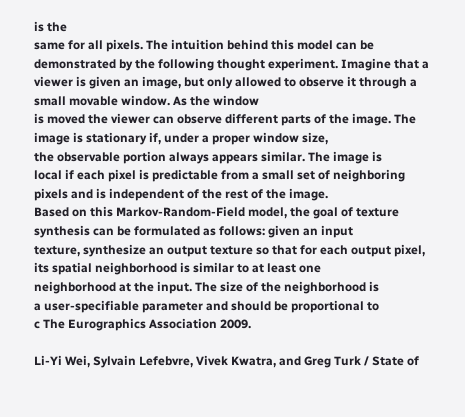is the
same for all pixels. The intuition behind this model can be
demonstrated by the following thought experiment. Imagine that a viewer is given an image, but only allowed to observe it through a small movable window. As the window
is moved the viewer can observe different parts of the image. The image is stationary if, under a proper window size,
the observable portion always appears similar. The image is
local if each pixel is predictable from a small set of neighboring pixels and is independent of the rest of the image.
Based on this Markov-Random-Field model, the goal of texture synthesis can be formulated as follows: given an input
texture, synthesize an output texture so that for each output pixel, its spatial neighborhood is similar to at least one
neighborhood at the input. The size of the neighborhood is
a user-specifiable parameter and should be proportional to
c The Eurographics Association 2009.

Li-Yi Wei, Sylvain Lefebvre, Vivek Kwatra, and Greg Turk / State of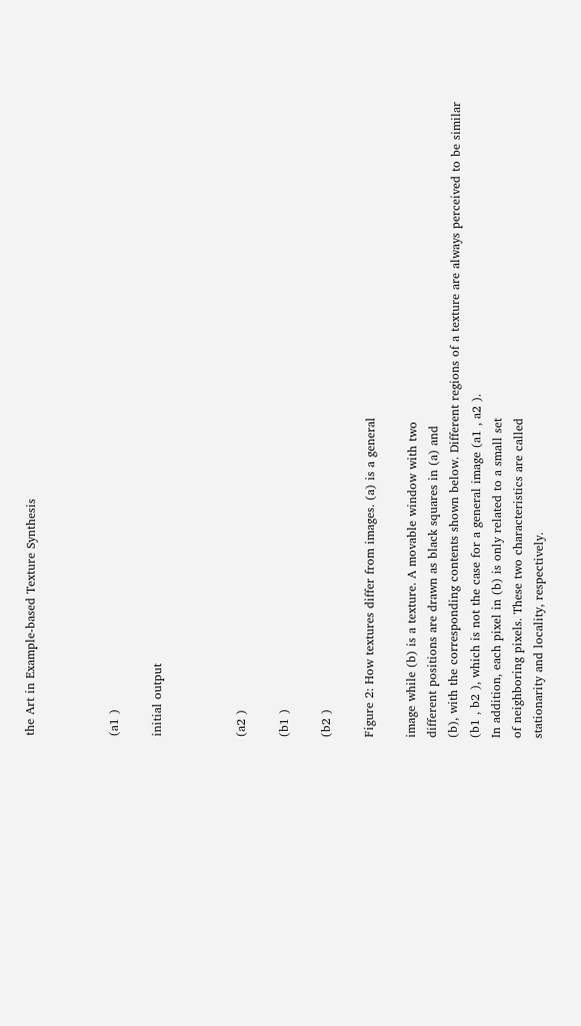the Art in Example-based Texture Synthesis



(a1 )

initial output



(a2 )

(b1 )

(b2 )

Figure 2: How textures differ from images. (a) is a general

image while (b) is a texture. A movable window with two
different positions are drawn as black squares in (a) and
(b), with the corresponding contents shown below. Different regions of a texture are always perceived to be similar
(b1 , b2 ), which is not the case for a general image (a1 , a2 ).
In addition, each pixel in (b) is only related to a small set
of neighboring pixels. These two characteristics are called
stationarity and locality, respectively.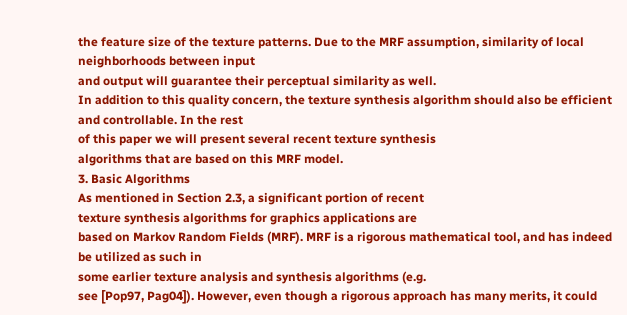the feature size of the texture patterns. Due to the MRF assumption, similarity of local neighborhoods between input
and output will guarantee their perceptual similarity as well.
In addition to this quality concern, the texture synthesis algorithm should also be efficient and controllable. In the rest
of this paper we will present several recent texture synthesis
algorithms that are based on this MRF model.
3. Basic Algorithms
As mentioned in Section 2.3, a significant portion of recent
texture synthesis algorithms for graphics applications are
based on Markov Random Fields (MRF). MRF is a rigorous mathematical tool, and has indeed be utilized as such in
some earlier texture analysis and synthesis algorithms (e.g.
see [Pop97, Pag04]). However, even though a rigorous approach has many merits, it could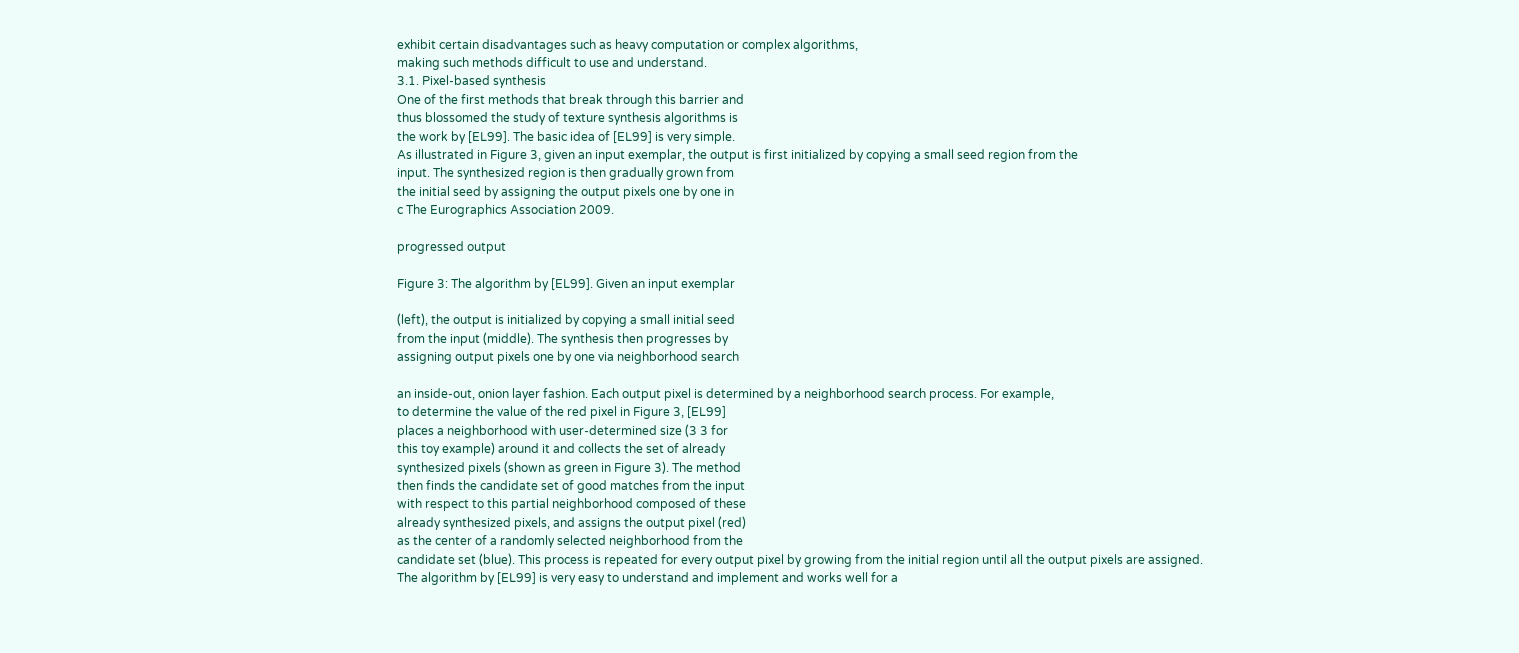exhibit certain disadvantages such as heavy computation or complex algorithms,
making such methods difficult to use and understand.
3.1. Pixel-based synthesis
One of the first methods that break through this barrier and
thus blossomed the study of texture synthesis algorithms is
the work by [EL99]. The basic idea of [EL99] is very simple.
As illustrated in Figure 3, given an input exemplar, the output is first initialized by copying a small seed region from the
input. The synthesized region is then gradually grown from
the initial seed by assigning the output pixels one by one in
c The Eurographics Association 2009.

progressed output

Figure 3: The algorithm by [EL99]. Given an input exemplar

(left), the output is initialized by copying a small initial seed
from the input (middle). The synthesis then progresses by
assigning output pixels one by one via neighborhood search

an inside-out, onion layer fashion. Each output pixel is determined by a neighborhood search process. For example,
to determine the value of the red pixel in Figure 3, [EL99]
places a neighborhood with user-determined size (3 3 for
this toy example) around it and collects the set of already
synthesized pixels (shown as green in Figure 3). The method
then finds the candidate set of good matches from the input
with respect to this partial neighborhood composed of these
already synthesized pixels, and assigns the output pixel (red)
as the center of a randomly selected neighborhood from the
candidate set (blue). This process is repeated for every output pixel by growing from the initial region until all the output pixels are assigned.
The algorithm by [EL99] is very easy to understand and implement and works well for a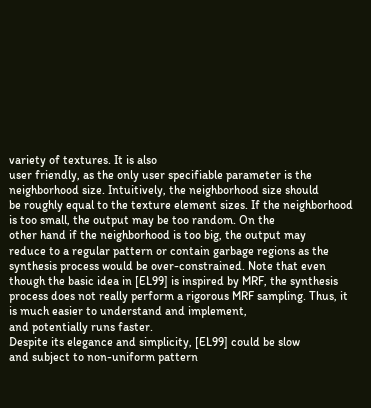variety of textures. It is also
user friendly, as the only user specifiable parameter is the
neighborhood size. Intuitively, the neighborhood size should
be roughly equal to the texture element sizes. If the neighborhood is too small, the output may be too random. On the
other hand if the neighborhood is too big, the output may
reduce to a regular pattern or contain garbage regions as the
synthesis process would be over-constrained. Note that even
though the basic idea in [EL99] is inspired by MRF, the synthesis process does not really perform a rigorous MRF sampling. Thus, it is much easier to understand and implement,
and potentially runs faster.
Despite its elegance and simplicity, [EL99] could be slow
and subject to non-uniform pattern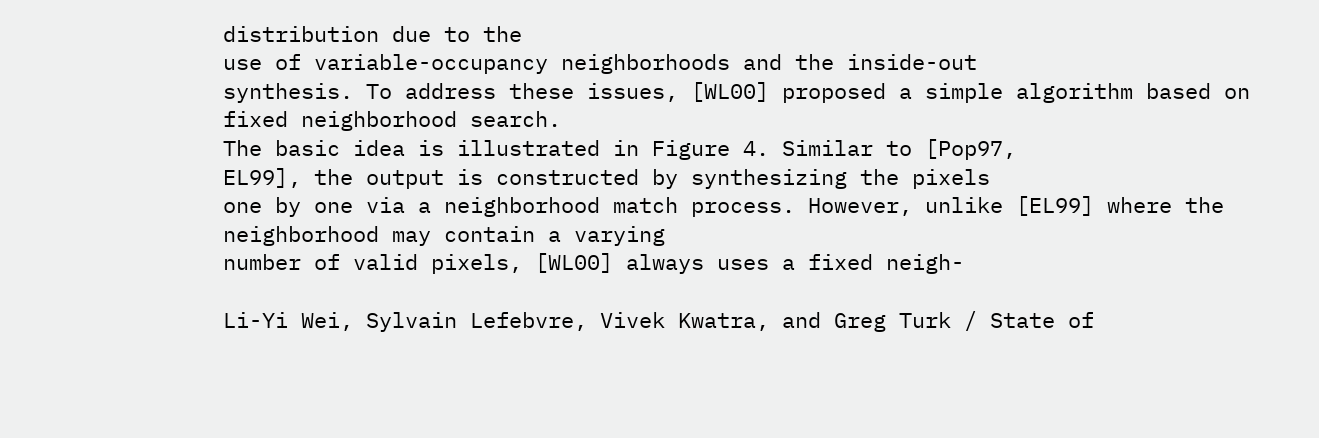distribution due to the
use of variable-occupancy neighborhoods and the inside-out
synthesis. To address these issues, [WL00] proposed a simple algorithm based on fixed neighborhood search.
The basic idea is illustrated in Figure 4. Similar to [Pop97,
EL99], the output is constructed by synthesizing the pixels
one by one via a neighborhood match process. However, unlike [EL99] where the neighborhood may contain a varying
number of valid pixels, [WL00] always uses a fixed neigh-

Li-Yi Wei, Sylvain Lefebvre, Vivek Kwatra, and Greg Turk / State of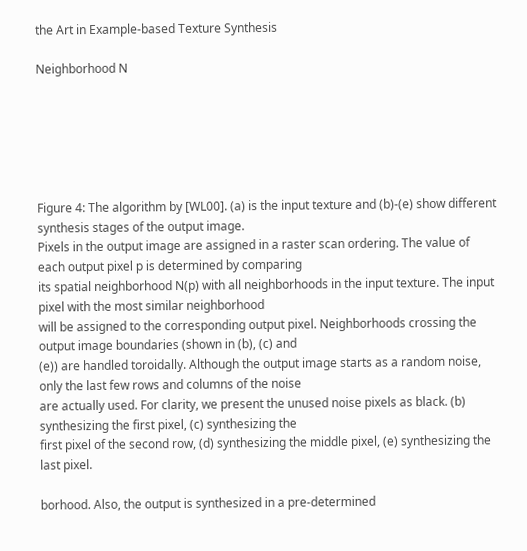the Art in Example-based Texture Synthesis

Neighborhood N






Figure 4: The algorithm by [WL00]. (a) is the input texture and (b)-(e) show different synthesis stages of the output image.
Pixels in the output image are assigned in a raster scan ordering. The value of each output pixel p is determined by comparing
its spatial neighborhood N(p) with all neighborhoods in the input texture. The input pixel with the most similar neighborhood
will be assigned to the corresponding output pixel. Neighborhoods crossing the output image boundaries (shown in (b), (c) and
(e)) are handled toroidally. Although the output image starts as a random noise, only the last few rows and columns of the noise
are actually used. For clarity, we present the unused noise pixels as black. (b) synthesizing the first pixel, (c) synthesizing the
first pixel of the second row, (d) synthesizing the middle pixel, (e) synthesizing the last pixel.

borhood. Also, the output is synthesized in a pre-determined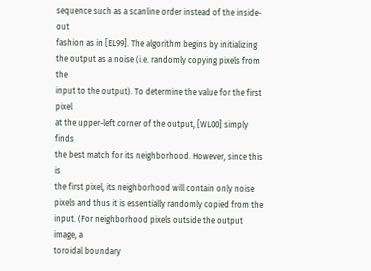sequence such as a scanline order instead of the inside-out
fashion as in [EL99]. The algorithm begins by initializing
the output as a noise (i.e. randomly copying pixels from the
input to the output). To determine the value for the first pixel
at the upper-left corner of the output, [WL00] simply finds
the best match for its neighborhood. However, since this is
the first pixel, its neighborhood will contain only noise pixels and thus it is essentially randomly copied from the input. (For neighborhood pixels outside the output image, a
toroidal boundary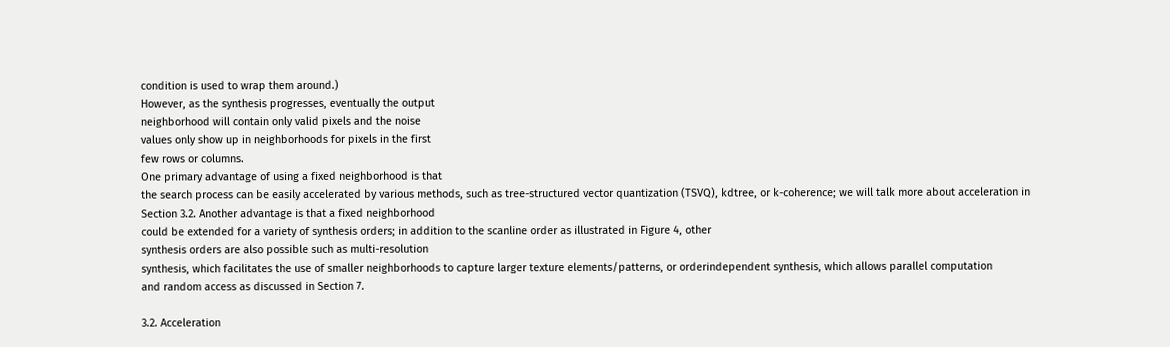condition is used to wrap them around.)
However, as the synthesis progresses, eventually the output
neighborhood will contain only valid pixels and the noise
values only show up in neighborhoods for pixels in the first
few rows or columns.
One primary advantage of using a fixed neighborhood is that
the search process can be easily accelerated by various methods, such as tree-structured vector quantization (TSVQ), kdtree, or k-coherence; we will talk more about acceleration in
Section 3.2. Another advantage is that a fixed neighborhood
could be extended for a variety of synthesis orders; in addition to the scanline order as illustrated in Figure 4, other
synthesis orders are also possible such as multi-resolution
synthesis, which facilitates the use of smaller neighborhoods to capture larger texture elements/patterns, or orderindependent synthesis, which allows parallel computation
and random access as discussed in Section 7.

3.2. Acceleration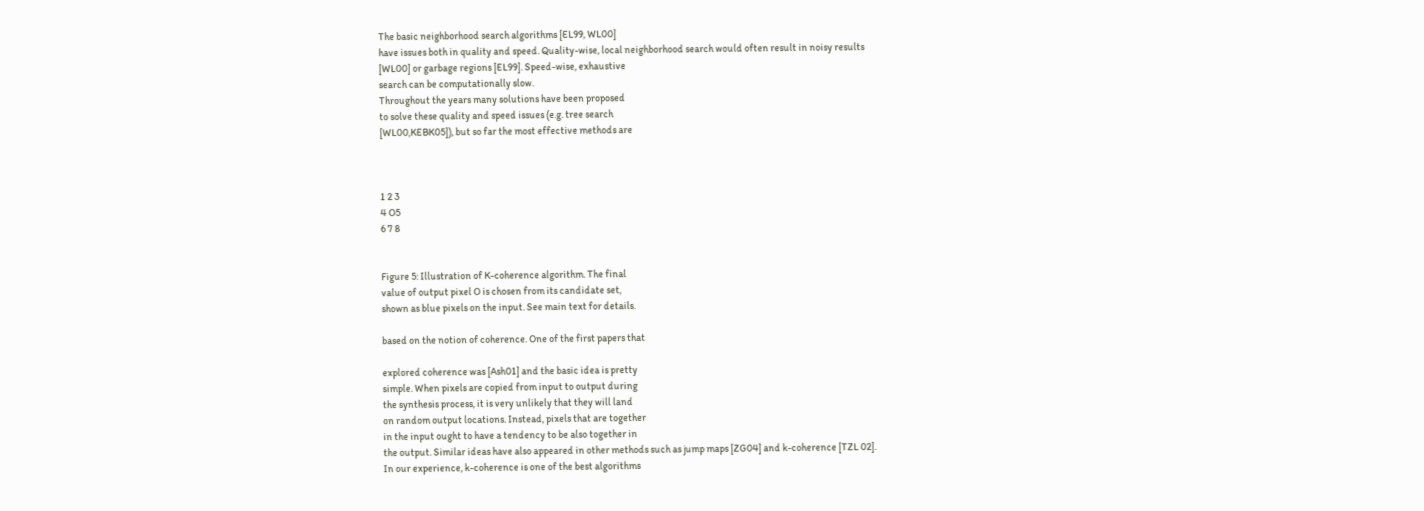The basic neighborhood search algorithms [EL99, WL00]
have issues both in quality and speed. Quality-wise, local neighborhood search would often result in noisy results
[WL00] or garbage regions [EL99]. Speed-wise, exhaustive
search can be computationally slow.
Throughout the years many solutions have been proposed
to solve these quality and speed issues (e.g. tree search
[WL00,KEBK05]), but so far the most effective methods are



1 2 3
4 O5
6 7 8


Figure 5: Illustration of K-coherence algorithm. The final
value of output pixel O is chosen from its candidate set,
shown as blue pixels on the input. See main text for details.

based on the notion of coherence. One of the first papers that

explored coherence was [Ash01] and the basic idea is pretty
simple. When pixels are copied from input to output during
the synthesis process, it is very unlikely that they will land
on random output locations. Instead, pixels that are together
in the input ought to have a tendency to be also together in
the output. Similar ideas have also appeared in other methods such as jump maps [ZG04] and k-coherence [TZL 02].
In our experience, k-coherence is one of the best algorithms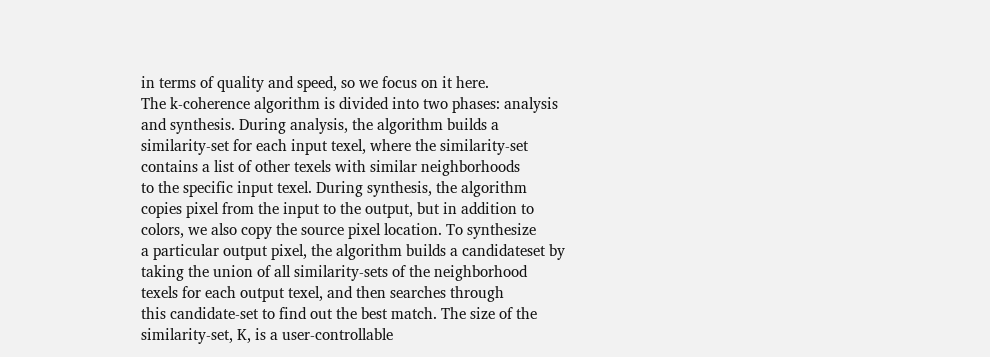in terms of quality and speed, so we focus on it here.
The k-coherence algorithm is divided into two phases: analysis and synthesis. During analysis, the algorithm builds a
similarity-set for each input texel, where the similarity-set
contains a list of other texels with similar neighborhoods
to the specific input texel. During synthesis, the algorithm
copies pixel from the input to the output, but in addition to
colors, we also copy the source pixel location. To synthesize
a particular output pixel, the algorithm builds a candidateset by taking the union of all similarity-sets of the neighborhood texels for each output texel, and then searches through
this candidate-set to find out the best match. The size of the
similarity-set, K, is a user-controllable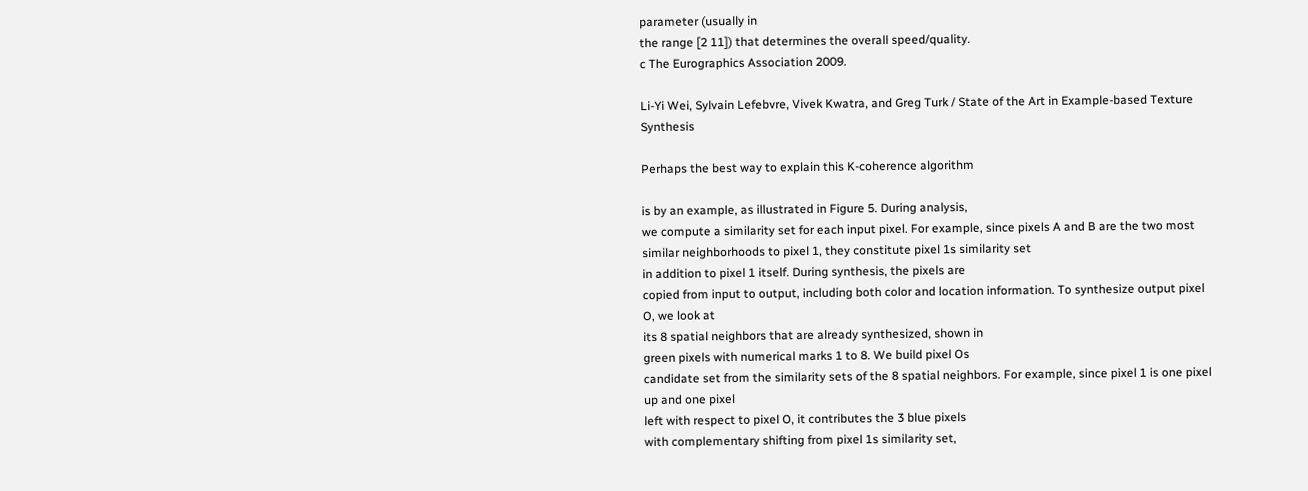parameter (usually in
the range [2 11]) that determines the overall speed/quality.
c The Eurographics Association 2009.

Li-Yi Wei, Sylvain Lefebvre, Vivek Kwatra, and Greg Turk / State of the Art in Example-based Texture Synthesis

Perhaps the best way to explain this K-coherence algorithm

is by an example, as illustrated in Figure 5. During analysis,
we compute a similarity set for each input pixel. For example, since pixels A and B are the two most similar neighborhoods to pixel 1, they constitute pixel 1s similarity set
in addition to pixel 1 itself. During synthesis, the pixels are
copied from input to output, including both color and location information. To synthesize output pixel O, we look at
its 8 spatial neighbors that are already synthesized, shown in
green pixels with numerical marks 1 to 8. We build pixel Os
candidate set from the similarity sets of the 8 spatial neighbors. For example, since pixel 1 is one pixel up and one pixel
left with respect to pixel O, it contributes the 3 blue pixels
with complementary shifting from pixel 1s similarity set,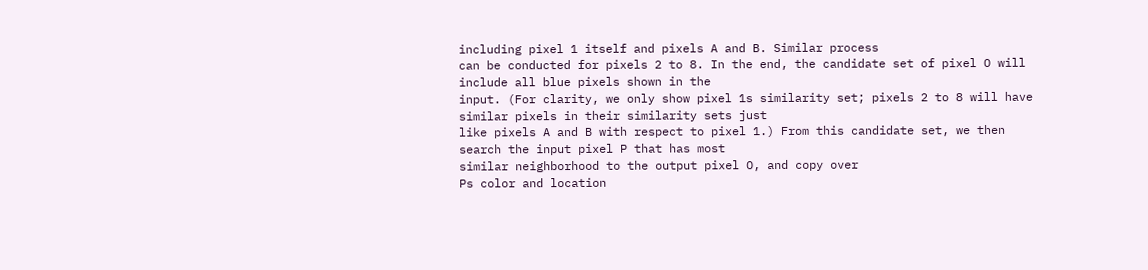including pixel 1 itself and pixels A and B. Similar process
can be conducted for pixels 2 to 8. In the end, the candidate set of pixel O will include all blue pixels shown in the
input. (For clarity, we only show pixel 1s similarity set; pixels 2 to 8 will have similar pixels in their similarity sets just
like pixels A and B with respect to pixel 1.) From this candidate set, we then search the input pixel P that has most
similar neighborhood to the output pixel O, and copy over
Ps color and location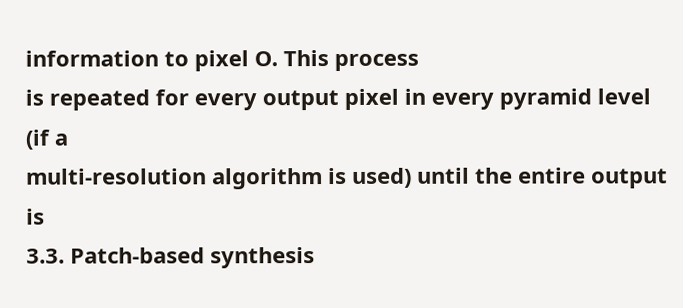information to pixel O. This process
is repeated for every output pixel in every pyramid level (if a
multi-resolution algorithm is used) until the entire output is
3.3. Patch-based synthesis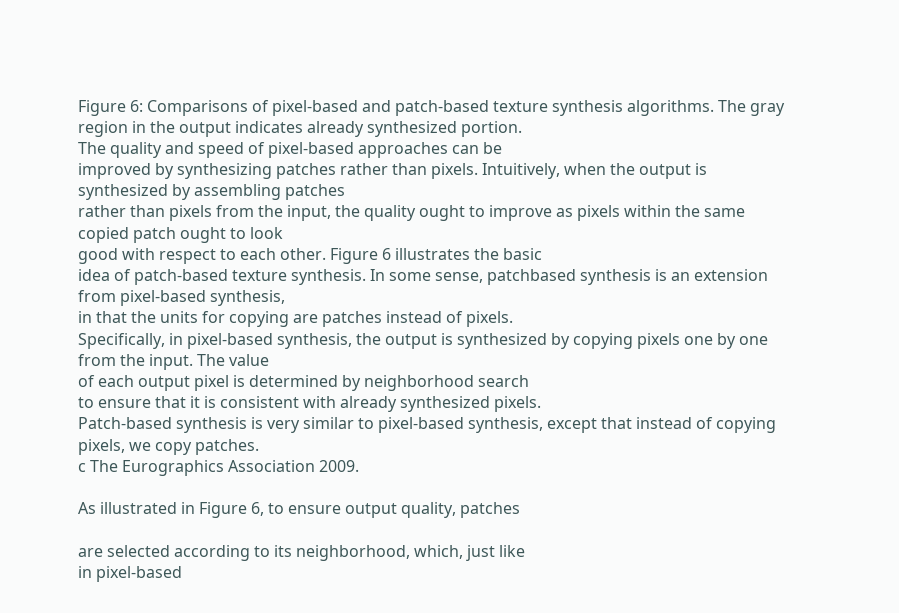Figure 6: Comparisons of pixel-based and patch-based texture synthesis algorithms. The gray region in the output indicates already synthesized portion.
The quality and speed of pixel-based approaches can be
improved by synthesizing patches rather than pixels. Intuitively, when the output is synthesized by assembling patches
rather than pixels from the input, the quality ought to improve as pixels within the same copied patch ought to look
good with respect to each other. Figure 6 illustrates the basic
idea of patch-based texture synthesis. In some sense, patchbased synthesis is an extension from pixel-based synthesis,
in that the units for copying are patches instead of pixels.
Specifically, in pixel-based synthesis, the output is synthesized by copying pixels one by one from the input. The value
of each output pixel is determined by neighborhood search
to ensure that it is consistent with already synthesized pixels.
Patch-based synthesis is very similar to pixel-based synthesis, except that instead of copying pixels, we copy patches.
c The Eurographics Association 2009.

As illustrated in Figure 6, to ensure output quality, patches

are selected according to its neighborhood, which, just like
in pixel-based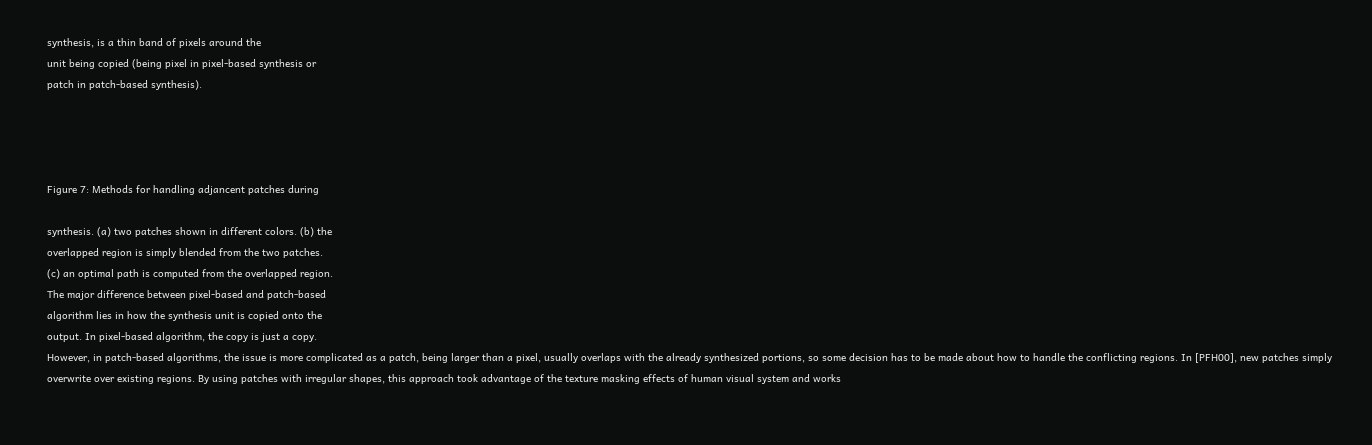synthesis, is a thin band of pixels around the
unit being copied (being pixel in pixel-based synthesis or
patch in patch-based synthesis).




Figure 7: Methods for handling adjancent patches during

synthesis. (a) two patches shown in different colors. (b) the
overlapped region is simply blended from the two patches.
(c) an optimal path is computed from the overlapped region.
The major difference between pixel-based and patch-based
algorithm lies in how the synthesis unit is copied onto the
output. In pixel-based algorithm, the copy is just a copy.
However, in patch-based algorithms, the issue is more complicated as a patch, being larger than a pixel, usually overlaps with the already synthesized portions, so some decision has to be made about how to handle the conflicting regions. In [PFH00], new patches simply overwrite over existing regions. By using patches with irregular shapes, this approach took advantage of the texture masking effects of human visual system and works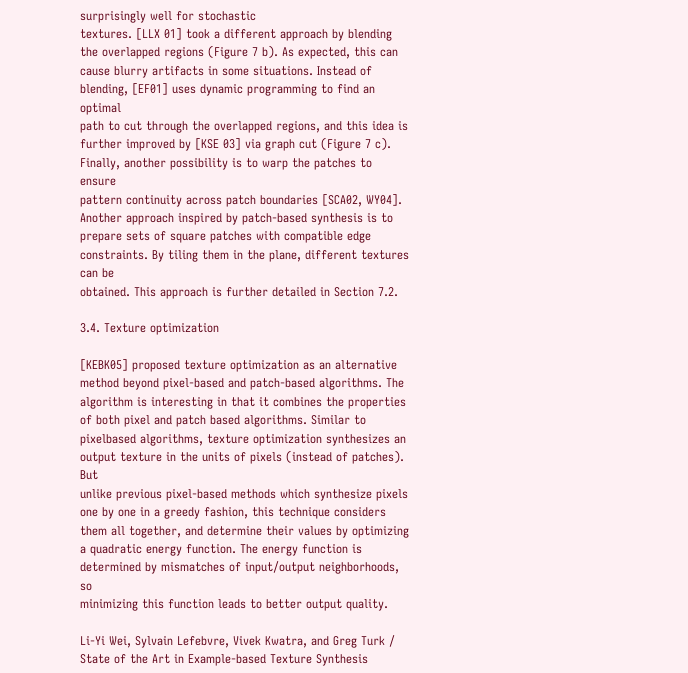surprisingly well for stochastic
textures. [LLX 01] took a different approach by blending
the overlapped regions (Figure 7 b). As expected, this can
cause blurry artifacts in some situations. Instead of blending, [EF01] uses dynamic programming to find an optimal
path to cut through the overlapped regions, and this idea is
further improved by [KSE 03] via graph cut (Figure 7 c).
Finally, another possibility is to warp the patches to ensure
pattern continuity across patch boundaries [SCA02, WY04].
Another approach inspired by patch-based synthesis is to
prepare sets of square patches with compatible edge constraints. By tiling them in the plane, different textures can be
obtained. This approach is further detailed in Section 7.2.

3.4. Texture optimization

[KEBK05] proposed texture optimization as an alternative
method beyond pixel-based and patch-based algorithms. The
algorithm is interesting in that it combines the properties
of both pixel and patch based algorithms. Similar to pixelbased algorithms, texture optimization synthesizes an output texture in the units of pixels (instead of patches). But
unlike previous pixel-based methods which synthesize pixels one by one in a greedy fashion, this technique considers them all together, and determine their values by optimizing a quadratic energy function. The energy function is determined by mismatches of input/output neighborhoods, so
minimizing this function leads to better output quality.

Li-Yi Wei, Sylvain Lefebvre, Vivek Kwatra, and Greg Turk / State of the Art in Example-based Texture Synthesis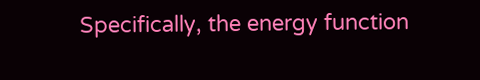Specifically, the energy function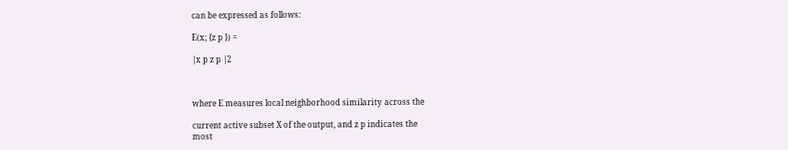can be expressed as follows:

E(x; {z p }) =

|x p z p |2



where E measures local neighborhood similarity across the

current active subset X of the output, and z p indicates the
most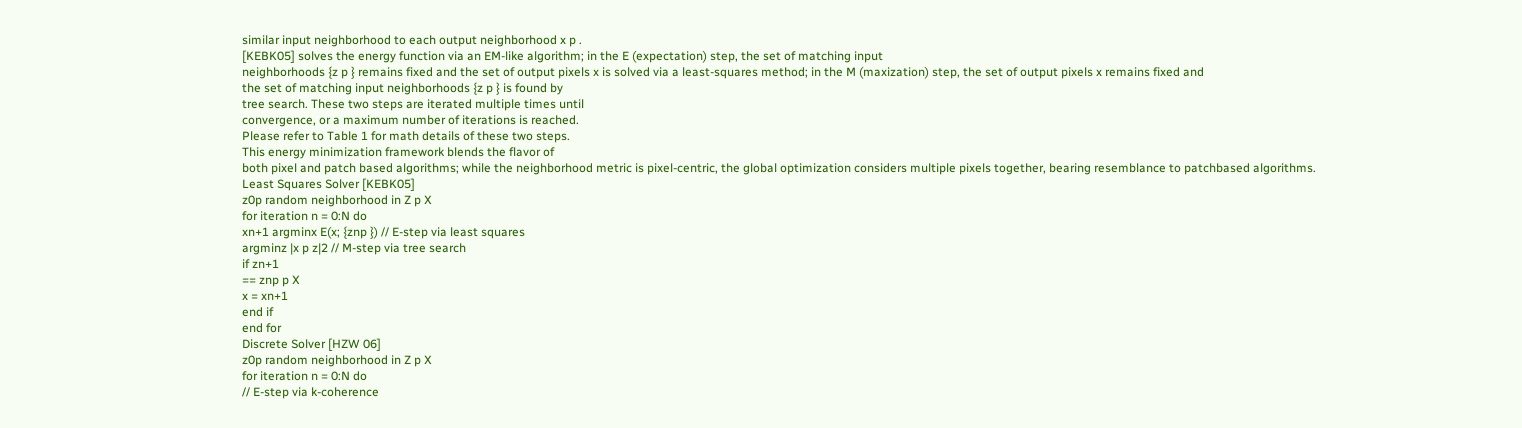similar input neighborhood to each output neighborhood x p .
[KEBK05] solves the energy function via an EM-like algorithm; in the E (expectation) step, the set of matching input
neighborhoods {z p } remains fixed and the set of output pixels x is solved via a least-squares method; in the M (maxization) step, the set of output pixels x remains fixed and
the set of matching input neighborhoods {z p } is found by
tree search. These two steps are iterated multiple times until
convergence, or a maximum number of iterations is reached.
Please refer to Table 1 for math details of these two steps.
This energy minimization framework blends the flavor of
both pixel and patch based algorithms; while the neighborhood metric is pixel-centric, the global optimization considers multiple pixels together, bearing resemblance to patchbased algorithms.
Least Squares Solver [KEBK05]
z0p random neighborhood in Z p X
for iteration n = 0:N do
xn+1 argminx E(x; {znp }) // E-step via least squares
argminz |x p z|2 // M-step via tree search
if zn+1
== znp p X
x = xn+1
end if
end for
Discrete Solver [HZW 06]
z0p random neighborhood in Z p X
for iteration n = 0:N do
// E-step via k-coherence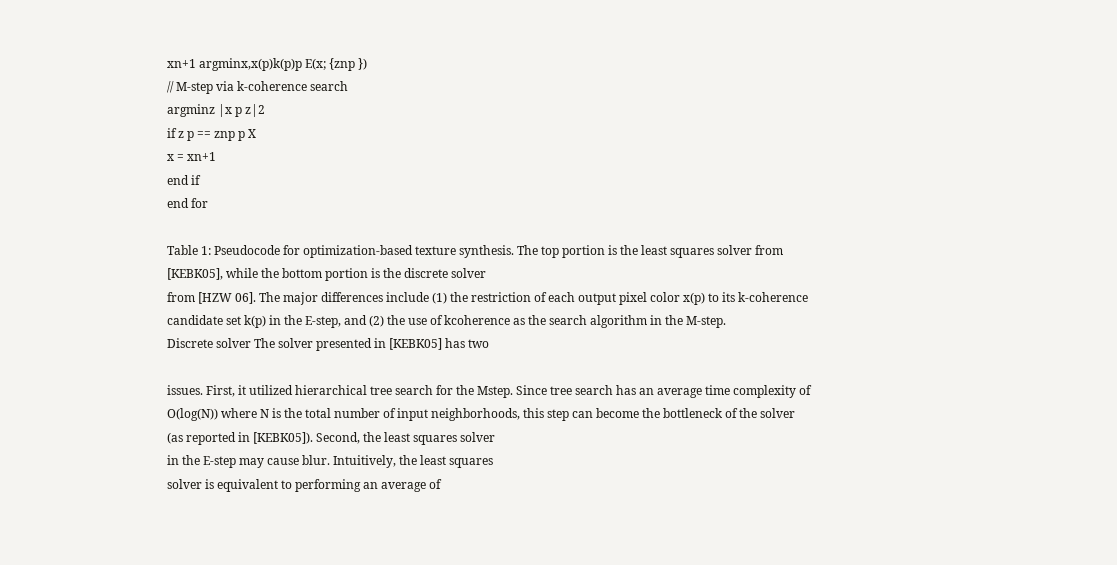xn+1 argminx,x(p)k(p)p E(x; {znp })
// M-step via k-coherence search
argminz |x p z|2
if z p == znp p X
x = xn+1
end if
end for

Table 1: Pseudocode for optimization-based texture synthesis. The top portion is the least squares solver from
[KEBK05], while the bottom portion is the discrete solver
from [HZW 06]. The major differences include (1) the restriction of each output pixel color x(p) to its k-coherence
candidate set k(p) in the E-step, and (2) the use of kcoherence as the search algorithm in the M-step.
Discrete solver The solver presented in [KEBK05] has two

issues. First, it utilized hierarchical tree search for the Mstep. Since tree search has an average time complexity of
O(log(N)) where N is the total number of input neighborhoods, this step can become the bottleneck of the solver
(as reported in [KEBK05]). Second, the least squares solver
in the E-step may cause blur. Intuitively, the least squares
solver is equivalent to performing an average of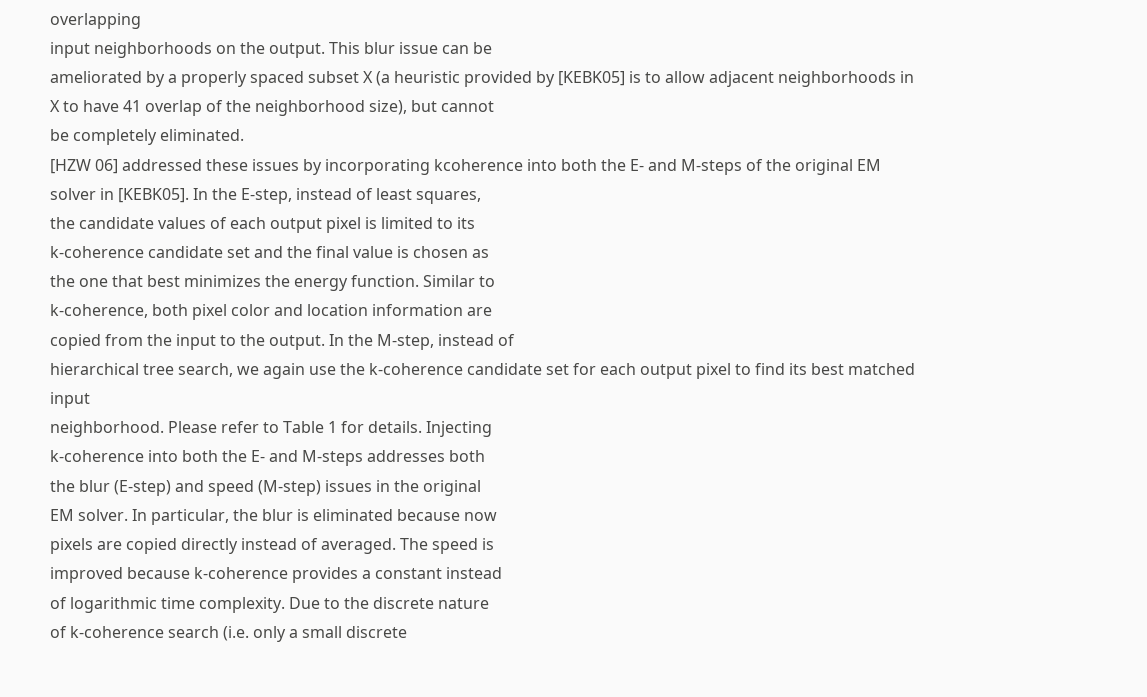overlapping
input neighborhoods on the output. This blur issue can be
ameliorated by a properly spaced subset X (a heuristic provided by [KEBK05] is to allow adjacent neighborhoods in
X to have 41 overlap of the neighborhood size), but cannot
be completely eliminated.
[HZW 06] addressed these issues by incorporating kcoherence into both the E- and M-steps of the original EM
solver in [KEBK05]. In the E-step, instead of least squares,
the candidate values of each output pixel is limited to its
k-coherence candidate set and the final value is chosen as
the one that best minimizes the energy function. Similar to
k-coherence, both pixel color and location information are
copied from the input to the output. In the M-step, instead of
hierarchical tree search, we again use the k-coherence candidate set for each output pixel to find its best matched input
neighborhood. Please refer to Table 1 for details. Injecting
k-coherence into both the E- and M-steps addresses both
the blur (E-step) and speed (M-step) issues in the original
EM solver. In particular, the blur is eliminated because now
pixels are copied directly instead of averaged. The speed is
improved because k-coherence provides a constant instead
of logarithmic time complexity. Due to the discrete nature
of k-coherence search (i.e. only a small discrete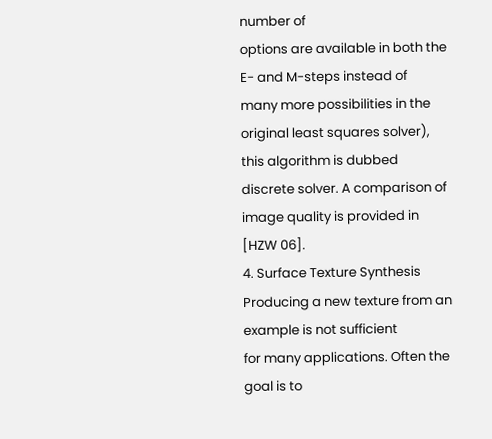number of
options are available in both the E- and M-steps instead of
many more possibilities in the original least squares solver),
this algorithm is dubbed discrete solver. A comparison of
image quality is provided in [HZW 06].
4. Surface Texture Synthesis
Producing a new texture from an example is not sufficient
for many applications. Often the goal is to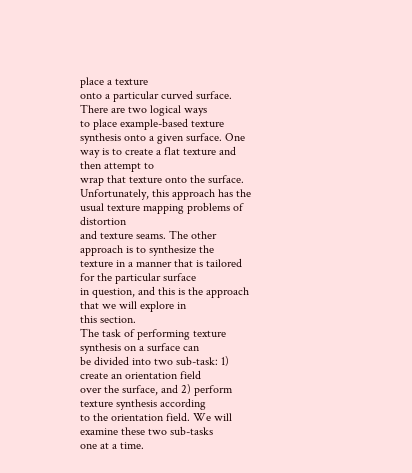place a texture
onto a particular curved surface. There are two logical ways
to place example-based texture synthesis onto a given surface. One way is to create a flat texture and then attempt to
wrap that texture onto the surface. Unfortunately, this approach has the usual texture mapping problems of distortion
and texture seams. The other approach is to synthesize the
texture in a manner that is tailored for the particular surface
in question, and this is the approach that we will explore in
this section.
The task of performing texture synthesis on a surface can
be divided into two sub-task: 1) create an orientation field
over the surface, and 2) perform texture synthesis according
to the orientation field. We will examine these two sub-tasks
one at a time.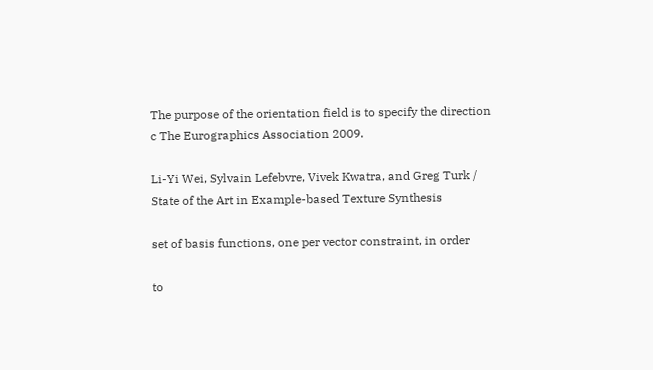The purpose of the orientation field is to specify the direction
c The Eurographics Association 2009.

Li-Yi Wei, Sylvain Lefebvre, Vivek Kwatra, and Greg Turk / State of the Art in Example-based Texture Synthesis

set of basis functions, one per vector constraint, in order

to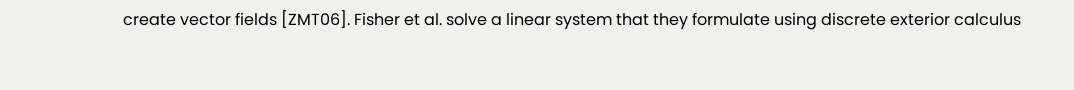create vector fields [ZMT06]. Fisher et al. solve a linear system that they formulate using discrete exterior calculus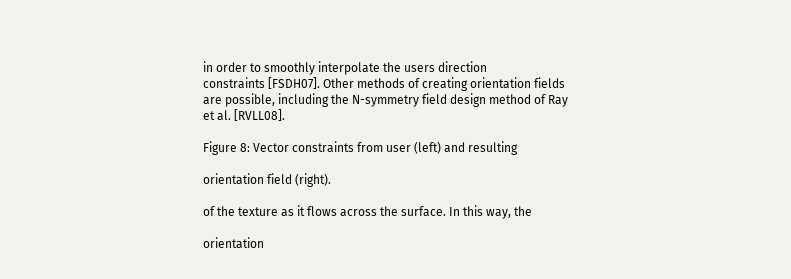in order to smoothly interpolate the users direction
constraints [FSDH07]. Other methods of creating orientation fields are possible, including the N-symmetry field design method of Ray et al. [RVLL08].

Figure 8: Vector constraints from user (left) and resulting

orientation field (right).

of the texture as it flows across the surface. In this way, the

orientation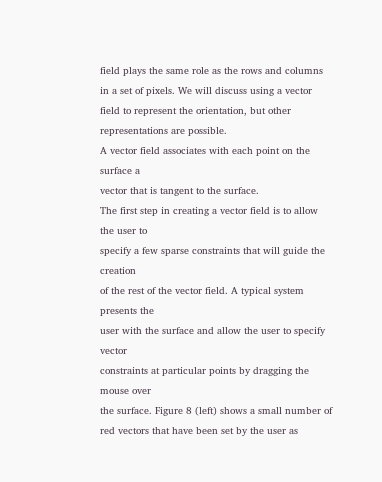field plays the same role as the rows and columns
in a set of pixels. We will discuss using a vector field to represent the orientation, but other representations are possible.
A vector field associates with each point on the surface a
vector that is tangent to the surface.
The first step in creating a vector field is to allow the user to
specify a few sparse constraints that will guide the creation
of the rest of the vector field. A typical system presents the
user with the surface and allow the user to specify vector
constraints at particular points by dragging the mouse over
the surface. Figure 8 (left) shows a small number of red vectors that have been set by the user as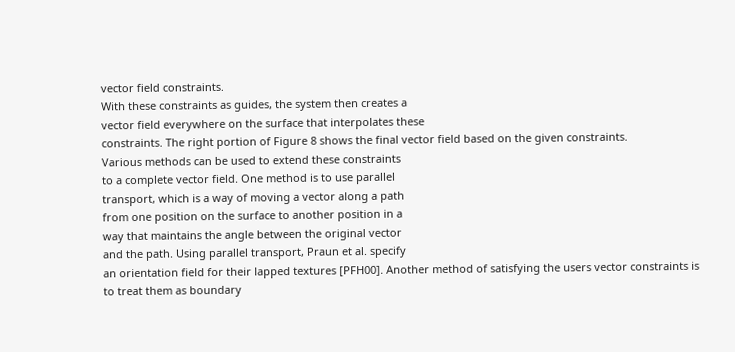vector field constraints.
With these constraints as guides, the system then creates a
vector field everywhere on the surface that interpolates these
constraints. The right portion of Figure 8 shows the final vector field based on the given constraints.
Various methods can be used to extend these constraints
to a complete vector field. One method is to use parallel
transport, which is a way of moving a vector along a path
from one position on the surface to another position in a
way that maintains the angle between the original vector
and the path. Using parallel transport, Praun et al. specify
an orientation field for their lapped textures [PFH00]. Another method of satisfying the users vector constraints is
to treat them as boundary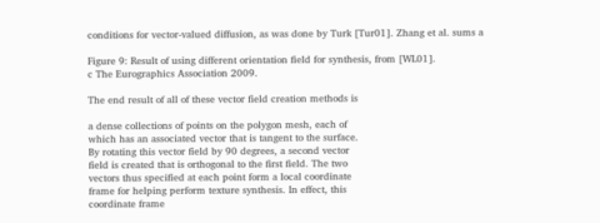conditions for vector-valued diffusion, as was done by Turk [Tur01]. Zhang et al. sums a

Figure 9: Result of using different orientation field for synthesis, from [WL01].
c The Eurographics Association 2009.

The end result of all of these vector field creation methods is

a dense collections of points on the polygon mesh, each of
which has an associated vector that is tangent to the surface.
By rotating this vector field by 90 degrees, a second vector
field is created that is orthogonal to the first field. The two
vectors thus specified at each point form a local coordinate
frame for helping perform texture synthesis. In effect, this
coordinate frame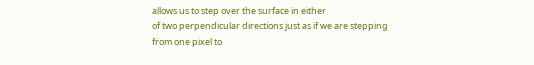allows us to step over the surface in either
of two perpendicular directions just as if we are stepping
from one pixel to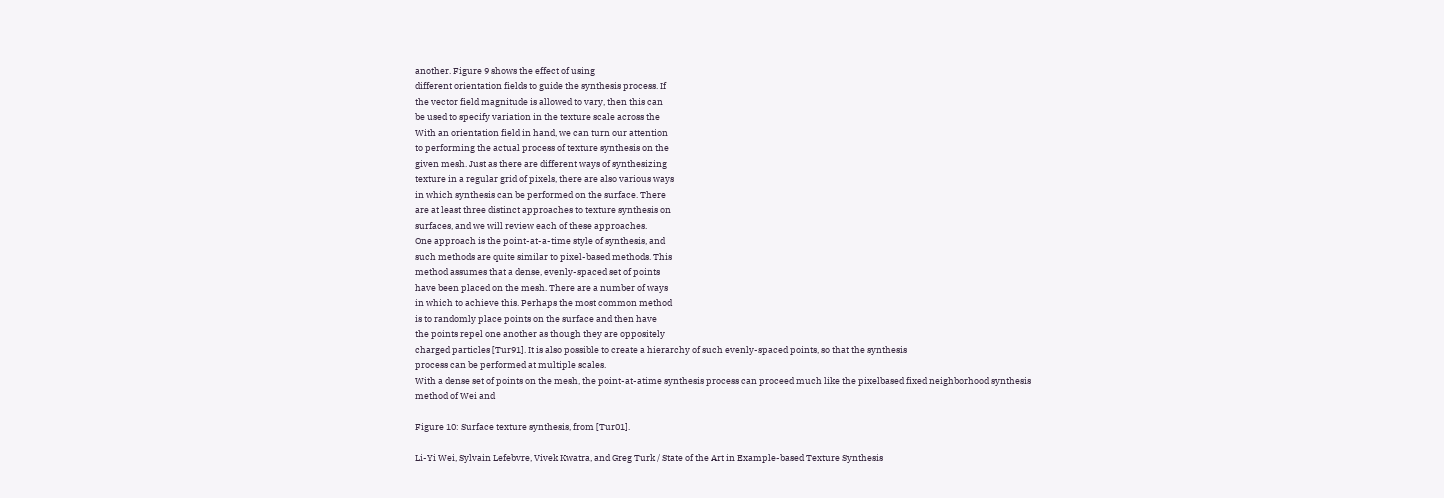another. Figure 9 shows the effect of using
different orientation fields to guide the synthesis process. If
the vector field magnitude is allowed to vary, then this can
be used to specify variation in the texture scale across the
With an orientation field in hand, we can turn our attention
to performing the actual process of texture synthesis on the
given mesh. Just as there are different ways of synthesizing
texture in a regular grid of pixels, there are also various ways
in which synthesis can be performed on the surface. There
are at least three distinct approaches to texture synthesis on
surfaces, and we will review each of these approaches.
One approach is the point-at-a-time style of synthesis, and
such methods are quite similar to pixel-based methods. This
method assumes that a dense, evenly-spaced set of points
have been placed on the mesh. There are a number of ways
in which to achieve this. Perhaps the most common method
is to randomly place points on the surface and then have
the points repel one another as though they are oppositely
charged particles [Tur91]. It is also possible to create a hierarchy of such evenly-spaced points, so that the synthesis
process can be performed at multiple scales.
With a dense set of points on the mesh, the point-at-atime synthesis process can proceed much like the pixelbased fixed neighborhood synthesis method of Wei and

Figure 10: Surface texture synthesis, from [Tur01].

Li-Yi Wei, Sylvain Lefebvre, Vivek Kwatra, and Greg Turk / State of the Art in Example-based Texture Synthesis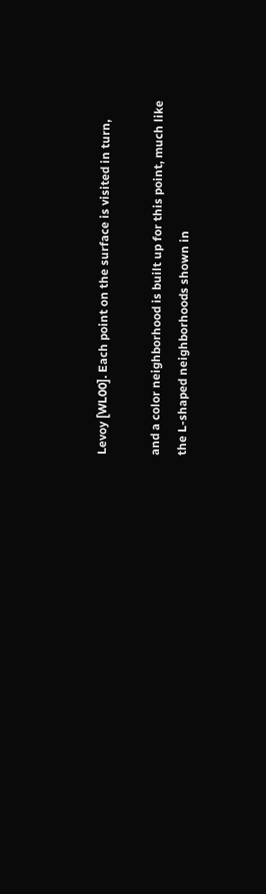Levoy [WL00]. Each point on the surface is visited in turn,

and a color neighborhood is built up for this point, much like
the L-shaped neighborhoods shown in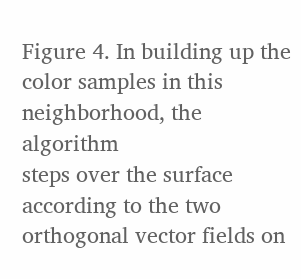Figure 4. In building up the color samples in this neighborhood, the algorithm
steps over the surface according to the two orthogonal vector fields on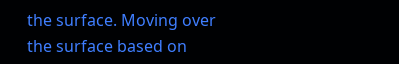the surface. Moving over the surface based on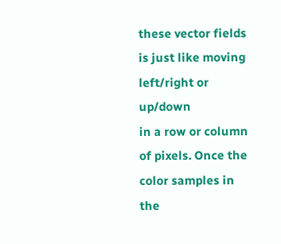these vector fields is just like moving left/right or up/down
in a row or column of pixels. Once the color samples in the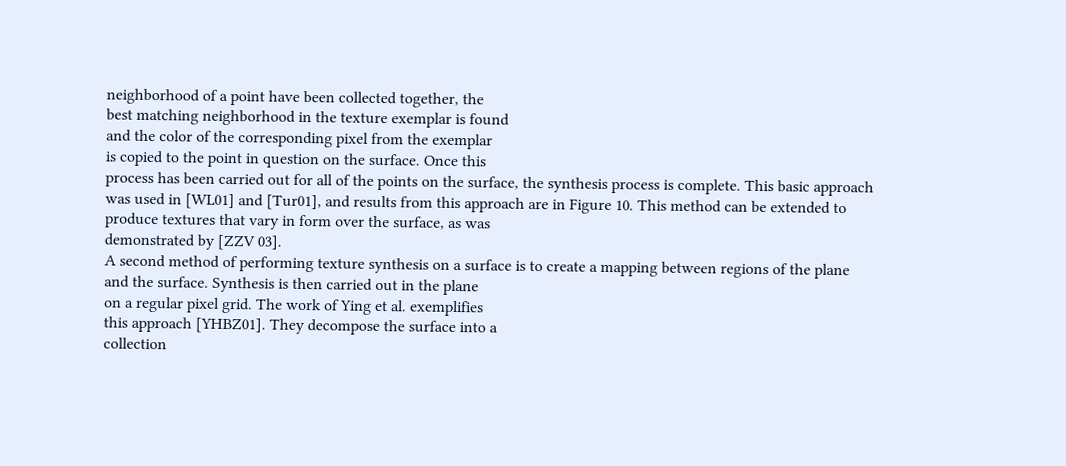neighborhood of a point have been collected together, the
best matching neighborhood in the texture exemplar is found
and the color of the corresponding pixel from the exemplar
is copied to the point in question on the surface. Once this
process has been carried out for all of the points on the surface, the synthesis process is complete. This basic approach
was used in [WL01] and [Tur01], and results from this approach are in Figure 10. This method can be extended to
produce textures that vary in form over the surface, as was
demonstrated by [ZZV 03].
A second method of performing texture synthesis on a surface is to create a mapping between regions of the plane
and the surface. Synthesis is then carried out in the plane
on a regular pixel grid. The work of Ying et al. exemplifies
this approach [YHBZ01]. They decompose the surface into a
collection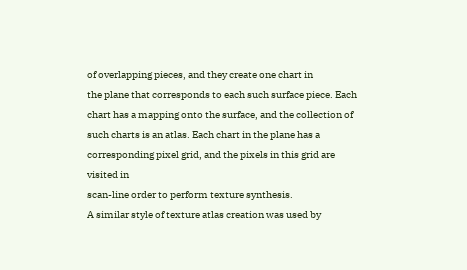of overlapping pieces, and they create one chart in
the plane that corresponds to each such surface piece. Each
chart has a mapping onto the surface, and the collection of
such charts is an atlas. Each chart in the plane has a corresponding pixel grid, and the pixels in this grid are visited in
scan-line order to perform texture synthesis.
A similar style of texture atlas creation was used by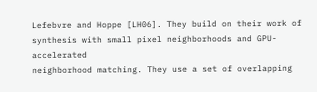Lefebvre and Hoppe [LH06]. They build on their work of synthesis with small pixel neighborhoods and GPU-accelerated
neighborhood matching. They use a set of overlapping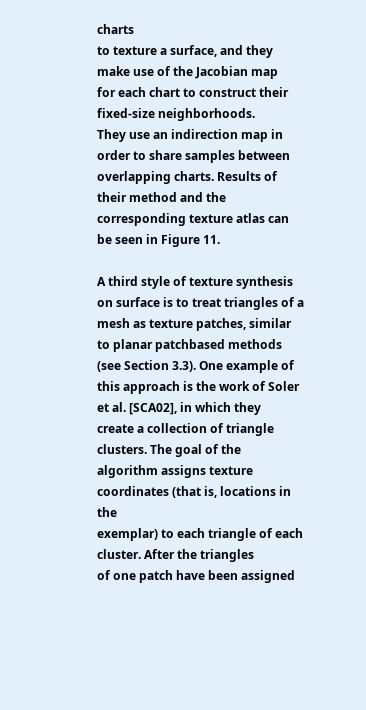charts
to texture a surface, and they make use of the Jacobian map
for each chart to construct their fixed-size neighborhoods.
They use an indirection map in order to share samples between overlapping charts. Results of their method and the
corresponding texture atlas can be seen in Figure 11.

A third style of texture synthesis on surface is to treat triangles of a mesh as texture patches, similar to planar patchbased methods (see Section 3.3). One example of this approach is the work of Soler et al. [SCA02], in which they
create a collection of triangle clusters. The goal of the algorithm assigns texture coordinates (that is, locations in the
exemplar) to each triangle of each cluster. After the triangles
of one patch have been assigned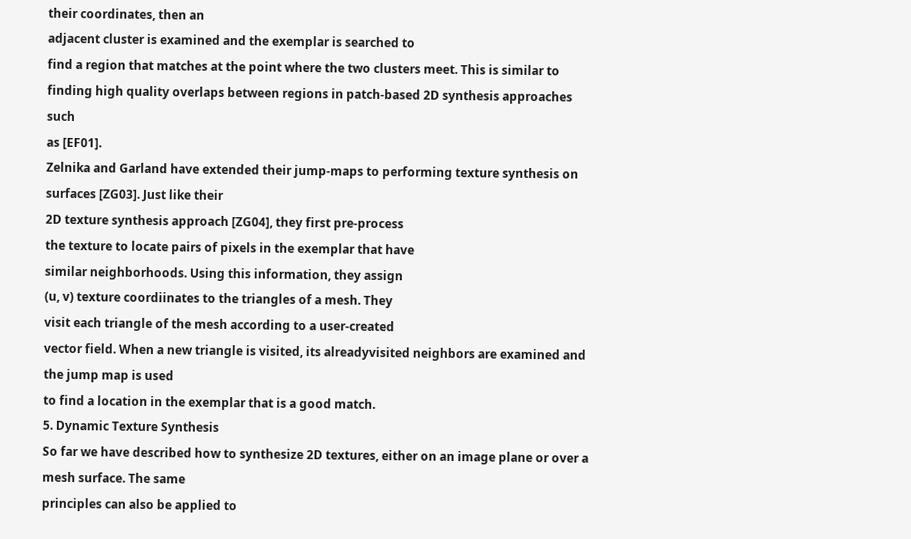their coordinates, then an
adjacent cluster is examined and the exemplar is searched to
find a region that matches at the point where the two clusters meet. This is similar to finding high quality overlaps between regions in patch-based 2D synthesis approaches such
as [EF01].
Zelnika and Garland have extended their jump-maps to performing texture synthesis on surfaces [ZG03]. Just like their
2D texture synthesis approach [ZG04], they first pre-process
the texture to locate pairs of pixels in the exemplar that have
similar neighborhoods. Using this information, they assign
(u, v) texture coordiinates to the triangles of a mesh. They
visit each triangle of the mesh according to a user-created
vector field. When a new triangle is visited, its alreadyvisited neighbors are examined and the jump map is used
to find a location in the exemplar that is a good match.
5. Dynamic Texture Synthesis
So far we have described how to synthesize 2D textures, either on an image plane or over a mesh surface. The same
principles can also be applied to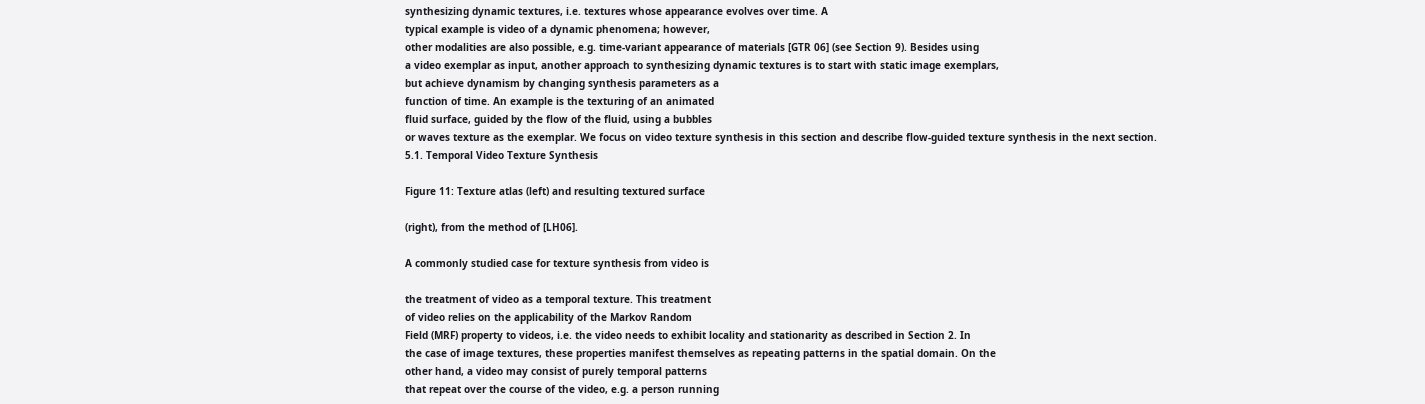synthesizing dynamic textures, i.e. textures whose appearance evolves over time. A
typical example is video of a dynamic phenomena; however,
other modalities are also possible, e.g. time-variant appearance of materials [GTR 06] (see Section 9). Besides using
a video exemplar as input, another approach to synthesizing dynamic textures is to start with static image exemplars,
but achieve dynamism by changing synthesis parameters as a
function of time. An example is the texturing of an animated
fluid surface, guided by the flow of the fluid, using a bubbles
or waves texture as the exemplar. We focus on video texture synthesis in this section and describe flow-guided texture synthesis in the next section.
5.1. Temporal Video Texture Synthesis

Figure 11: Texture atlas (left) and resulting textured surface

(right), from the method of [LH06].

A commonly studied case for texture synthesis from video is

the treatment of video as a temporal texture. This treatment
of video relies on the applicability of the Markov Random
Field (MRF) property to videos, i.e. the video needs to exhibit locality and stationarity as described in Section 2. In
the case of image textures, these properties manifest themselves as repeating patterns in the spatial domain. On the
other hand, a video may consist of purely temporal patterns
that repeat over the course of the video, e.g. a person running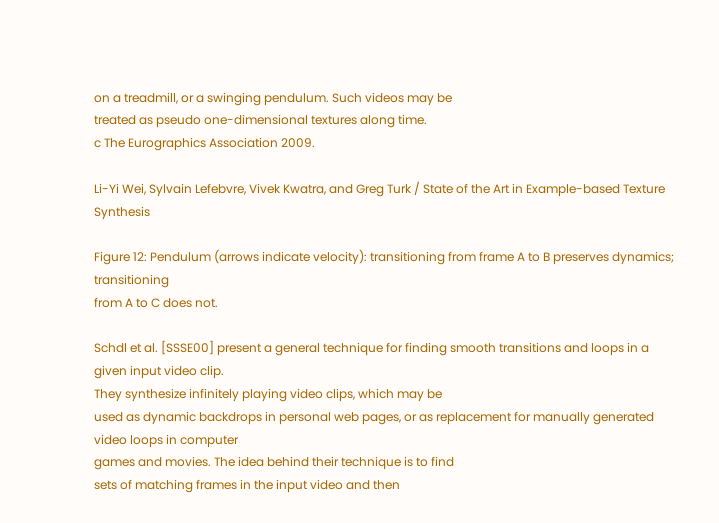on a treadmill, or a swinging pendulum. Such videos may be
treated as pseudo one-dimensional textures along time.
c The Eurographics Association 2009.

Li-Yi Wei, Sylvain Lefebvre, Vivek Kwatra, and Greg Turk / State of the Art in Example-based Texture Synthesis

Figure 12: Pendulum (arrows indicate velocity): transitioning from frame A to B preserves dynamics; transitioning
from A to C does not.

Schdl et al. [SSSE00] present a general technique for finding smooth transitions and loops in a given input video clip.
They synthesize infinitely playing video clips, which may be
used as dynamic backdrops in personal web pages, or as replacement for manually generated video loops in computer
games and movies. The idea behind their technique is to find
sets of matching frames in the input video and then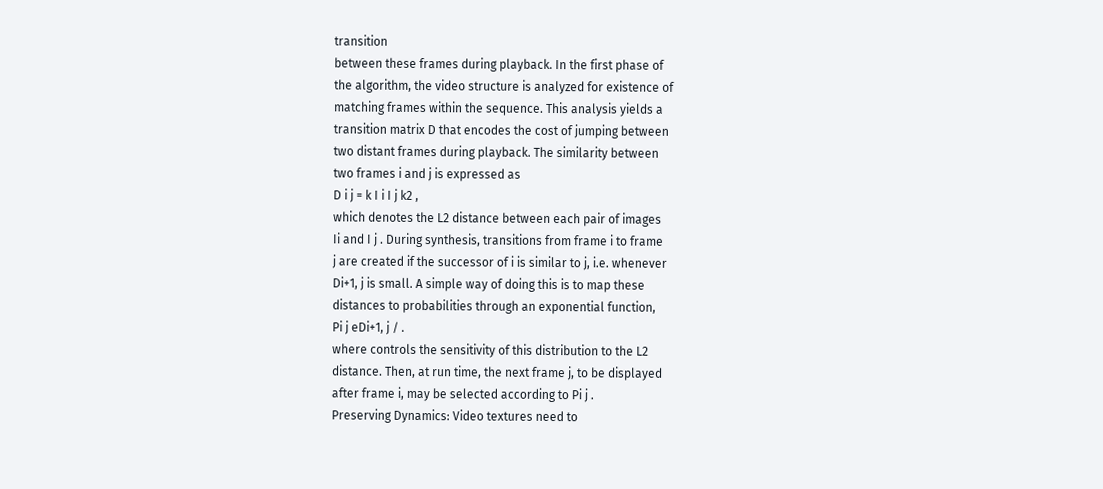transition
between these frames during playback. In the first phase of
the algorithm, the video structure is analyzed for existence of
matching frames within the sequence. This analysis yields a
transition matrix D that encodes the cost of jumping between
two distant frames during playback. The similarity between
two frames i and j is expressed as
D i j = k I i I j k2 ,
which denotes the L2 distance between each pair of images
Ii and I j . During synthesis, transitions from frame i to frame
j are created if the successor of i is similar to j, i.e. whenever
Di+1, j is small. A simple way of doing this is to map these
distances to probabilities through an exponential function,
Pi j eDi+1, j / .
where controls the sensitivity of this distribution to the L2
distance. Then, at run time, the next frame j, to be displayed
after frame i, may be selected according to Pi j .
Preserving Dynamics: Video textures need to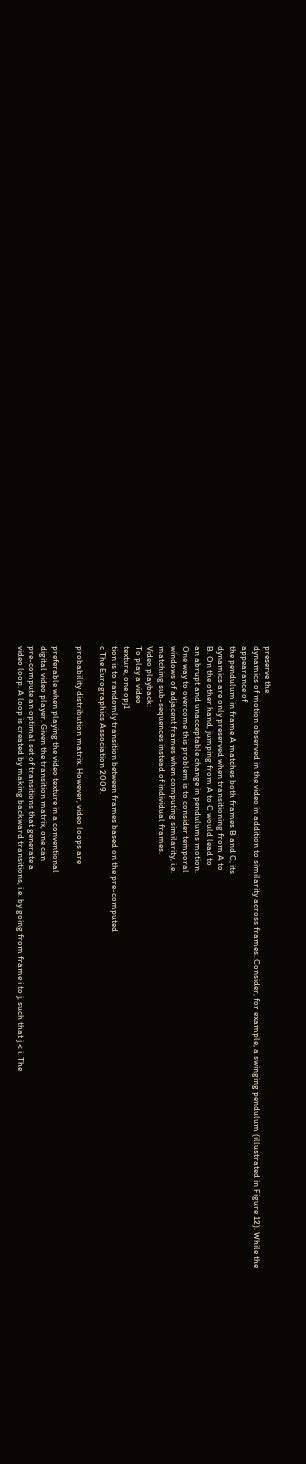preserve the
dynamics of motion observed in the video in addition to similarity across frames. Consider, for example, a swinging pendulum (illustrated in Figure 12). While the appearance of
the pendulum in frame A matches both frames B and C, its
dynamics are only preserved when transitioning from A to
B. On the other hand, jumping from A to C would lead to
an abrupt and unacceptable change in pendulums motion.
One way to overcome this problem is to consider temporal
windows of adjacent frames when computing similarity, i.e.
matching sub-sequences instead of individual frames.
Video playback:
To play a video
texture, one opj1
tion is to randomly transition between frames based on the pre-computed
c The Eurographics Association 2009.

probability distribution matrix. However, video loops are

preferable when playing the video texture in a conventional
digital video player. Given the transition matrix, one can
pre-compute an optimal set of transitions that generate a
video loop. A loop is created by making backward transitions, i.e. by going from frame i to j, such that j < i. The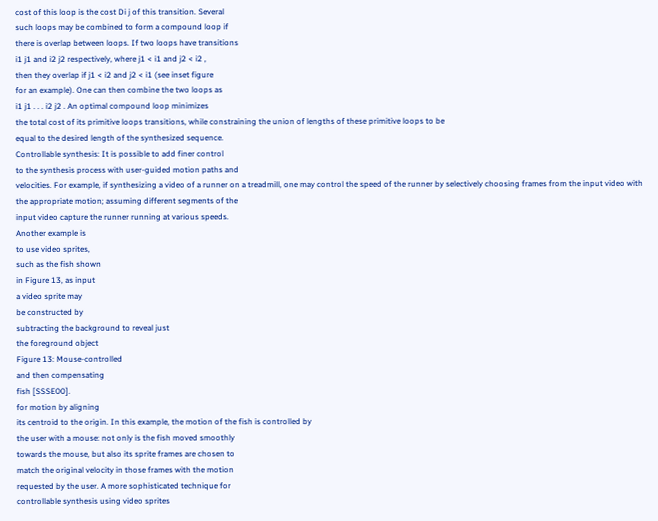cost of this loop is the cost Di j of this transition. Several
such loops may be combined to form a compound loop if
there is overlap between loops. If two loops have transitions
i1 j1 and i2 j2 respectively, where j1 < i1 and j2 < i2 ,
then they overlap if j1 < i2 and j2 < i1 (see inset figure
for an example). One can then combine the two loops as
i1 j1 . . . i2 j2 . An optimal compound loop minimizes
the total cost of its primitive loops transitions, while constraining the union of lengths of these primitive loops to be
equal to the desired length of the synthesized sequence.
Controllable synthesis: It is possible to add finer control
to the synthesis process with user-guided motion paths and
velocities. For example, if synthesizing a video of a runner on a treadmill, one may control the speed of the runner by selectively choosing frames from the input video with
the appropriate motion; assuming different segments of the
input video capture the runner running at various speeds.
Another example is
to use video sprites,
such as the fish shown
in Figure 13, as input
a video sprite may
be constructed by
subtracting the background to reveal just
the foreground object
Figure 13: Mouse-controlled
and then compensating
fish [SSSE00].
for motion by aligning
its centroid to the origin. In this example, the motion of the fish is controlled by
the user with a mouse: not only is the fish moved smoothly
towards the mouse, but also its sprite frames are chosen to
match the original velocity in those frames with the motion
requested by the user. A more sophisticated technique for
controllable synthesis using video sprites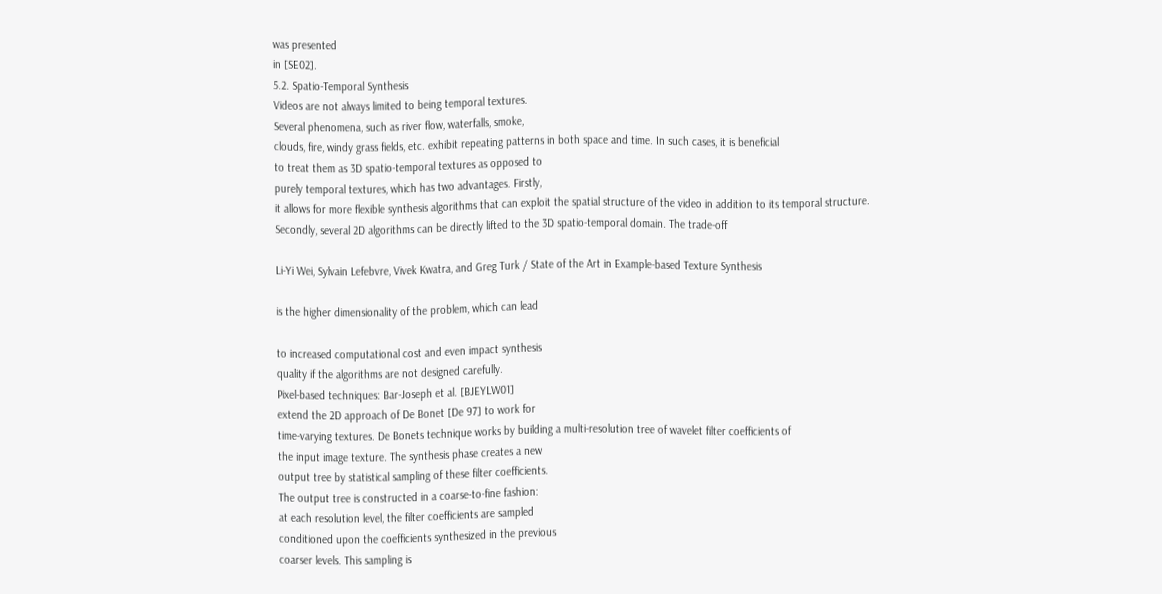was presented
in [SE02].
5.2. Spatio-Temporal Synthesis
Videos are not always limited to being temporal textures.
Several phenomena, such as river flow, waterfalls, smoke,
clouds, fire, windy grass fields, etc. exhibit repeating patterns in both space and time. In such cases, it is beneficial
to treat them as 3D spatio-temporal textures as opposed to
purely temporal textures, which has two advantages. Firstly,
it allows for more flexible synthesis algorithms that can exploit the spatial structure of the video in addition to its temporal structure. Secondly, several 2D algorithms can be directly lifted to the 3D spatio-temporal domain. The trade-off

Li-Yi Wei, Sylvain Lefebvre, Vivek Kwatra, and Greg Turk / State of the Art in Example-based Texture Synthesis

is the higher dimensionality of the problem, which can lead

to increased computational cost and even impact synthesis
quality if the algorithms are not designed carefully.
Pixel-based techniques: Bar-Joseph et al. [BJEYLW01]
extend the 2D approach of De Bonet [De 97] to work for
time-varying textures. De Bonets technique works by building a multi-resolution tree of wavelet filter coefficients of
the input image texture. The synthesis phase creates a new
output tree by statistical sampling of these filter coefficients.
The output tree is constructed in a coarse-to-fine fashion:
at each resolution level, the filter coefficients are sampled
conditioned upon the coefficients synthesized in the previous
coarser levels. This sampling is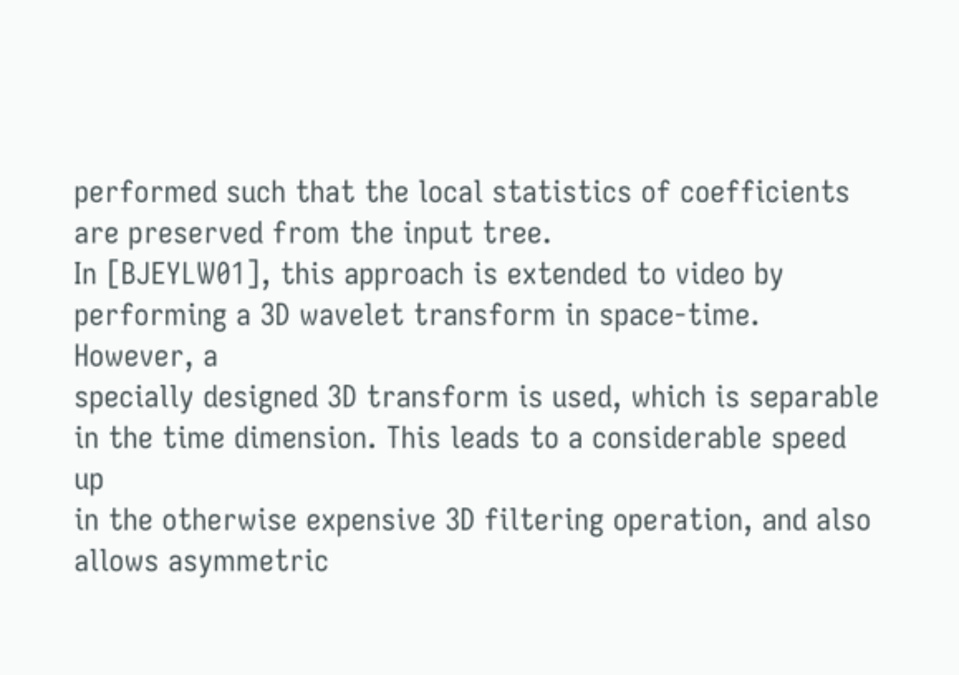performed such that the local statistics of coefficients are preserved from the input tree.
In [BJEYLW01], this approach is extended to video by performing a 3D wavelet transform in space-time. However, a
specially designed 3D transform is used, which is separable
in the time dimension. This leads to a considerable speed up
in the otherwise expensive 3D filtering operation, and also
allows asymmetric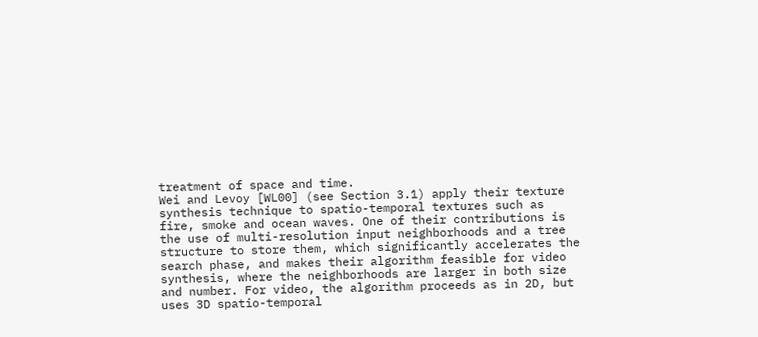treatment of space and time.
Wei and Levoy [WL00] (see Section 3.1) apply their texture synthesis technique to spatio-temporal textures such as
fire, smoke and ocean waves. One of their contributions is
the use of multi-resolution input neighborhoods and a tree
structure to store them, which significantly accelerates the
search phase, and makes their algorithm feasible for video
synthesis, where the neighborhoods are larger in both size
and number. For video, the algorithm proceeds as in 2D, but
uses 3D spatio-temporal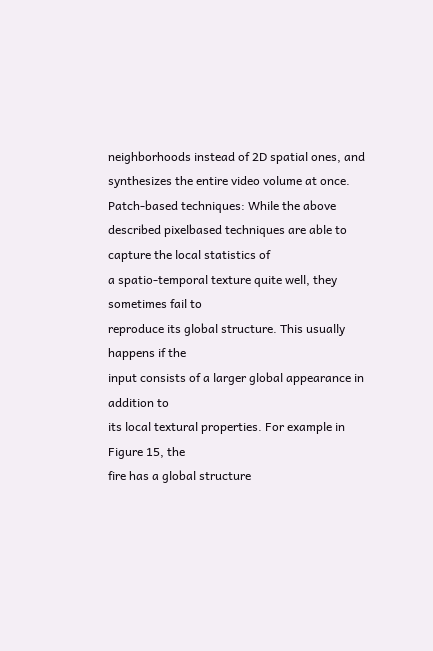neighborhoods instead of 2D spatial ones, and synthesizes the entire video volume at once.
Patch-based techniques: While the above described pixelbased techniques are able to capture the local statistics of
a spatio-temporal texture quite well, they sometimes fail to
reproduce its global structure. This usually happens if the
input consists of a larger global appearance in addition to
its local textural properties. For example in Figure 15, the
fire has a global structure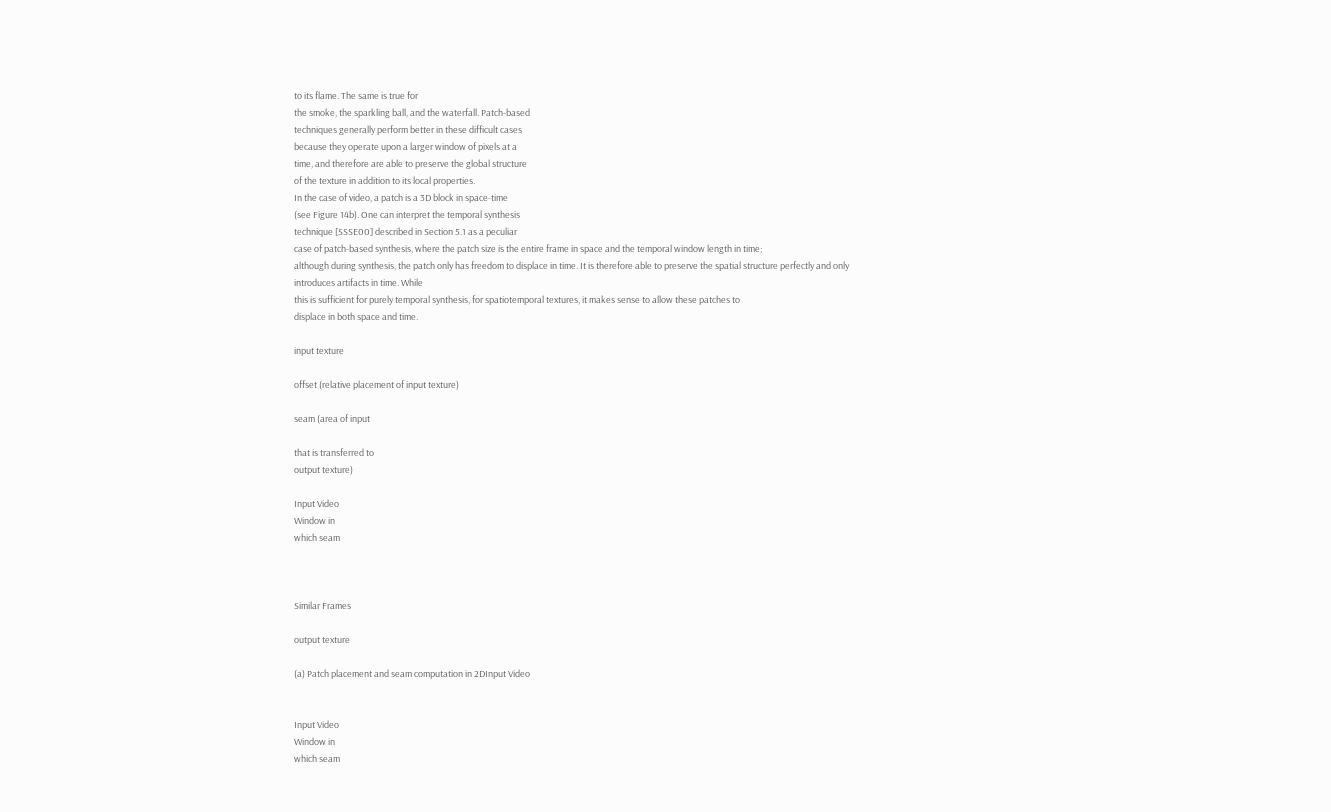to its flame. The same is true for
the smoke, the sparkling ball, and the waterfall. Patch-based
techniques generally perform better in these difficult cases
because they operate upon a larger window of pixels at a
time, and therefore are able to preserve the global structure
of the texture in addition to its local properties.
In the case of video, a patch is a 3D block in space-time
(see Figure 14b). One can interpret the temporal synthesis
technique [SSSE00] described in Section 5.1 as a peculiar
case of patch-based synthesis, where the patch size is the entire frame in space and the temporal window length in time;
although during synthesis, the patch only has freedom to displace in time. It is therefore able to preserve the spatial structure perfectly and only introduces artifacts in time. While
this is sufficient for purely temporal synthesis, for spatiotemporal textures, it makes sense to allow these patches to
displace in both space and time.

input texture

offset (relative placement of input texture)

seam (area of input

that is transferred to
output texture)

Input Video
Window in
which seam



Similar Frames

output texture

(a) Patch placement and seam computation in 2DInput Video


Input Video
Window in
which seam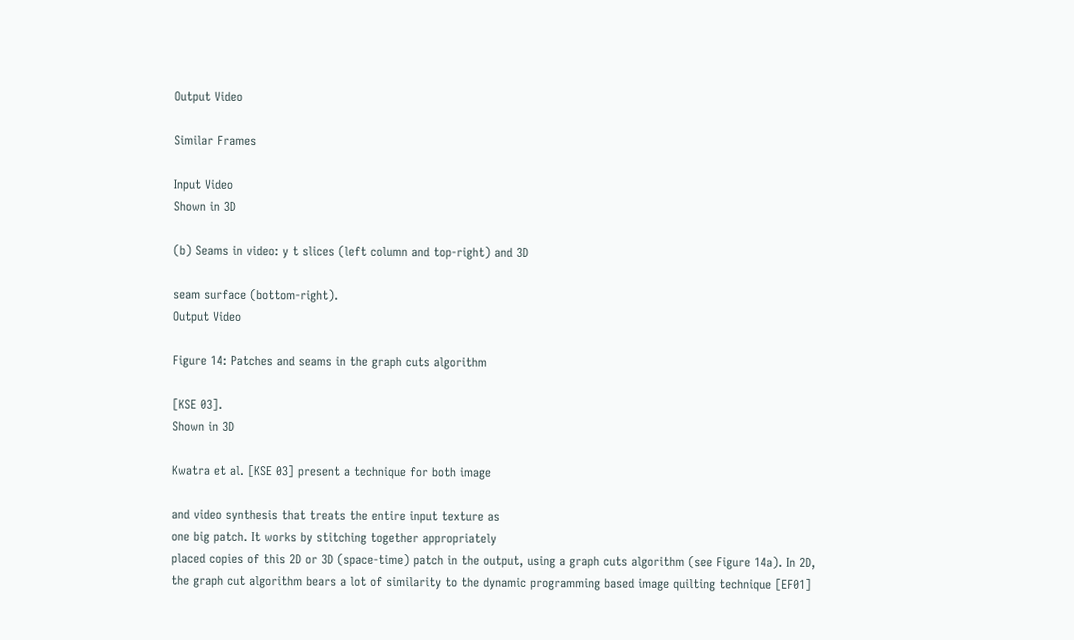Output Video

Similar Frames

Input Video
Shown in 3D

(b) Seams in video: y t slices (left column and top-right) and 3D

seam surface (bottom-right).
Output Video

Figure 14: Patches and seams in the graph cuts algorithm

[KSE 03].
Shown in 3D

Kwatra et al. [KSE 03] present a technique for both image

and video synthesis that treats the entire input texture as
one big patch. It works by stitching together appropriately
placed copies of this 2D or 3D (space-time) patch in the output, using a graph cuts algorithm (see Figure 14a). In 2D,
the graph cut algorithm bears a lot of similarity to the dynamic programming based image quilting technique [EF01]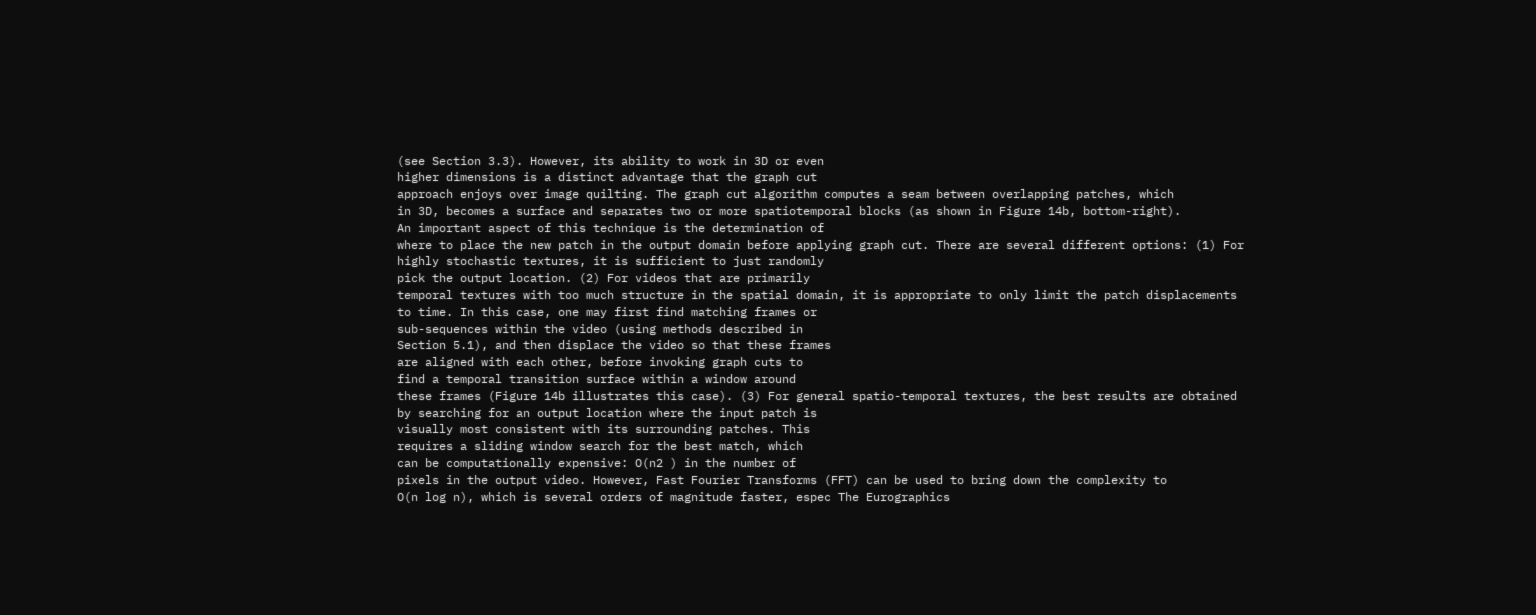(see Section 3.3). However, its ability to work in 3D or even
higher dimensions is a distinct advantage that the graph cut
approach enjoys over image quilting. The graph cut algorithm computes a seam between overlapping patches, which
in 3D, becomes a surface and separates two or more spatiotemporal blocks (as shown in Figure 14b, bottom-right).
An important aspect of this technique is the determination of
where to place the new patch in the output domain before applying graph cut. There are several different options: (1) For
highly stochastic textures, it is sufficient to just randomly
pick the output location. (2) For videos that are primarily
temporal textures with too much structure in the spatial domain, it is appropriate to only limit the patch displacements
to time. In this case, one may first find matching frames or
sub-sequences within the video (using methods described in
Section 5.1), and then displace the video so that these frames
are aligned with each other, before invoking graph cuts to
find a temporal transition surface within a window around
these frames (Figure 14b illustrates this case). (3) For general spatio-temporal textures, the best results are obtained
by searching for an output location where the input patch is
visually most consistent with its surrounding patches. This
requires a sliding window search for the best match, which
can be computationally expensive: O(n2 ) in the number of
pixels in the output video. However, Fast Fourier Transforms (FFT) can be used to bring down the complexity to
O(n log n), which is several orders of magnitude faster, espec The Eurographics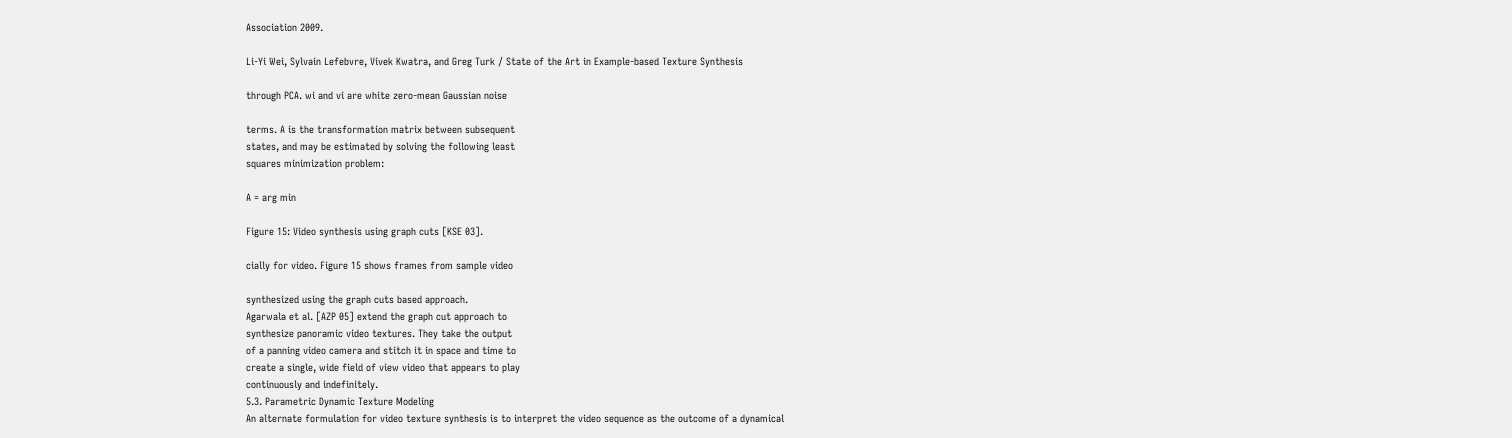Association 2009.

Li-Yi Wei, Sylvain Lefebvre, Vivek Kwatra, and Greg Turk / State of the Art in Example-based Texture Synthesis

through PCA. wi and vi are white zero-mean Gaussian noise

terms. A is the transformation matrix between subsequent
states, and may be estimated by solving the following least
squares minimization problem:

A = arg min

Figure 15: Video synthesis using graph cuts [KSE 03].

cially for video. Figure 15 shows frames from sample video

synthesized using the graph cuts based approach.
Agarwala et al. [AZP 05] extend the graph cut approach to
synthesize panoramic video textures. They take the output
of a panning video camera and stitch it in space and time to
create a single, wide field of view video that appears to play
continuously and indefinitely.
5.3. Parametric Dynamic Texture Modeling
An alternate formulation for video texture synthesis is to interpret the video sequence as the outcome of a dynamical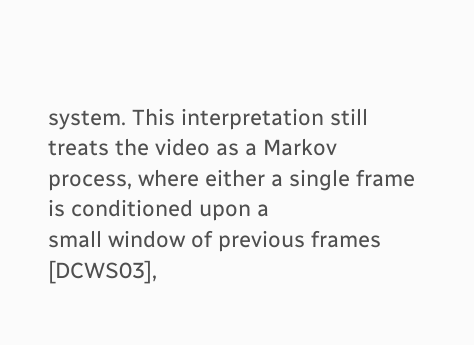system. This interpretation still treats the video as a Markov
process, where either a single frame is conditioned upon a
small window of previous frames [DCWS03],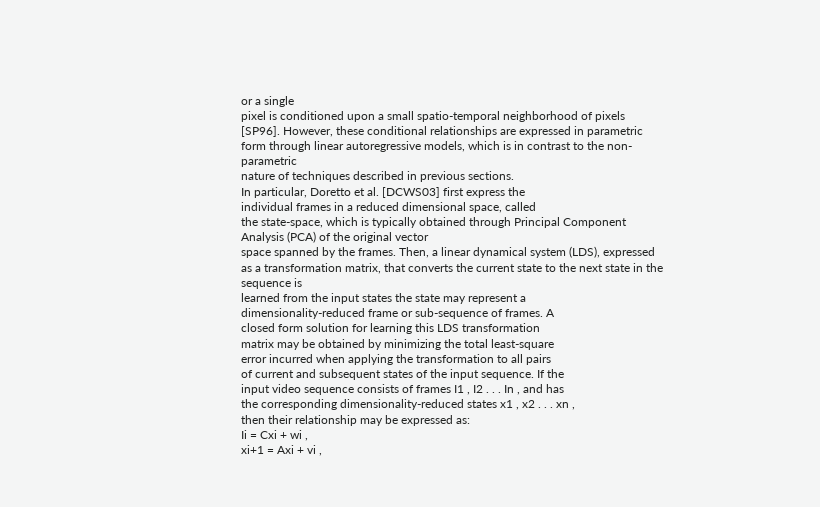or a single
pixel is conditioned upon a small spatio-temporal neighborhood of pixels [SP96]. However, these conditional relationships are expressed in parametric form through linear autoregressive models, which is in contrast to the non-parametric
nature of techniques described in previous sections.
In particular, Doretto et al. [DCWS03] first express the
individual frames in a reduced dimensional space, called
the state-space, which is typically obtained through Principal Component Analysis (PCA) of the original vector
space spanned by the frames. Then, a linear dynamical system (LDS), expressed as a transformation matrix, that converts the current state to the next state in the sequence is
learned from the input states the state may represent a
dimensionality-reduced frame or sub-sequence of frames. A
closed form solution for learning this LDS transformation
matrix may be obtained by minimizing the total least-square
error incurred when applying the transformation to all pairs
of current and subsequent states of the input sequence. If the
input video sequence consists of frames I1 , I2 . . . In , and has
the corresponding dimensionality-reduced states x1 , x2 . . . xn ,
then their relationship may be expressed as:
Ii = Cxi + wi ,
xi+1 = Axi + vi ,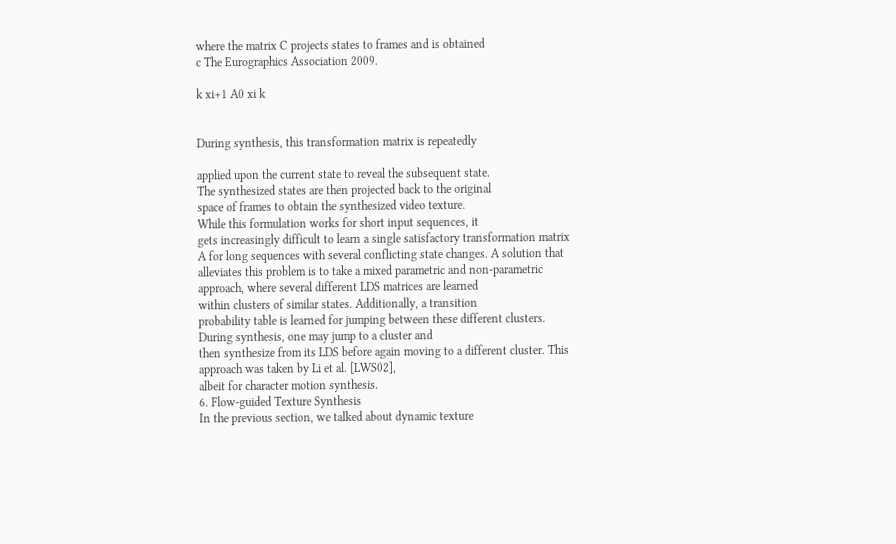where the matrix C projects states to frames and is obtained
c The Eurographics Association 2009.

k xi+1 A0 xi k


During synthesis, this transformation matrix is repeatedly

applied upon the current state to reveal the subsequent state.
The synthesized states are then projected back to the original
space of frames to obtain the synthesized video texture.
While this formulation works for short input sequences, it
gets increasingly difficult to learn a single satisfactory transformation matrix A for long sequences with several conflicting state changes. A solution that alleviates this problem is to take a mixed parametric and non-parametric approach, where several different LDS matrices are learned
within clusters of similar states. Additionally, a transition
probability table is learned for jumping between these different clusters. During synthesis, one may jump to a cluster and
then synthesize from its LDS before again moving to a different cluster. This approach was taken by Li et al. [LWS02],
albeit for character motion synthesis.
6. Flow-guided Texture Synthesis
In the previous section, we talked about dynamic texture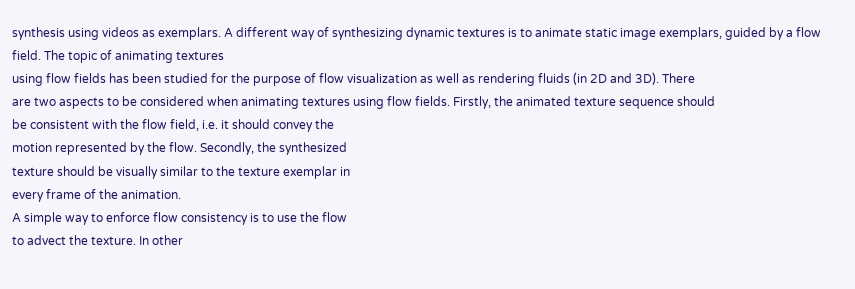synthesis using videos as exemplars. A different way of synthesizing dynamic textures is to animate static image exemplars, guided by a flow field. The topic of animating textures
using flow fields has been studied for the purpose of flow visualization as well as rendering fluids (in 2D and 3D). There
are two aspects to be considered when animating textures using flow fields. Firstly, the animated texture sequence should
be consistent with the flow field, i.e. it should convey the
motion represented by the flow. Secondly, the synthesized
texture should be visually similar to the texture exemplar in
every frame of the animation.
A simple way to enforce flow consistency is to use the flow
to advect the texture. In other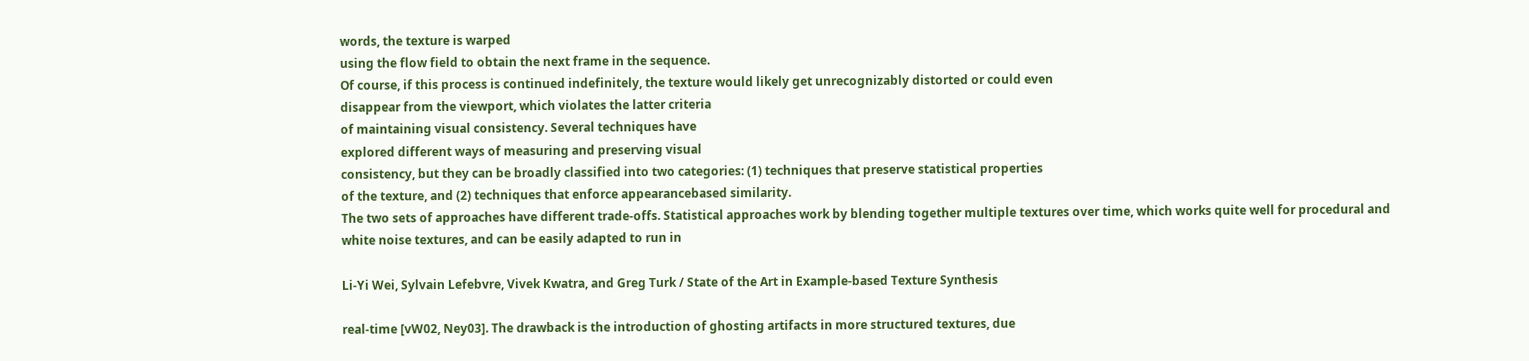words, the texture is warped
using the flow field to obtain the next frame in the sequence.
Of course, if this process is continued indefinitely, the texture would likely get unrecognizably distorted or could even
disappear from the viewport, which violates the latter criteria
of maintaining visual consistency. Several techniques have
explored different ways of measuring and preserving visual
consistency, but they can be broadly classified into two categories: (1) techniques that preserve statistical properties
of the texture, and (2) techniques that enforce appearancebased similarity.
The two sets of approaches have different trade-offs. Statistical approaches work by blending together multiple textures over time, which works quite well for procedural and
white noise textures, and can be easily adapted to run in

Li-Yi Wei, Sylvain Lefebvre, Vivek Kwatra, and Greg Turk / State of the Art in Example-based Texture Synthesis

real-time [vW02, Ney03]. The drawback is the introduction of ghosting artifacts in more structured textures, due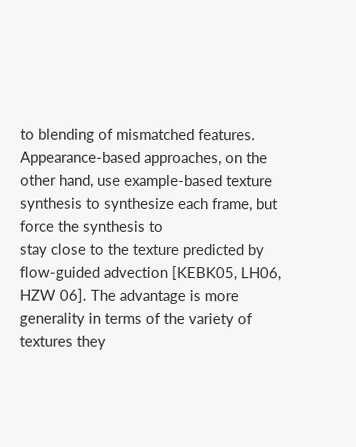to blending of mismatched features. Appearance-based approaches, on the other hand, use example-based texture synthesis to synthesize each frame, but force the synthesis to
stay close to the texture predicted by flow-guided advection [KEBK05, LH06, HZW 06]. The advantage is more
generality in terms of the variety of textures they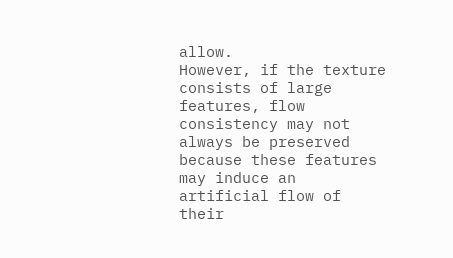allow.
However, if the texture consists of large features, flow consistency may not always be preserved because these features
may induce an artificial flow of their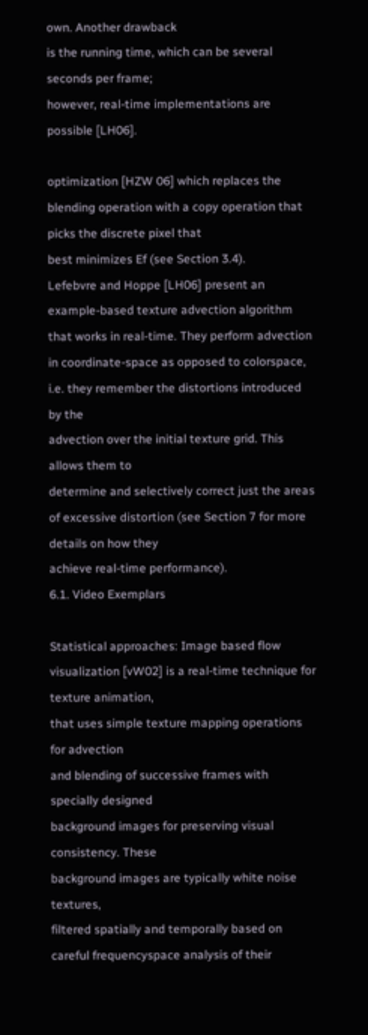own. Another drawback
is the running time, which can be several seconds per frame;
however, real-time implementations are possible [LH06].

optimization [HZW 06] which replaces the blending operation with a copy operation that picks the discrete pixel that
best minimizes Ef (see Section 3.4).
Lefebvre and Hoppe [LH06] present an example-based texture advection algorithm that works in real-time. They perform advection in coordinate-space as opposed to colorspace, i.e. they remember the distortions introduced by the
advection over the initial texture grid. This allows them to
determine and selectively correct just the areas of excessive distortion (see Section 7 for more details on how they
achieve real-time performance).
6.1. Video Exemplars

Statistical approaches: Image based flow visualization [vW02] is a real-time technique for texture animation,
that uses simple texture mapping operations for advection
and blending of successive frames with specially designed
background images for preserving visual consistency. These
background images are typically white noise textures,
filtered spatially and temporally based on careful frequencyspace analysis of their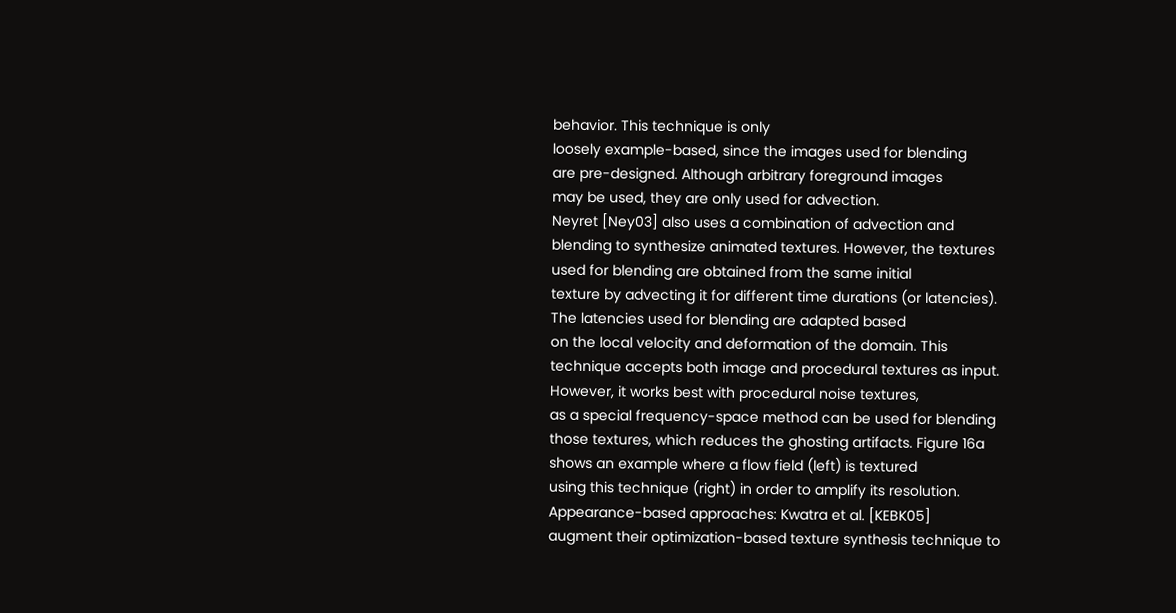behavior. This technique is only
loosely example-based, since the images used for blending
are pre-designed. Although arbitrary foreground images
may be used, they are only used for advection.
Neyret [Ney03] also uses a combination of advection and
blending to synthesize animated textures. However, the textures used for blending are obtained from the same initial
texture by advecting it for different time durations (or latencies). The latencies used for blending are adapted based
on the local velocity and deformation of the domain. This
technique accepts both image and procedural textures as input. However, it works best with procedural noise textures,
as a special frequency-space method can be used for blending those textures, which reduces the ghosting artifacts. Figure 16a shows an example where a flow field (left) is textured
using this technique (right) in order to amplify its resolution.
Appearance-based approaches: Kwatra et al. [KEBK05]
augment their optimization-based texture synthesis technique to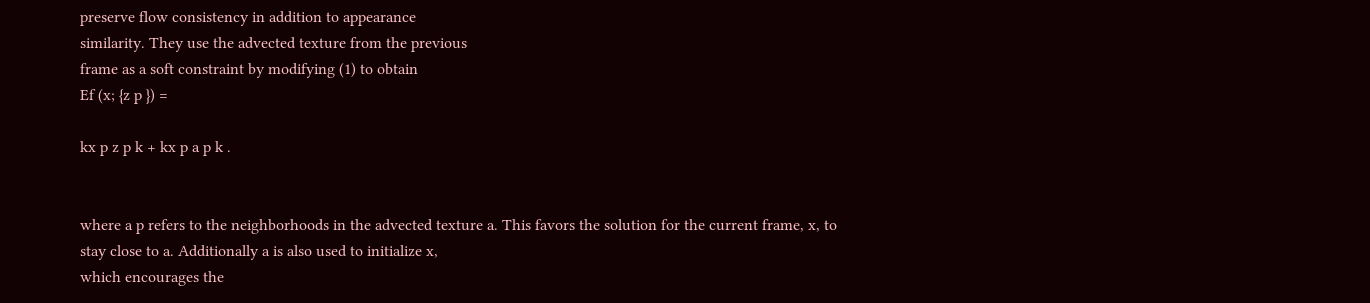preserve flow consistency in addition to appearance
similarity. They use the advected texture from the previous
frame as a soft constraint by modifying (1) to obtain
Ef (x; {z p }) =

kx p z p k + kx p a p k .


where a p refers to the neighborhoods in the advected texture a. This favors the solution for the current frame, x, to
stay close to a. Additionally a is also used to initialize x,
which encourages the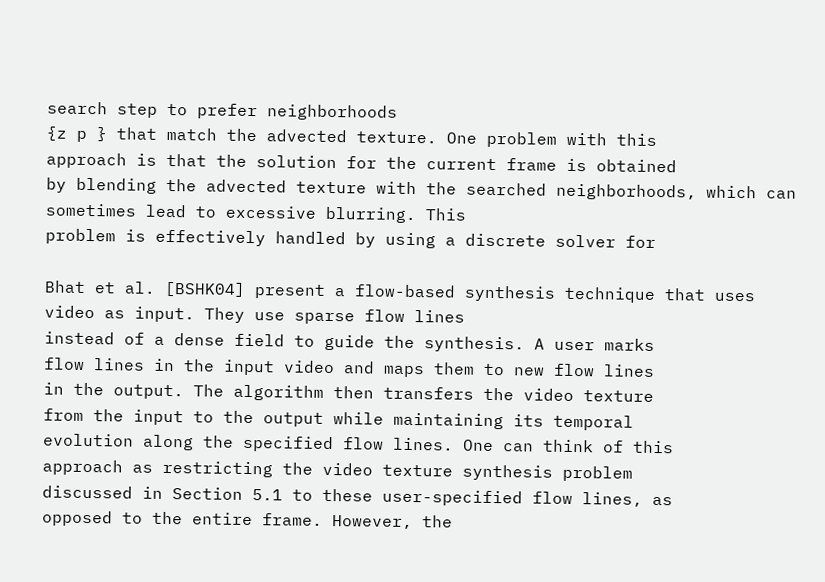search step to prefer neighborhoods
{z p } that match the advected texture. One problem with this
approach is that the solution for the current frame is obtained
by blending the advected texture with the searched neighborhoods, which can sometimes lead to excessive blurring. This
problem is effectively handled by using a discrete solver for

Bhat et al. [BSHK04] present a flow-based synthesis technique that uses video as input. They use sparse flow lines
instead of a dense field to guide the synthesis. A user marks
flow lines in the input video and maps them to new flow lines
in the output. The algorithm then transfers the video texture
from the input to the output while maintaining its temporal
evolution along the specified flow lines. One can think of this
approach as restricting the video texture synthesis problem
discussed in Section 5.1 to these user-specified flow lines, as
opposed to the entire frame. However, the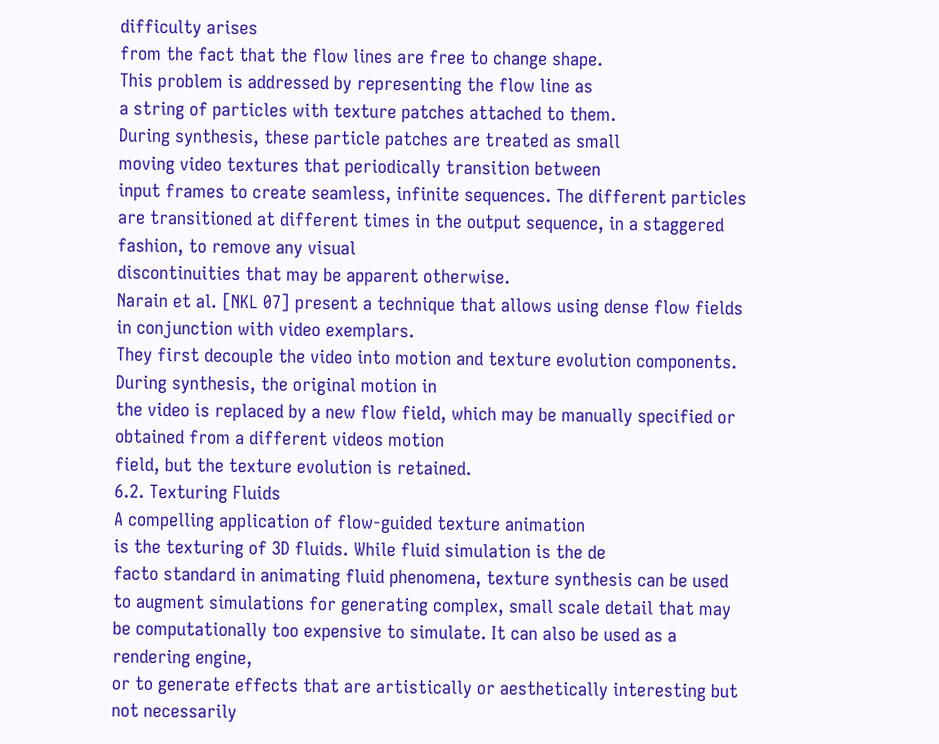difficulty arises
from the fact that the flow lines are free to change shape.
This problem is addressed by representing the flow line as
a string of particles with texture patches attached to them.
During synthesis, these particle patches are treated as small
moving video textures that periodically transition between
input frames to create seamless, infinite sequences. The different particles are transitioned at different times in the output sequence, in a staggered fashion, to remove any visual
discontinuities that may be apparent otherwise.
Narain et al. [NKL 07] present a technique that allows using dense flow fields in conjunction with video exemplars.
They first decouple the video into motion and texture evolution components. During synthesis, the original motion in
the video is replaced by a new flow field, which may be manually specified or obtained from a different videos motion
field, but the texture evolution is retained.
6.2. Texturing Fluids
A compelling application of flow-guided texture animation
is the texturing of 3D fluids. While fluid simulation is the de
facto standard in animating fluid phenomena, texture synthesis can be used to augment simulations for generating complex, small scale detail that may be computationally too expensive to simulate. It can also be used as a rendering engine,
or to generate effects that are artistically or aesthetically interesting but not necessarily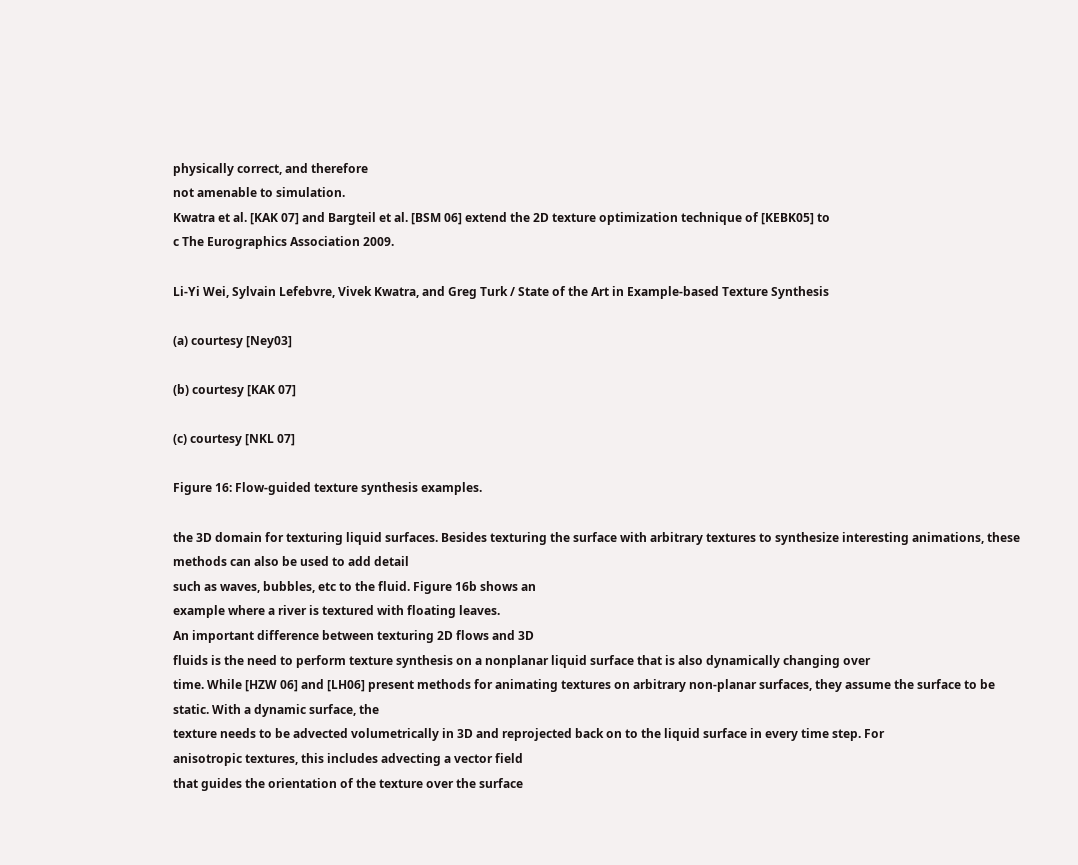physically correct, and therefore
not amenable to simulation.
Kwatra et al. [KAK 07] and Bargteil et al. [BSM 06] extend the 2D texture optimization technique of [KEBK05] to
c The Eurographics Association 2009.

Li-Yi Wei, Sylvain Lefebvre, Vivek Kwatra, and Greg Turk / State of the Art in Example-based Texture Synthesis

(a) courtesy [Ney03]

(b) courtesy [KAK 07]

(c) courtesy [NKL 07]

Figure 16: Flow-guided texture synthesis examples.

the 3D domain for texturing liquid surfaces. Besides texturing the surface with arbitrary textures to synthesize interesting animations, these methods can also be used to add detail
such as waves, bubbles, etc to the fluid. Figure 16b shows an
example where a river is textured with floating leaves.
An important difference between texturing 2D flows and 3D
fluids is the need to perform texture synthesis on a nonplanar liquid surface that is also dynamically changing over
time. While [HZW 06] and [LH06] present methods for animating textures on arbitrary non-planar surfaces, they assume the surface to be static. With a dynamic surface, the
texture needs to be advected volumetrically in 3D and reprojected back on to the liquid surface in every time step. For
anisotropic textures, this includes advecting a vector field
that guides the orientation of the texture over the surface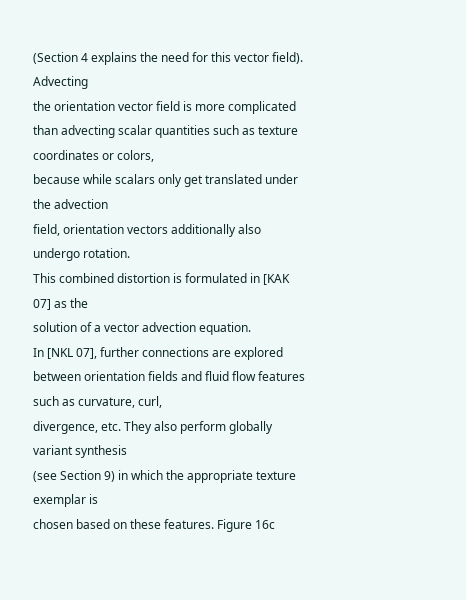(Section 4 explains the need for this vector field). Advecting
the orientation vector field is more complicated than advecting scalar quantities such as texture coordinates or colors,
because while scalars only get translated under the advection
field, orientation vectors additionally also undergo rotation.
This combined distortion is formulated in [KAK 07] as the
solution of a vector advection equation.
In [NKL 07], further connections are explored between orientation fields and fluid flow features such as curvature, curl,
divergence, etc. They also perform globally variant synthesis
(see Section 9) in which the appropriate texture exemplar is
chosen based on these features. Figure 16c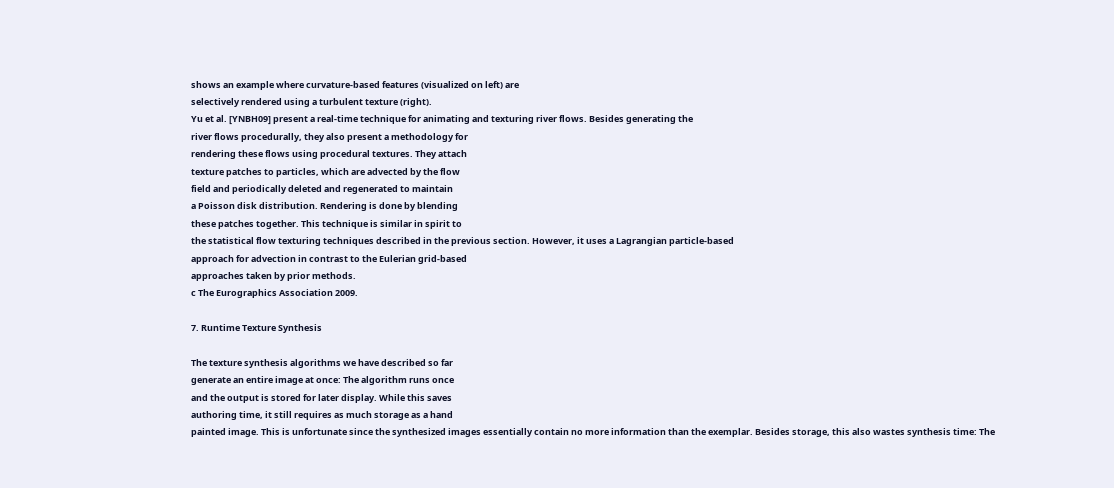shows an example where curvature-based features (visualized on left) are
selectively rendered using a turbulent texture (right).
Yu et al. [YNBH09] present a real-time technique for animating and texturing river flows. Besides generating the
river flows procedurally, they also present a methodology for
rendering these flows using procedural textures. They attach
texture patches to particles, which are advected by the flow
field and periodically deleted and regenerated to maintain
a Poisson disk distribution. Rendering is done by blending
these patches together. This technique is similar in spirit to
the statistical flow texturing techniques described in the previous section. However, it uses a Lagrangian particle-based
approach for advection in contrast to the Eulerian grid-based
approaches taken by prior methods.
c The Eurographics Association 2009.

7. Runtime Texture Synthesis

The texture synthesis algorithms we have described so far
generate an entire image at once: The algorithm runs once
and the output is stored for later display. While this saves
authoring time, it still requires as much storage as a hand
painted image. This is unfortunate since the synthesized images essentially contain no more information than the exemplar. Besides storage, this also wastes synthesis time: The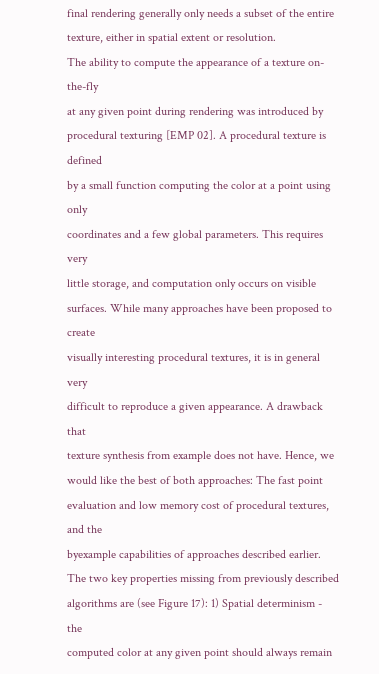final rendering generally only needs a subset of the entire
texture, either in spatial extent or resolution.
The ability to compute the appearance of a texture on-the-fly
at any given point during rendering was introduced by procedural texturing [EMP 02]. A procedural texture is defined
by a small function computing the color at a point using only
coordinates and a few global parameters. This requires very
little storage, and computation only occurs on visible surfaces. While many approaches have been proposed to create
visually interesting procedural textures, it is in general very
difficult to reproduce a given appearance. A drawback that
texture synthesis from example does not have. Hence, we
would like the best of both approaches: The fast point evaluation and low memory cost of procedural textures, and the
byexample capabilities of approaches described earlier.
The two key properties missing from previously described
algorithms are (see Figure 17): 1) Spatial determinism - the
computed color at any given point should always remain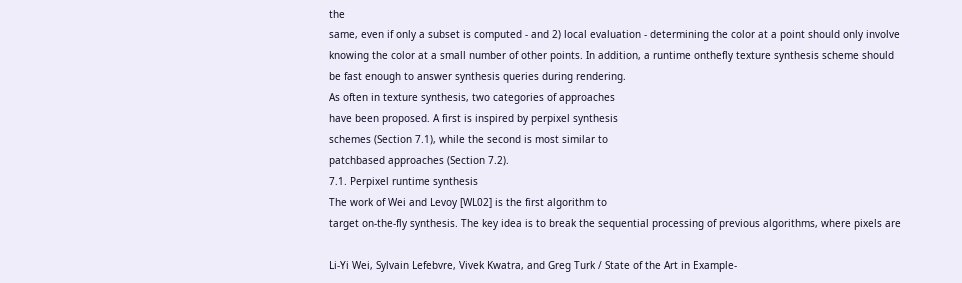the
same, even if only a subset is computed - and 2) local evaluation - determining the color at a point should only involve
knowing the color at a small number of other points. In addition, a runtime onthefly texture synthesis scheme should
be fast enough to answer synthesis queries during rendering.
As often in texture synthesis, two categories of approaches
have been proposed. A first is inspired by perpixel synthesis
schemes (Section 7.1), while the second is most similar to
patchbased approaches (Section 7.2).
7.1. Perpixel runtime synthesis
The work of Wei and Levoy [WL02] is the first algorithm to
target on-the-fly synthesis. The key idea is to break the sequential processing of previous algorithms, where pixels are

Li-Yi Wei, Sylvain Lefebvre, Vivek Kwatra, and Greg Turk / State of the Art in Example-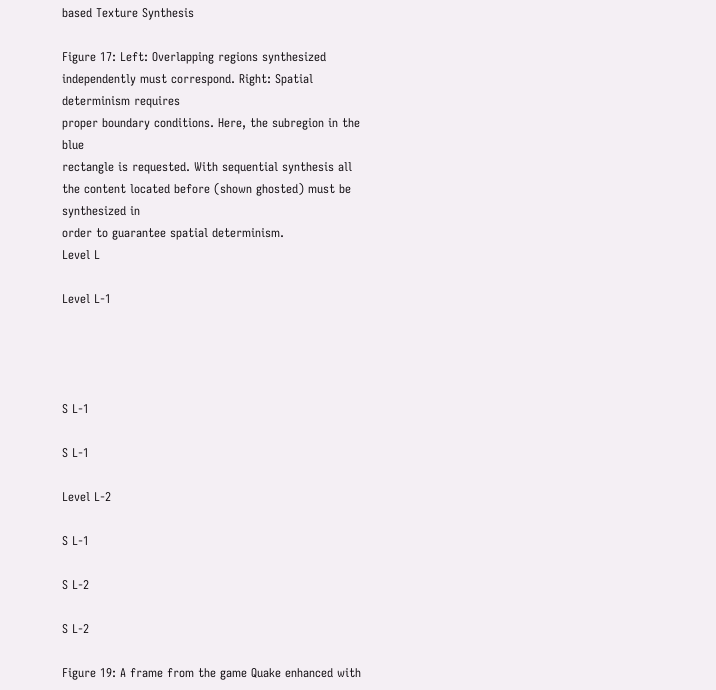based Texture Synthesis

Figure 17: Left: Overlapping regions synthesized independently must correspond. Right: Spatial determinism requires
proper boundary conditions. Here, the subregion in the blue
rectangle is requested. With sequential synthesis all the content located before (shown ghosted) must be synthesized in
order to guarantee spatial determinism.
Level L

Level L-1




S L-1

S L-1

Level L-2

S L-1

S L-2

S L-2

Figure 19: A frame from the game Quake enhanced with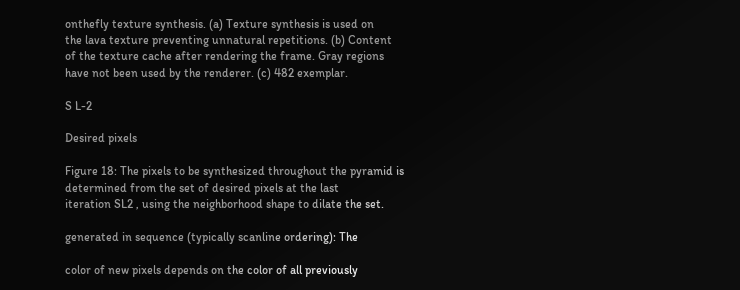onthefly texture synthesis. (a) Texture synthesis is used on
the lava texture preventing unnatural repetitions. (b) Content
of the texture cache after rendering the frame. Gray regions
have not been used by the renderer. (c) 482 exemplar.

S L-2

Desired pixels

Figure 18: The pixels to be synthesized throughout the pyramid is determined from the set of desired pixels at the last
iteration SL2 , using the neighborhood shape to dilate the set.

generated in sequence (typically scanline ordering): The

color of new pixels depends on the color of all previously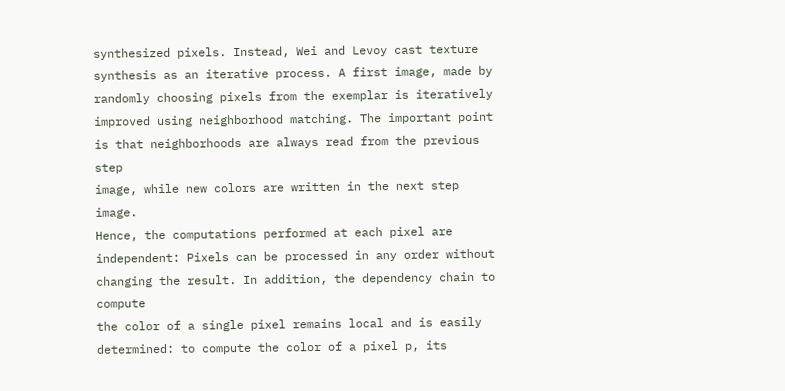synthesized pixels. Instead, Wei and Levoy cast texture synthesis as an iterative process. A first image, made by randomly choosing pixels from the exemplar is iteratively improved using neighborhood matching. The important point
is that neighborhoods are always read from the previous step
image, while new colors are written in the next step image.
Hence, the computations performed at each pixel are independent: Pixels can be processed in any order without changing the result. In addition, the dependency chain to compute
the color of a single pixel remains local and is easily determined: to compute the color of a pixel p, its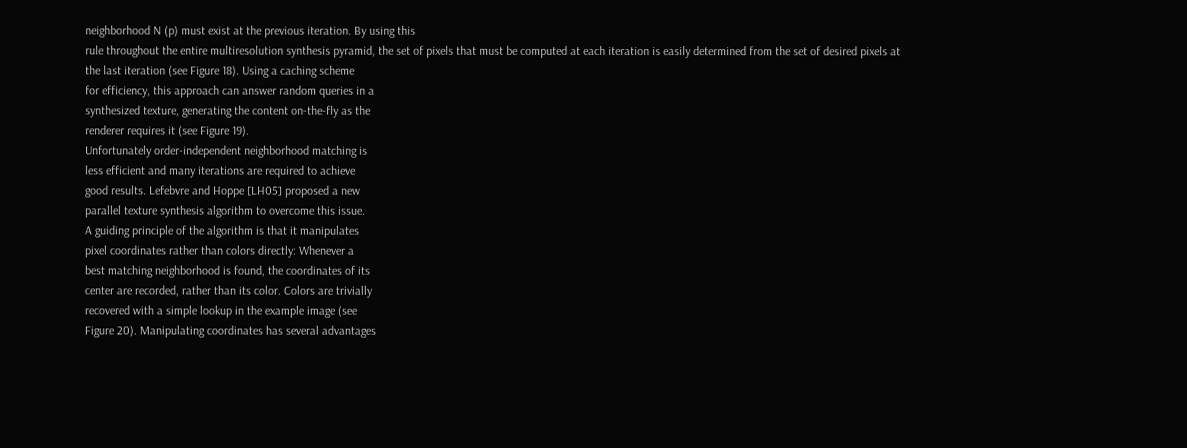neighborhood N (p) must exist at the previous iteration. By using this
rule throughout the entire multiresolution synthesis pyramid, the set of pixels that must be computed at each iteration is easily determined from the set of desired pixels at
the last iteration (see Figure 18). Using a caching scheme
for efficiency, this approach can answer random queries in a
synthesized texture, generating the content on-the-fly as the
renderer requires it (see Figure 19).
Unfortunately order-independent neighborhood matching is
less efficient and many iterations are required to achieve
good results. Lefebvre and Hoppe [LH05] proposed a new
parallel texture synthesis algorithm to overcome this issue.
A guiding principle of the algorithm is that it manipulates
pixel coordinates rather than colors directly: Whenever a
best matching neighborhood is found, the coordinates of its
center are recorded, rather than its color. Colors are trivially
recovered with a simple lookup in the example image (see
Figure 20). Manipulating coordinates has several advantages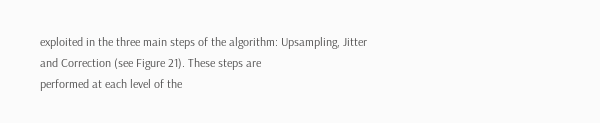exploited in the three main steps of the algorithm: Upsampling, Jitter and Correction (see Figure 21). These steps are
performed at each level of the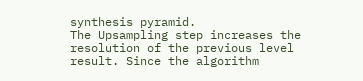synthesis pyramid.
The Upsampling step increases the resolution of the previous level result. Since the algorithm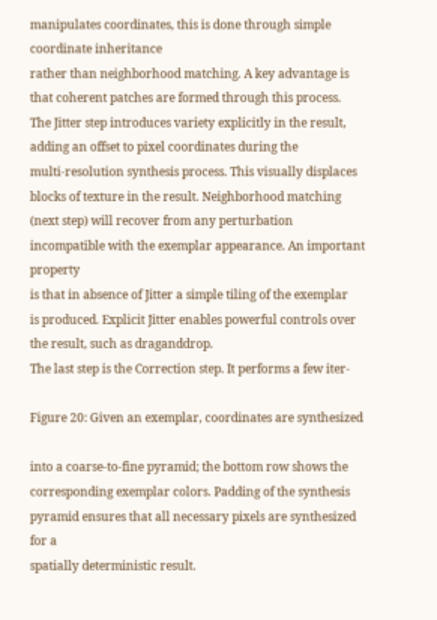manipulates coordinates, this is done through simple coordinate inheritance
rather than neighborhood matching. A key advantage is
that coherent patches are formed through this process.
The Jitter step introduces variety explicitly in the result, adding an offset to pixel coordinates during the
multi-resolution synthesis process. This visually displaces
blocks of texture in the result. Neighborhood matching
(next step) will recover from any perturbation incompatible with the exemplar appearance. An important property
is that in absence of Jitter a simple tiling of the exemplar
is produced. Explicit Jitter enables powerful controls over
the result, such as draganddrop.
The last step is the Correction step. It performs a few iter-

Figure 20: Given an exemplar, coordinates are synthesized

into a coarse-to-fine pyramid; the bottom row shows the corresponding exemplar colors. Padding of the synthesis pyramid ensures that all necessary pixels are synthesized for a
spatially deterministic result.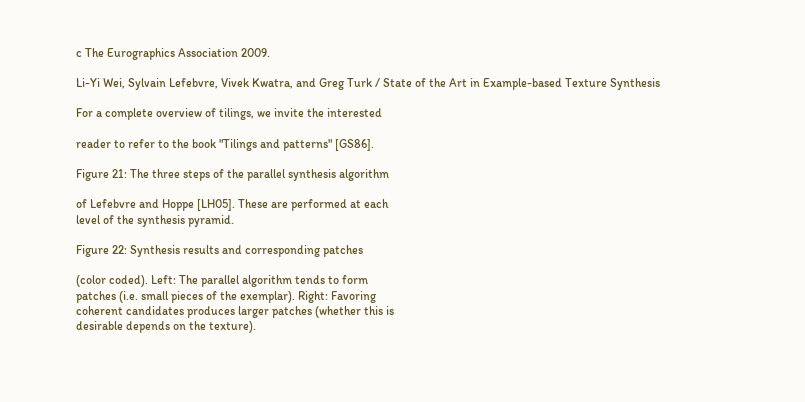c The Eurographics Association 2009.

Li-Yi Wei, Sylvain Lefebvre, Vivek Kwatra, and Greg Turk / State of the Art in Example-based Texture Synthesis

For a complete overview of tilings, we invite the interested

reader to refer to the book "Tilings and patterns" [GS86].

Figure 21: The three steps of the parallel synthesis algorithm

of Lefebvre and Hoppe [LH05]. These are performed at each
level of the synthesis pyramid.

Figure 22: Synthesis results and corresponding patches

(color coded). Left: The parallel algorithm tends to form
patches (i.e. small pieces of the exemplar). Right: Favoring
coherent candidates produces larger patches (whether this is
desirable depends on the texture).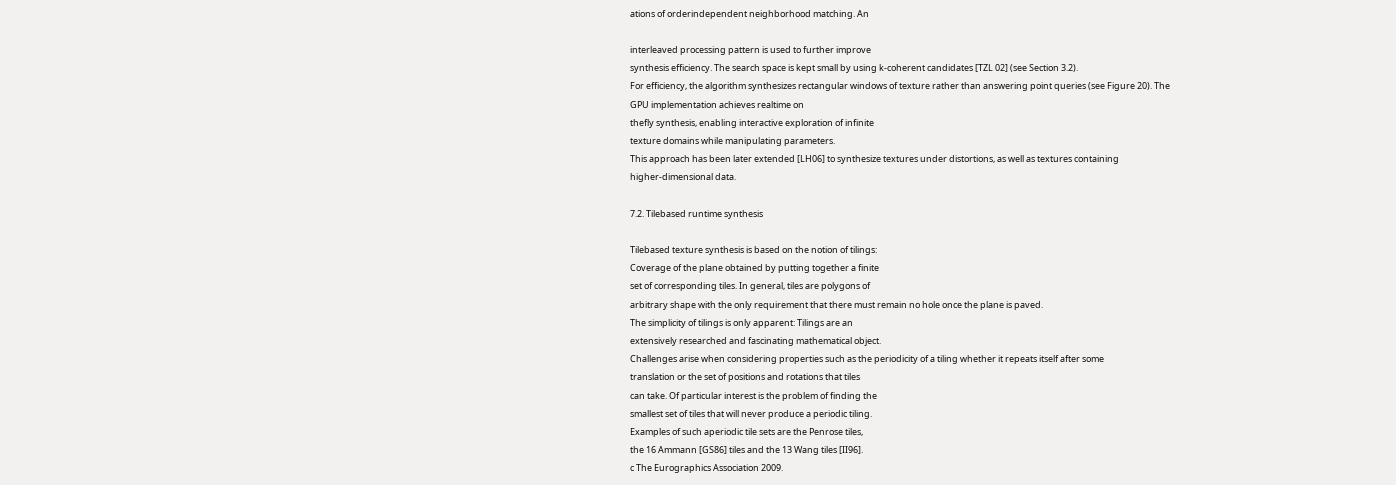ations of orderindependent neighborhood matching. An

interleaved processing pattern is used to further improve
synthesis efficiency. The search space is kept small by using k-coherent candidates [TZL 02] (see Section 3.2).
For efficiency, the algorithm synthesizes rectangular windows of texture rather than answering point queries (see Figure 20). The GPU implementation achieves realtime on
thefly synthesis, enabling interactive exploration of infinite
texture domains while manipulating parameters.
This approach has been later extended [LH06] to synthesize textures under distortions, as well as textures containing
higher-dimensional data.

7.2. Tilebased runtime synthesis

Tilebased texture synthesis is based on the notion of tilings:
Coverage of the plane obtained by putting together a finite
set of corresponding tiles. In general, tiles are polygons of
arbitrary shape with the only requirement that there must remain no hole once the plane is paved.
The simplicity of tilings is only apparent: Tilings are an
extensively researched and fascinating mathematical object.
Challenges arise when considering properties such as the periodicity of a tiling whether it repeats itself after some
translation or the set of positions and rotations that tiles
can take. Of particular interest is the problem of finding the
smallest set of tiles that will never produce a periodic tiling.
Examples of such aperiodic tile sets are the Penrose tiles,
the 16 Ammann [GS86] tiles and the 13 Wang tiles [II96].
c The Eurographics Association 2009.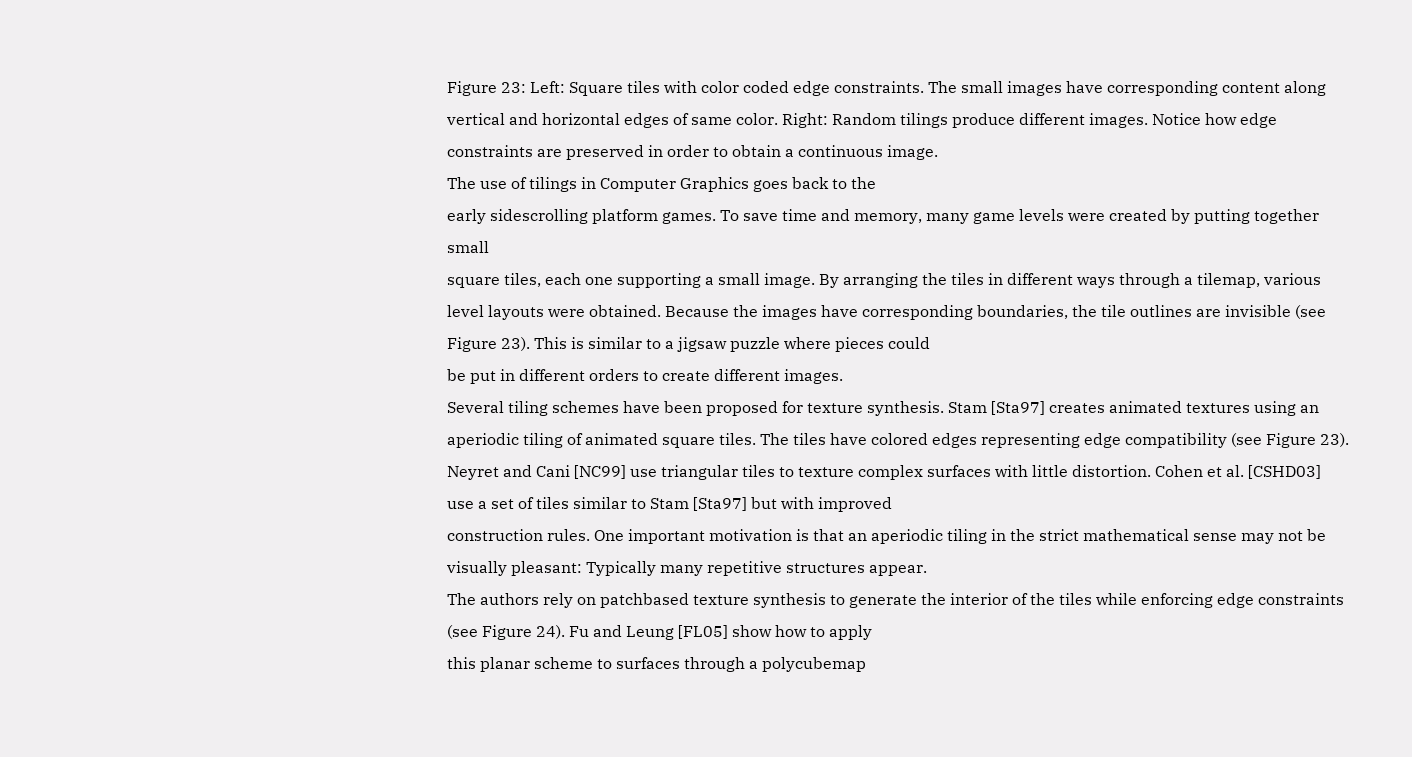Figure 23: Left: Square tiles with color coded edge constraints. The small images have corresponding content along
vertical and horizontal edges of same color. Right: Random tilings produce different images. Notice how edge constraints are preserved in order to obtain a continuous image.
The use of tilings in Computer Graphics goes back to the
early sidescrolling platform games. To save time and memory, many game levels were created by putting together small
square tiles, each one supporting a small image. By arranging the tiles in different ways through a tilemap, various
level layouts were obtained. Because the images have corresponding boundaries, the tile outlines are invisible (see Figure 23). This is similar to a jigsaw puzzle where pieces could
be put in different orders to create different images.
Several tiling schemes have been proposed for texture synthesis. Stam [Sta97] creates animated textures using an aperiodic tiling of animated square tiles. The tiles have colored edges representing edge compatibility (see Figure 23).
Neyret and Cani [NC99] use triangular tiles to texture complex surfaces with little distortion. Cohen et al. [CSHD03]
use a set of tiles similar to Stam [Sta97] but with improved
construction rules. One important motivation is that an aperiodic tiling in the strict mathematical sense may not be visually pleasant: Typically many repetitive structures appear.
The authors rely on patchbased texture synthesis to generate the interior of the tiles while enforcing edge constraints
(see Figure 24). Fu and Leung [FL05] show how to apply
this planar scheme to surfaces through a polycubemap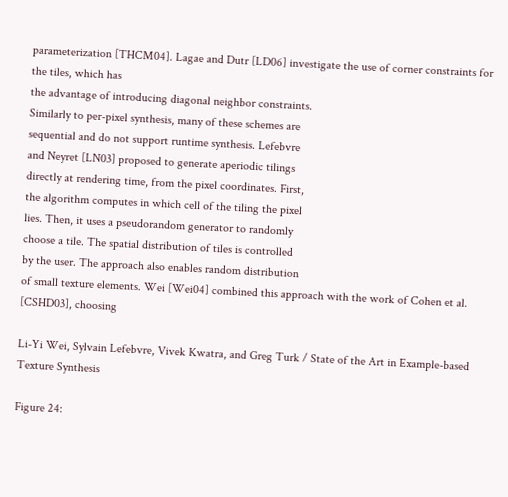parameterization [THCM04]. Lagae and Dutr [LD06] investigate the use of corner constraints for the tiles, which has
the advantage of introducing diagonal neighbor constraints.
Similarly to per-pixel synthesis, many of these schemes are
sequential and do not support runtime synthesis. Lefebvre
and Neyret [LN03] proposed to generate aperiodic tilings
directly at rendering time, from the pixel coordinates. First,
the algorithm computes in which cell of the tiling the pixel
lies. Then, it uses a pseudorandom generator to randomly
choose a tile. The spatial distribution of tiles is controlled
by the user. The approach also enables random distribution
of small texture elements. Wei [Wei04] combined this approach with the work of Cohen et al. [CSHD03], choosing

Li-Yi Wei, Sylvain Lefebvre, Vivek Kwatra, and Greg Turk / State of the Art in Example-based Texture Synthesis

Figure 24: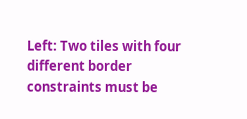Left: Two tiles with four different border constraints must be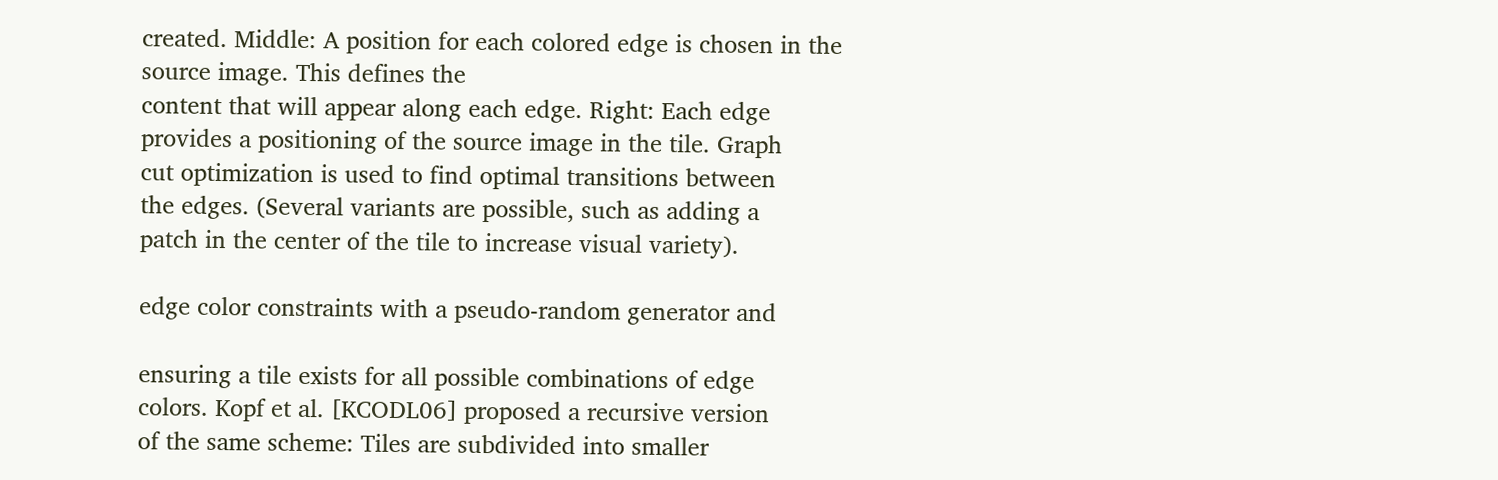created. Middle: A position for each colored edge is chosen in the source image. This defines the
content that will appear along each edge. Right: Each edge
provides a positioning of the source image in the tile. Graph
cut optimization is used to find optimal transitions between
the edges. (Several variants are possible, such as adding a
patch in the center of the tile to increase visual variety).

edge color constraints with a pseudo-random generator and

ensuring a tile exists for all possible combinations of edge
colors. Kopf et al. [KCODL06] proposed a recursive version
of the same scheme: Tiles are subdivided into smaller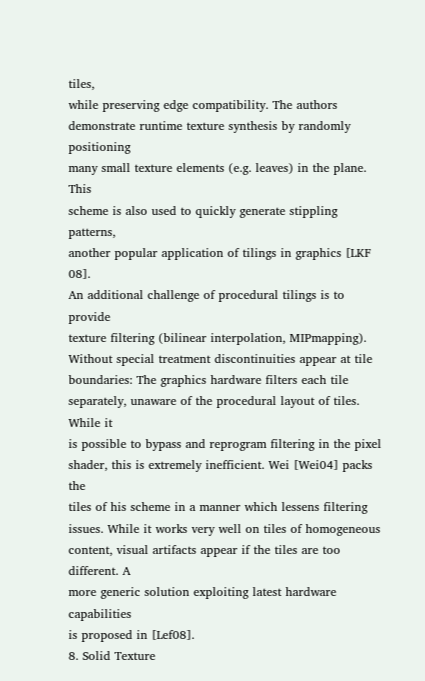tiles,
while preserving edge compatibility. The authors demonstrate runtime texture synthesis by randomly positioning
many small texture elements (e.g. leaves) in the plane. This
scheme is also used to quickly generate stippling patterns,
another popular application of tilings in graphics [LKF 08].
An additional challenge of procedural tilings is to provide
texture filtering (bilinear interpolation, MIPmapping).
Without special treatment discontinuities appear at tile
boundaries: The graphics hardware filters each tile separately, unaware of the procedural layout of tiles. While it
is possible to bypass and reprogram filtering in the pixel
shader, this is extremely inefficient. Wei [Wei04] packs the
tiles of his scheme in a manner which lessens filtering issues. While it works very well on tiles of homogeneous content, visual artifacts appear if the tiles are too different. A
more generic solution exploiting latest hardware capabilities
is proposed in [Lef08].
8. Solid Texture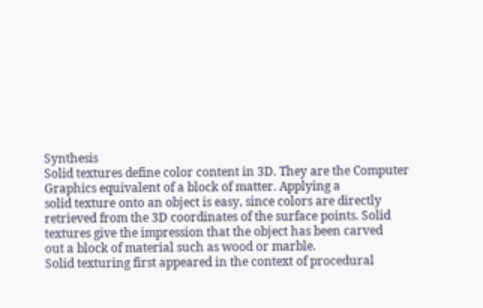Synthesis
Solid textures define color content in 3D. They are the Computer Graphics equivalent of a block of matter. Applying a
solid texture onto an object is easy, since colors are directly
retrieved from the 3D coordinates of the surface points. Solid
textures give the impression that the object has been carved
out a block of material such as wood or marble.
Solid texturing first appeared in the context of procedural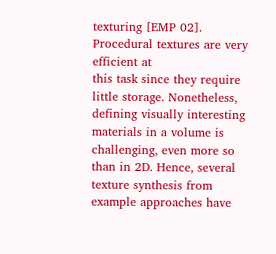texturing [EMP 02]. Procedural textures are very efficient at
this task since they require little storage. Nonetheless, defining visually interesting materials in a volume is challenging, even more so than in 2D. Hence, several texture synthesis from example approaches have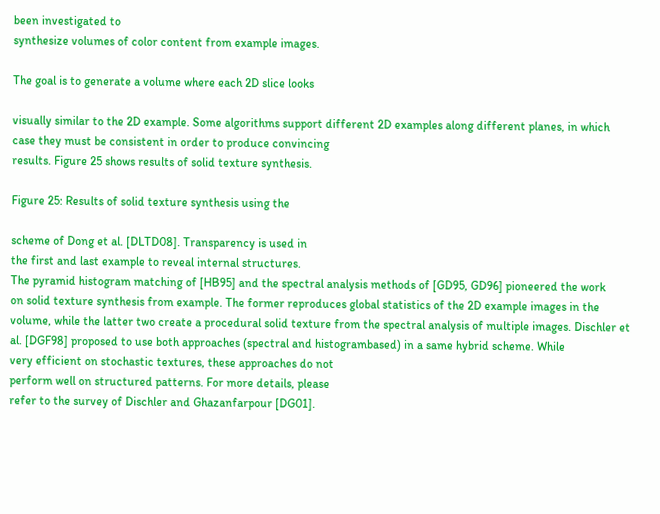been investigated to
synthesize volumes of color content from example images.

The goal is to generate a volume where each 2D slice looks

visually similar to the 2D example. Some algorithms support different 2D examples along different planes, in which
case they must be consistent in order to produce convincing
results. Figure 25 shows results of solid texture synthesis.

Figure 25: Results of solid texture synthesis using the

scheme of Dong et al. [DLTD08]. Transparency is used in
the first and last example to reveal internal structures.
The pyramid histogram matching of [HB95] and the spectral analysis methods of [GD95, GD96] pioneered the work
on solid texture synthesis from example. The former reproduces global statistics of the 2D example images in the
volume, while the latter two create a procedural solid texture from the spectral analysis of multiple images. Dischler et al. [DGF98] proposed to use both approaches (spectral and histogrambased) in a same hybrid scheme. While
very efficient on stochastic textures, these approaches do not
perform well on structured patterns. For more details, please
refer to the survey of Dischler and Ghazanfarpour [DG01].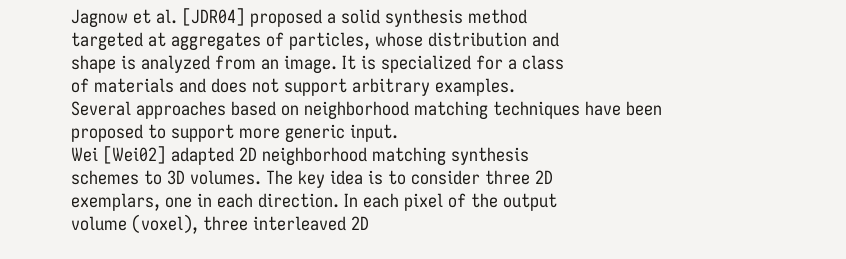Jagnow et al. [JDR04] proposed a solid synthesis method
targeted at aggregates of particles, whose distribution and
shape is analyzed from an image. It is specialized for a class
of materials and does not support arbitrary examples.
Several approaches based on neighborhood matching techniques have been proposed to support more generic input.
Wei [Wei02] adapted 2D neighborhood matching synthesis
schemes to 3D volumes. The key idea is to consider three 2D
exemplars, one in each direction. In each pixel of the output
volume (voxel), three interleaved 2D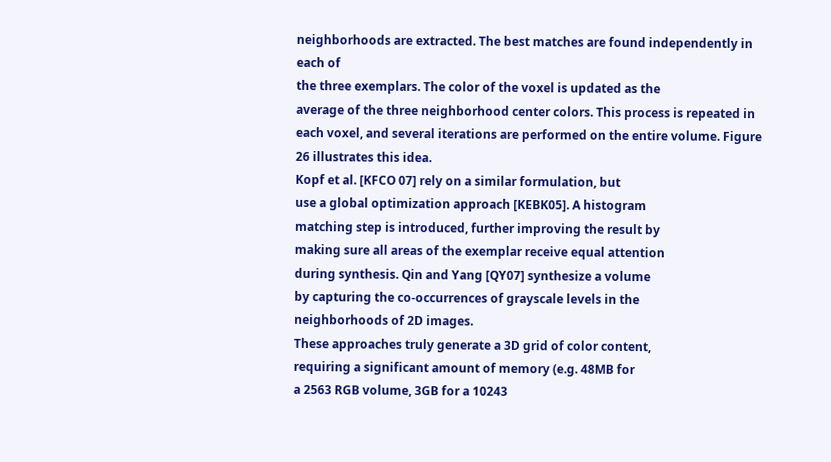neighborhoods are extracted. The best matches are found independently in each of
the three exemplars. The color of the voxel is updated as the
average of the three neighborhood center colors. This process is repeated in each voxel, and several iterations are performed on the entire volume. Figure 26 illustrates this idea.
Kopf et al. [KFCO 07] rely on a similar formulation, but
use a global optimization approach [KEBK05]. A histogram
matching step is introduced, further improving the result by
making sure all areas of the exemplar receive equal attention
during synthesis. Qin and Yang [QY07] synthesize a volume
by capturing the co-occurrences of grayscale levels in the
neighborhoods of 2D images.
These approaches truly generate a 3D grid of color content,
requiring a significant amount of memory (e.g. 48MB for
a 2563 RGB volume, 3GB for a 10243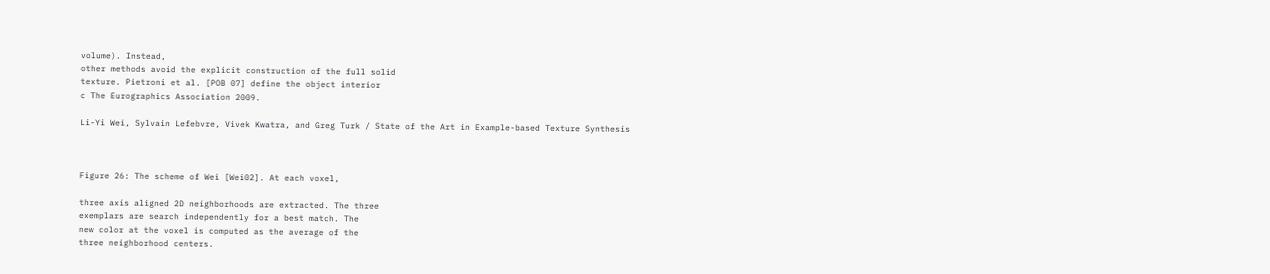volume). Instead,
other methods avoid the explicit construction of the full solid
texture. Pietroni et al. [POB 07] define the object interior
c The Eurographics Association 2009.

Li-Yi Wei, Sylvain Lefebvre, Vivek Kwatra, and Greg Turk / State of the Art in Example-based Texture Synthesis



Figure 26: The scheme of Wei [Wei02]. At each voxel,

three axis aligned 2D neighborhoods are extracted. The three
exemplars are search independently for a best match. The
new color at the voxel is computed as the average of the
three neighborhood centers.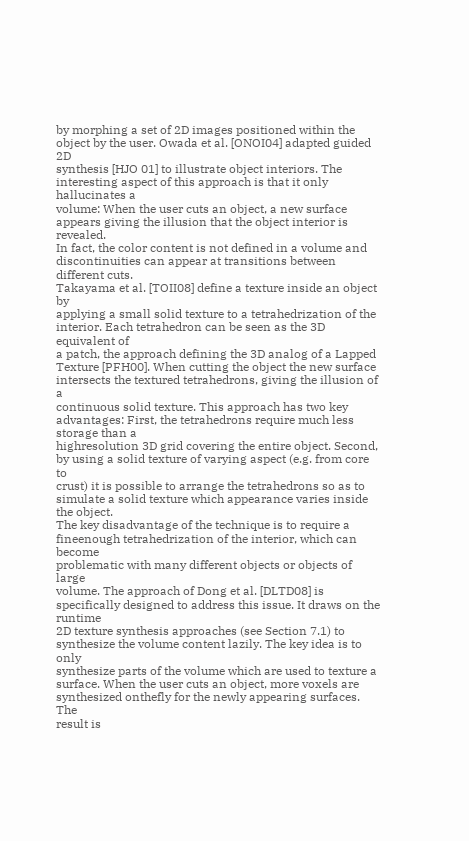by morphing a set of 2D images positioned within the object by the user. Owada et al. [ONOI04] adapted guided 2D
synthesis [HJO 01] to illustrate object interiors. The interesting aspect of this approach is that it only hallucinates a
volume: When the user cuts an object, a new surface appears giving the illusion that the object interior is revealed.
In fact, the color content is not defined in a volume and discontinuities can appear at transitions between different cuts.
Takayama et al. [TOII08] define a texture inside an object by
applying a small solid texture to a tetrahedrization of the interior. Each tetrahedron can be seen as the 3D equivalent of
a patch, the approach defining the 3D analog of a Lapped
Texture [PFH00]. When cutting the object the new surface
intersects the textured tetrahedrons, giving the illusion of a
continuous solid texture. This approach has two key advantages: First, the tetrahedrons require much less storage than a
highresolution 3D grid covering the entire object. Second,
by using a solid texture of varying aspect (e.g. from core to
crust) it is possible to arrange the tetrahedrons so as to simulate a solid texture which appearance varies inside the object.
The key disadvantage of the technique is to require a fineenough tetrahedrization of the interior, which can become
problematic with many different objects or objects of large
volume. The approach of Dong et al. [DLTD08] is specifically designed to address this issue. It draws on the runtime
2D texture synthesis approaches (see Section 7.1) to synthesize the volume content lazily. The key idea is to only
synthesize parts of the volume which are used to texture a
surface. When the user cuts an object, more voxels are synthesized onthefly for the newly appearing surfaces. The
result is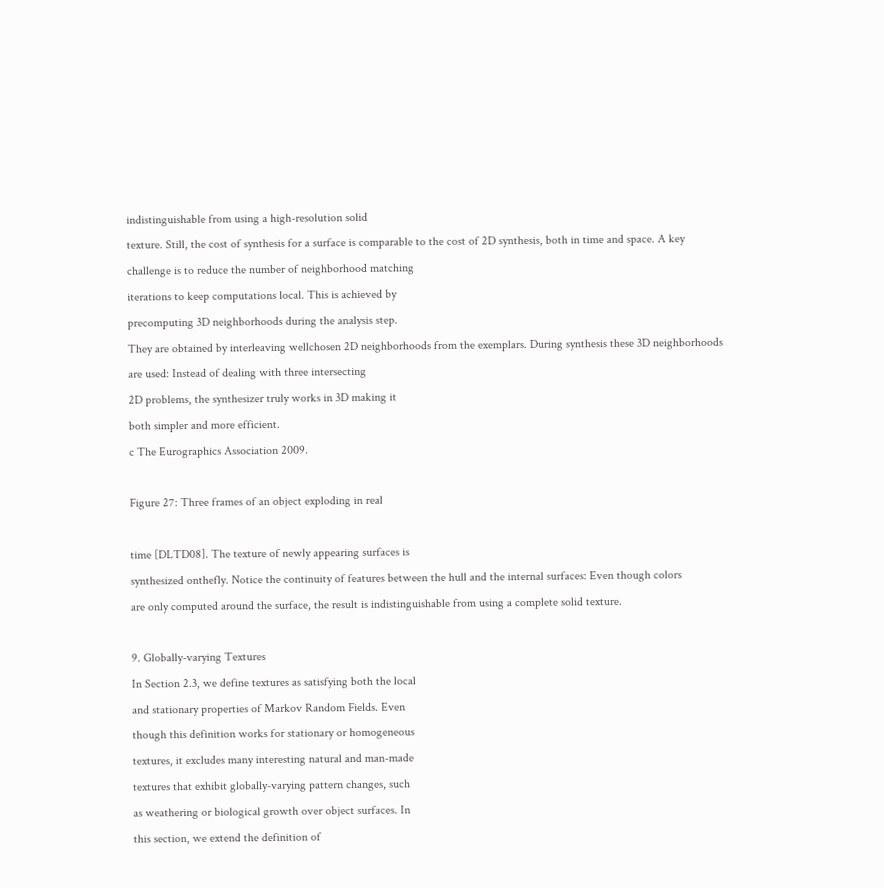indistinguishable from using a high-resolution solid
texture. Still, the cost of synthesis for a surface is comparable to the cost of 2D synthesis, both in time and space. A key
challenge is to reduce the number of neighborhood matching
iterations to keep computations local. This is achieved by
precomputing 3D neighborhoods during the analysis step.
They are obtained by interleaving wellchosen 2D neighborhoods from the exemplars. During synthesis these 3D neighborhoods are used: Instead of dealing with three intersecting
2D problems, the synthesizer truly works in 3D making it
both simpler and more efficient.
c The Eurographics Association 2009.

Figure 27: Three frames of an object exploding in real

time [DLTD08]. The texture of newly appearing surfaces is
synthesized onthefly. Notice the continuity of features between the hull and the internal surfaces: Even though colors
are only computed around the surface, the result is indistinguishable from using a complete solid texture.

9. Globally-varying Textures
In Section 2.3, we define textures as satisfying both the local
and stationary properties of Markov Random Fields. Even
though this definition works for stationary or homogeneous
textures, it excludes many interesting natural and man-made
textures that exhibit globally-varying pattern changes, such
as weathering or biological growth over object surfaces. In
this section, we extend the definition of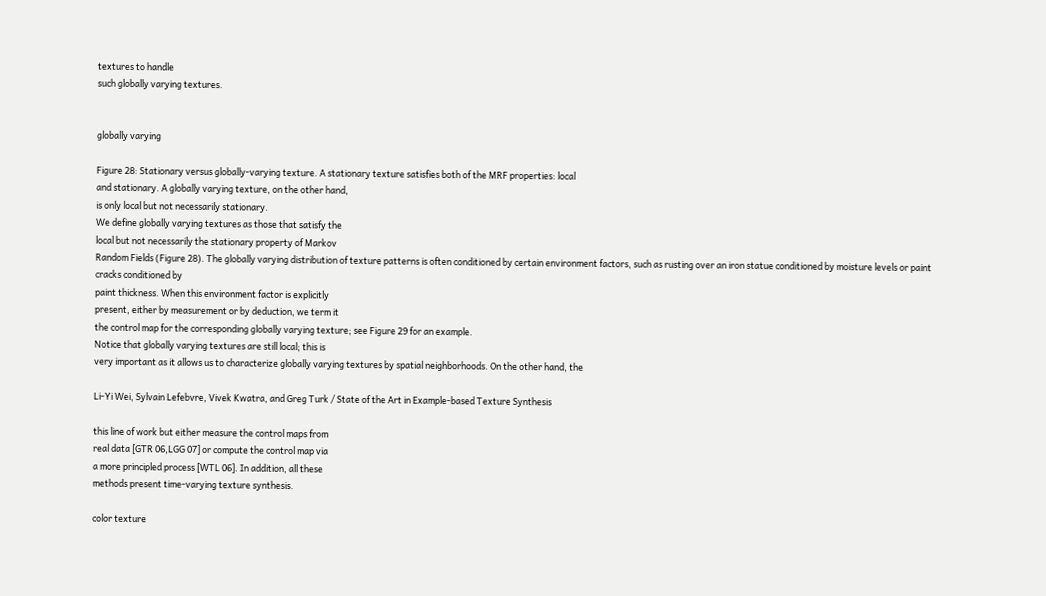textures to handle
such globally varying textures.


globally varying

Figure 28: Stationary versus globally-varying texture. A stationary texture satisfies both of the MRF properties: local
and stationary. A globally varying texture, on the other hand,
is only local but not necessarily stationary.
We define globally varying textures as those that satisfy the
local but not necessarily the stationary property of Markov
Random Fields (Figure 28). The globally varying distribution of texture patterns is often conditioned by certain environment factors, such as rusting over an iron statue conditioned by moisture levels or paint cracks conditioned by
paint thickness. When this environment factor is explicitly
present, either by measurement or by deduction, we term it
the control map for the corresponding globally varying texture; see Figure 29 for an example.
Notice that globally varying textures are still local; this is
very important as it allows us to characterize globally varying textures by spatial neighborhoods. On the other hand, the

Li-Yi Wei, Sylvain Lefebvre, Vivek Kwatra, and Greg Turk / State of the Art in Example-based Texture Synthesis

this line of work but either measure the control maps from
real data [GTR 06,LGG 07] or compute the control map via
a more principled process [WTL 06]. In addition, all these
methods present time-varying texture synthesis.

color texture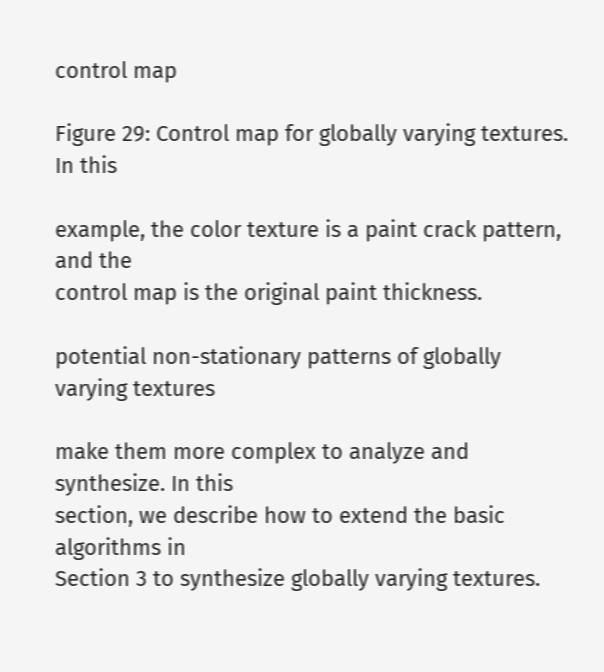control map

Figure 29: Control map for globally varying textures. In this

example, the color texture is a paint crack pattern, and the
control map is the original paint thickness.

potential non-stationary patterns of globally varying textures

make them more complex to analyze and synthesize. In this
section, we describe how to extend the basic algorithms in
Section 3 to synthesize globally varying textures.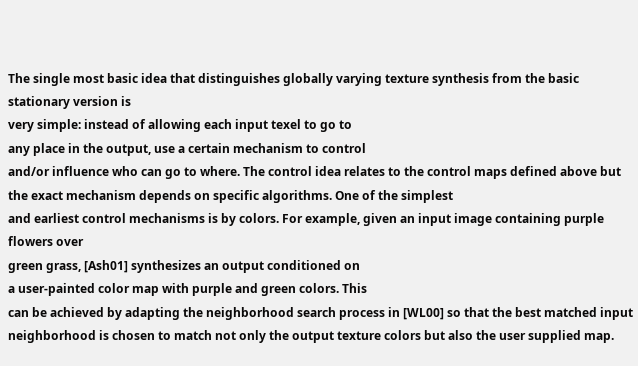The single most basic idea that distinguishes globally varying texture synthesis from the basic stationary version is
very simple: instead of allowing each input texel to go to
any place in the output, use a certain mechanism to control
and/or influence who can go to where. The control idea relates to the control maps defined above but the exact mechanism depends on specific algorithms. One of the simplest
and earliest control mechanisms is by colors. For example, given an input image containing purple flowers over
green grass, [Ash01] synthesizes an output conditioned on
a user-painted color map with purple and green colors. This
can be achieved by adapting the neighborhood search process in [WL00] so that the best matched input neighborhood is chosen to match not only the output texture colors but also the user supplied map.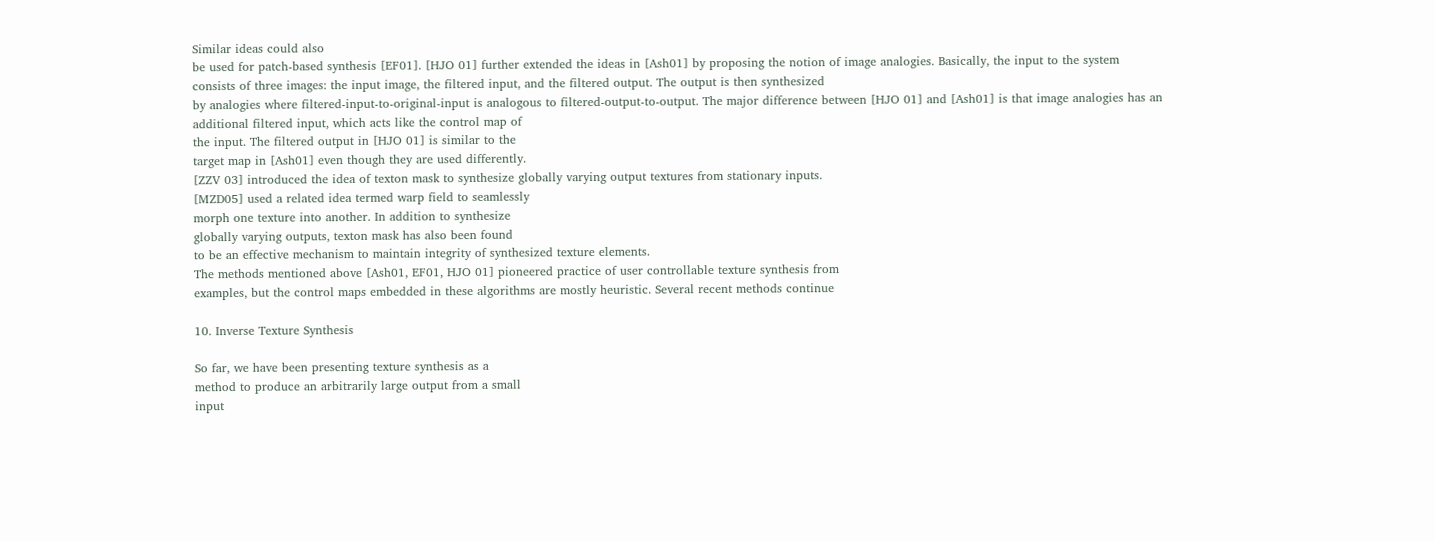Similar ideas could also
be used for patch-based synthesis [EF01]. [HJO 01] further extended the ideas in [Ash01] by proposing the notion of image analogies. Basically, the input to the system
consists of three images: the input image, the filtered input, and the filtered output. The output is then synthesized
by analogies where filtered-input-to-original-input is analogous to filtered-output-to-output. The major difference between [HJO 01] and [Ash01] is that image analogies has an
additional filtered input, which acts like the control map of
the input. The filtered output in [HJO 01] is similar to the
target map in [Ash01] even though they are used differently.
[ZZV 03] introduced the idea of texton mask to synthesize globally varying output textures from stationary inputs.
[MZD05] used a related idea termed warp field to seamlessly
morph one texture into another. In addition to synthesize
globally varying outputs, texton mask has also been found
to be an effective mechanism to maintain integrity of synthesized texture elements.
The methods mentioned above [Ash01, EF01, HJO 01] pioneered practice of user controllable texture synthesis from
examples, but the control maps embedded in these algorithms are mostly heuristic. Several recent methods continue

10. Inverse Texture Synthesis

So far, we have been presenting texture synthesis as a
method to produce an arbitrarily large output from a small
input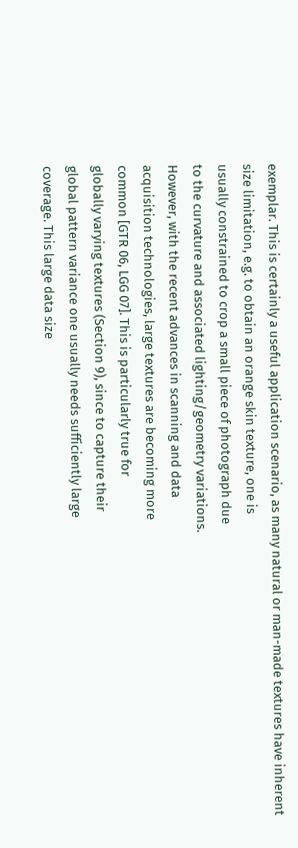exemplar. This is certainly a useful application scenario, as many natural or man-made textures have inherent
size limitation, e.g. to obtain an orange skin texture, one is
usually constrained to crop a small piece of photograph due
to the curvature and associated lighting/geometry variations.
However, with the recent advances in scanning and data
acquisition technologies, large textures are becoming more
common [GTR 06, LGG 07]. This is particularly true for
globally varying textures (Section 9), since to capture their
global pattern variance one usually needs sufficiently large
coverage. This large data size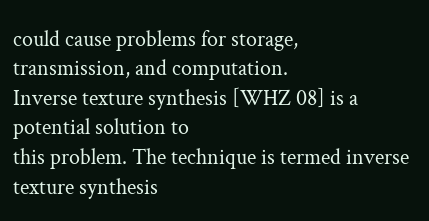could cause problems for storage, transmission, and computation.
Inverse texture synthesis [WHZ 08] is a potential solution to
this problem. The technique is termed inverse texture synthesis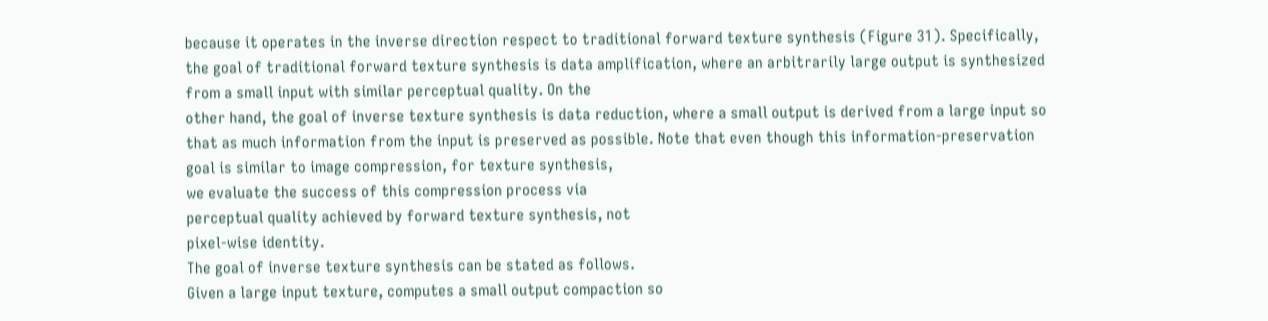because it operates in the inverse direction respect to traditional forward texture synthesis (Figure 31). Specifically,
the goal of traditional forward texture synthesis is data amplification, where an arbitrarily large output is synthesized
from a small input with similar perceptual quality. On the
other hand, the goal of inverse texture synthesis is data reduction, where a small output is derived from a large input so
that as much information from the input is preserved as possible. Note that even though this information-preservation
goal is similar to image compression, for texture synthesis,
we evaluate the success of this compression process via
perceptual quality achieved by forward texture synthesis, not
pixel-wise identity.
The goal of inverse texture synthesis can be stated as follows.
Given a large input texture, computes a small output compaction so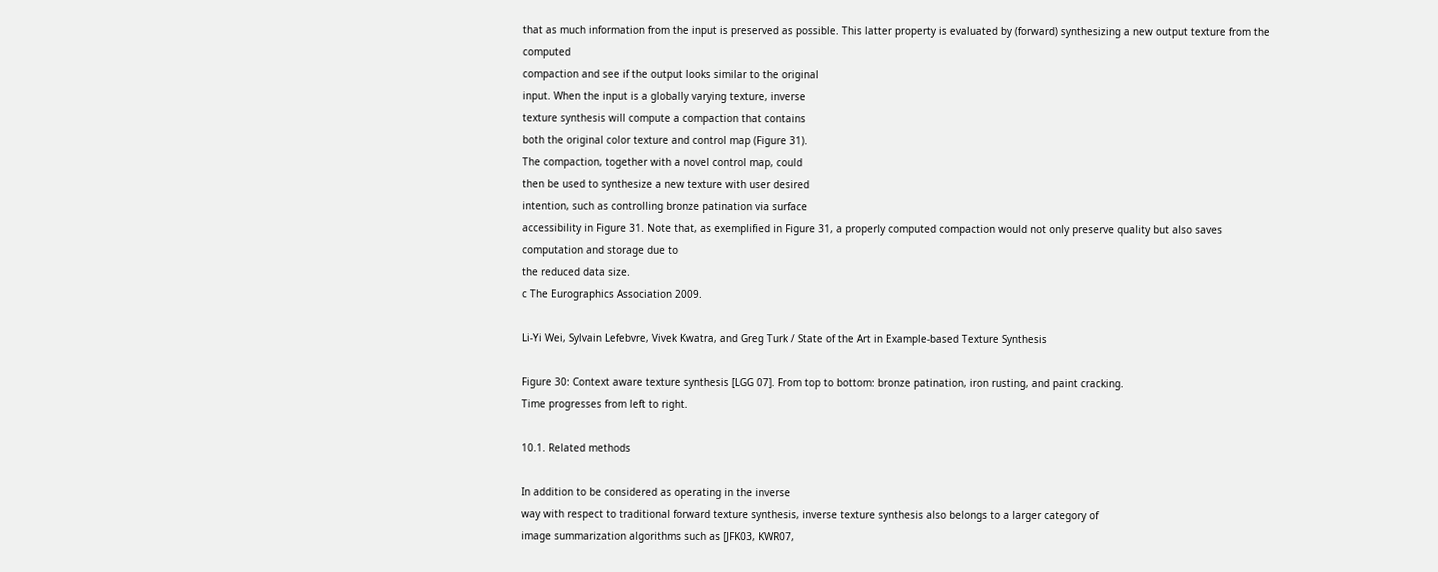that as much information from the input is preserved as possible. This latter property is evaluated by (forward) synthesizing a new output texture from the computed
compaction and see if the output looks similar to the original
input. When the input is a globally varying texture, inverse
texture synthesis will compute a compaction that contains
both the original color texture and control map (Figure 31).
The compaction, together with a novel control map, could
then be used to synthesize a new texture with user desired
intention, such as controlling bronze patination via surface
accessibility in Figure 31. Note that, as exemplified in Figure 31, a properly computed compaction would not only preserve quality but also saves computation and storage due to
the reduced data size.
c The Eurographics Association 2009.

Li-Yi Wei, Sylvain Lefebvre, Vivek Kwatra, and Greg Turk / State of the Art in Example-based Texture Synthesis

Figure 30: Context aware texture synthesis [LGG 07]. From top to bottom: bronze patination, iron rusting, and paint cracking.
Time progresses from left to right.

10.1. Related methods

In addition to be considered as operating in the inverse
way with respect to traditional forward texture synthesis, inverse texture synthesis also belongs to a larger category of
image summarization algorithms such as [JFK03, KWR07,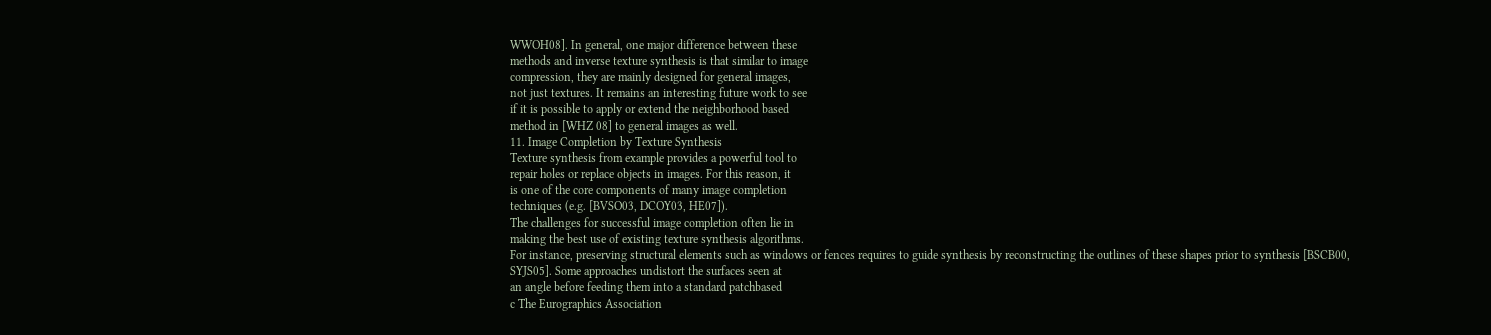WWOH08]. In general, one major difference between these
methods and inverse texture synthesis is that similar to image
compression, they are mainly designed for general images,
not just textures. It remains an interesting future work to see
if it is possible to apply or extend the neighborhood based
method in [WHZ 08] to general images as well.
11. Image Completion by Texture Synthesis
Texture synthesis from example provides a powerful tool to
repair holes or replace objects in images. For this reason, it
is one of the core components of many image completion
techniques (e.g. [BVSO03, DCOY03, HE07]).
The challenges for successful image completion often lie in
making the best use of existing texture synthesis algorithms.
For instance, preserving structural elements such as windows or fences requires to guide synthesis by reconstructing the outlines of these shapes prior to synthesis [BSCB00,
SYJS05]. Some approaches undistort the surfaces seen at
an angle before feeding them into a standard patchbased
c The Eurographics Association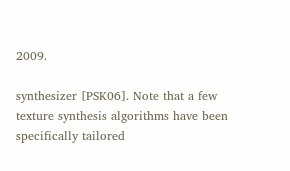2009.

synthesizer [PSK06]. Note that a few texture synthesis algorithms have been specifically tailored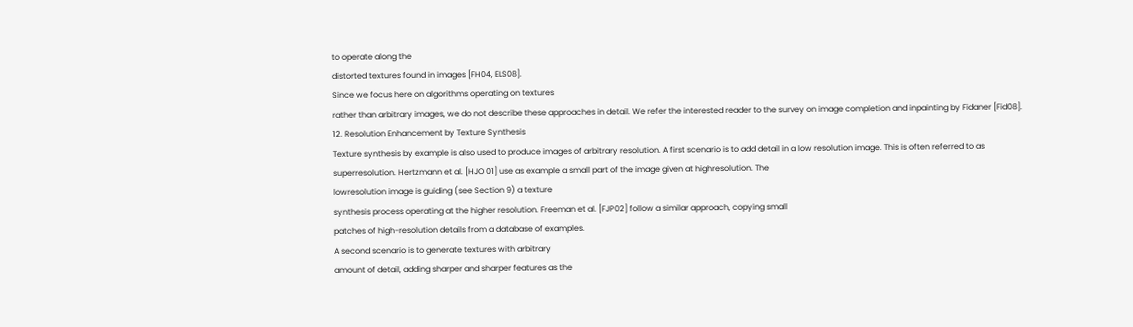to operate along the
distorted textures found in images [FH04, ELS08].
Since we focus here on algorithms operating on textures
rather than arbitrary images, we do not describe these approaches in detail. We refer the interested reader to the survey on image completion and inpainting by Fidaner [Fid08].
12. Resolution Enhancement by Texture Synthesis
Texture synthesis by example is also used to produce images of arbitrary resolution. A first scenario is to add detail in a low resolution image. This is often referred to as
superresolution. Hertzmann et al. [HJO 01] use as example a small part of the image given at highresolution. The
lowresolution image is guiding (see Section 9) a texture
synthesis process operating at the higher resolution. Freeman et al. [FJP02] follow a similar approach, copying small
patches of high-resolution details from a database of examples.
A second scenario is to generate textures with arbitrary
amount of detail, adding sharper and sharper features as the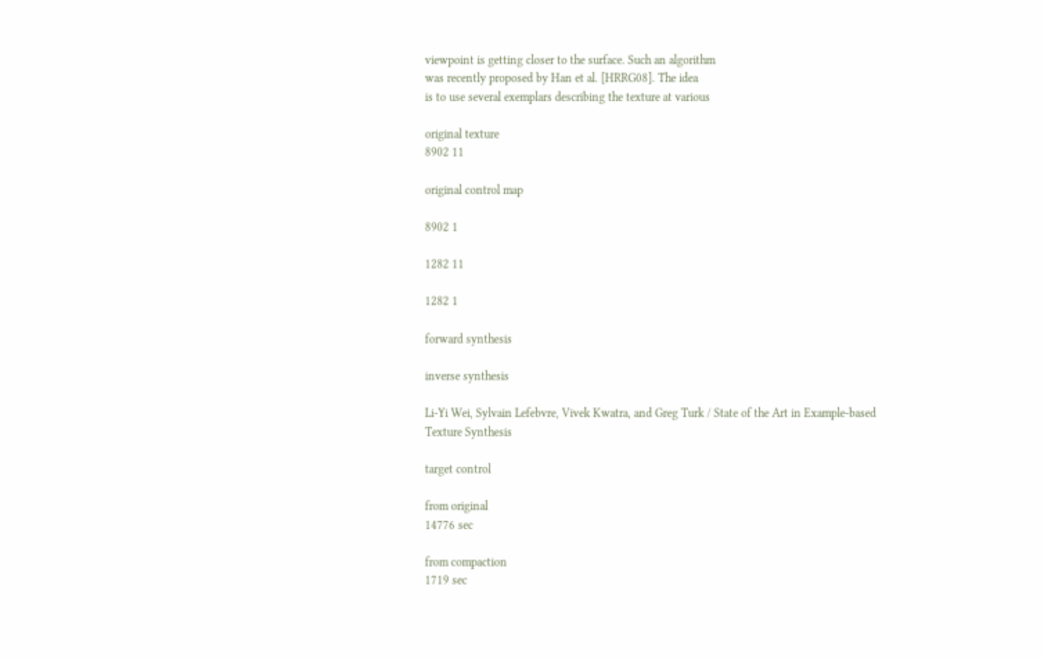viewpoint is getting closer to the surface. Such an algorithm
was recently proposed by Han et al. [HRRG08]. The idea
is to use several exemplars describing the texture at various

original texture
8902 11

original control map

8902 1

1282 11

1282 1

forward synthesis

inverse synthesis

Li-Yi Wei, Sylvain Lefebvre, Vivek Kwatra, and Greg Turk / State of the Art in Example-based Texture Synthesis

target control

from original
14776 sec

from compaction
1719 sec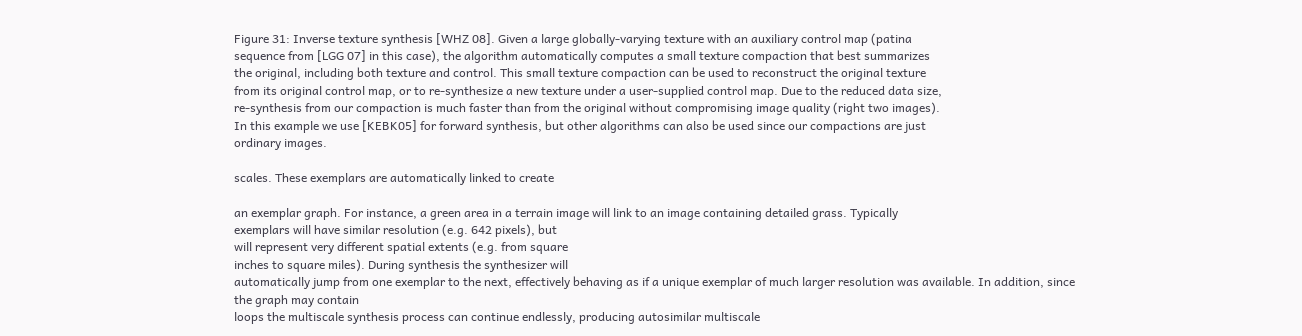Figure 31: Inverse texture synthesis [WHZ 08]. Given a large globally-varying texture with an auxiliary control map (patina
sequence from [LGG 07] in this case), the algorithm automatically computes a small texture compaction that best summarizes
the original, including both texture and control. This small texture compaction can be used to reconstruct the original texture
from its original control map, or to re-synthesize a new texture under a user-supplied control map. Due to the reduced data size,
re-synthesis from our compaction is much faster than from the original without compromising image quality (right two images).
In this example we use [KEBK05] for forward synthesis, but other algorithms can also be used since our compactions are just
ordinary images.

scales. These exemplars are automatically linked to create

an exemplar graph. For instance, a green area in a terrain image will link to an image containing detailed grass. Typically
exemplars will have similar resolution (e.g. 642 pixels), but
will represent very different spatial extents (e.g. from square
inches to square miles). During synthesis the synthesizer will
automatically jump from one exemplar to the next, effectively behaving as if a unique exemplar of much larger resolution was available. In addition, since the graph may contain
loops the multiscale synthesis process can continue endlessly, producing autosimilar multiscale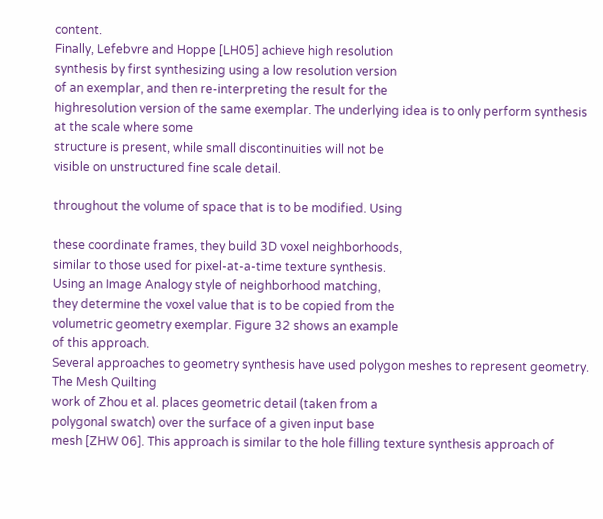content.
Finally, Lefebvre and Hoppe [LH05] achieve high resolution
synthesis by first synthesizing using a low resolution version
of an exemplar, and then re-interpreting the result for the
highresolution version of the same exemplar. The underlying idea is to only perform synthesis at the scale where some
structure is present, while small discontinuities will not be
visible on unstructured fine scale detail.

throughout the volume of space that is to be modified. Using

these coordinate frames, they build 3D voxel neighborhoods,
similar to those used for pixel-at-a-time texture synthesis.
Using an Image Analogy style of neighborhood matching,
they determine the voxel value that is to be copied from the
volumetric geometry exemplar. Figure 32 shows an example
of this approach.
Several approaches to geometry synthesis have used polygon meshes to represent geometry. The Mesh Quilting
work of Zhou et al. places geometric detail (taken from a
polygonal swatch) over the surface of a given input base
mesh [ZHW 06]. This approach is similar to the hole filling texture synthesis approach of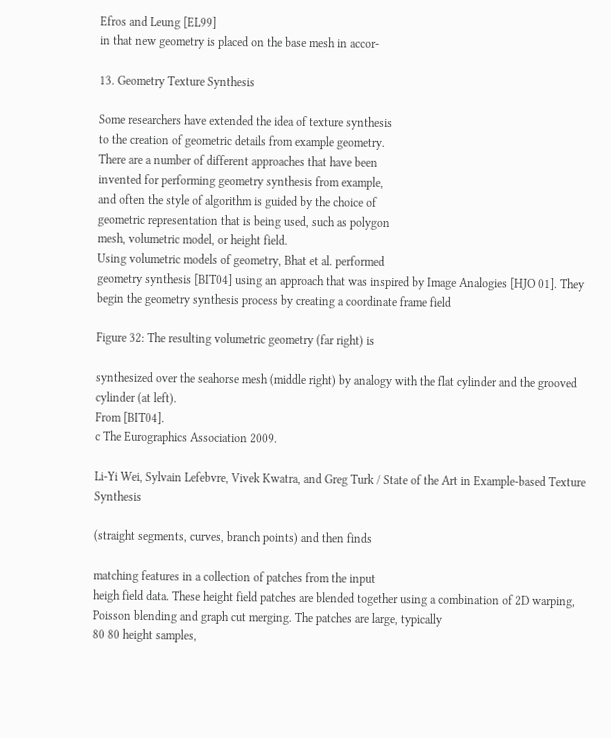Efros and Leung [EL99]
in that new geometry is placed on the base mesh in accor-

13. Geometry Texture Synthesis

Some researchers have extended the idea of texture synthesis
to the creation of geometric details from example geometry.
There are a number of different approaches that have been
invented for performing geometry synthesis from example,
and often the style of algorithm is guided by the choice of
geometric representation that is being used, such as polygon
mesh, volumetric model, or height field.
Using volumetric models of geometry, Bhat et al. performed
geometry synthesis [BIT04] using an approach that was inspired by Image Analogies [HJO 01]. They begin the geometry synthesis process by creating a coordinate frame field

Figure 32: The resulting volumetric geometry (far right) is

synthesized over the seahorse mesh (middle right) by analogy with the flat cylinder and the grooved cylinder (at left).
From [BIT04].
c The Eurographics Association 2009.

Li-Yi Wei, Sylvain Lefebvre, Vivek Kwatra, and Greg Turk / State of the Art in Example-based Texture Synthesis

(straight segments, curves, branch points) and then finds

matching features in a collection of patches from the input
heigh field data. These height field patches are blended together using a combination of 2D warping, Poisson blending and graph cut merging. The patches are large, typically
80 80 height samples,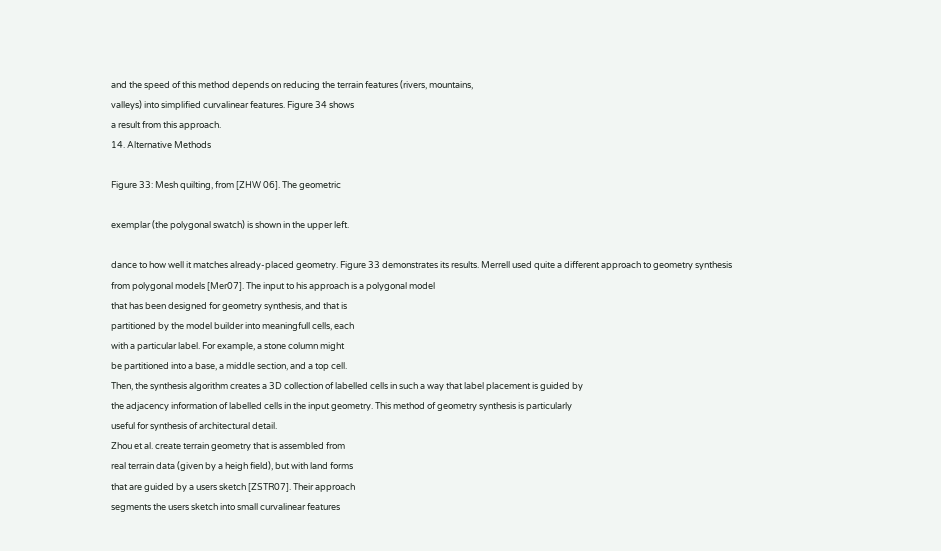and the speed of this method depends on reducing the terrain features (rivers, mountains,
valleys) into simplified curvalinear features. Figure 34 shows
a result from this approach.
14. Alternative Methods

Figure 33: Mesh quilting, from [ZHW 06]. The geometric

exemplar (the polygonal swatch) is shown in the upper left.

dance to how well it matches already-placed geometry. Figure 33 demonstrates its results. Merrell used quite a different approach to geometry synthesis from polygonal models [Mer07]. The input to his approach is a polygonal model
that has been designed for geometry synthesis, and that is
partitioned by the model builder into meaningfull cells, each
with a particular label. For example, a stone column might
be partitioned into a base, a middle section, and a top cell.
Then, the synthesis algorithm creates a 3D collection of labelled cells in such a way that label placement is guided by
the adjacency information of labelled cells in the input geometry. This method of geometry synthesis is particularly
useful for synthesis of architectural detail.
Zhou et al. create terrain geometry that is assembled from
real terrain data (given by a heigh field), but with land forms
that are guided by a users sketch [ZSTR07]. Their approach
segments the users sketch into small curvalinear features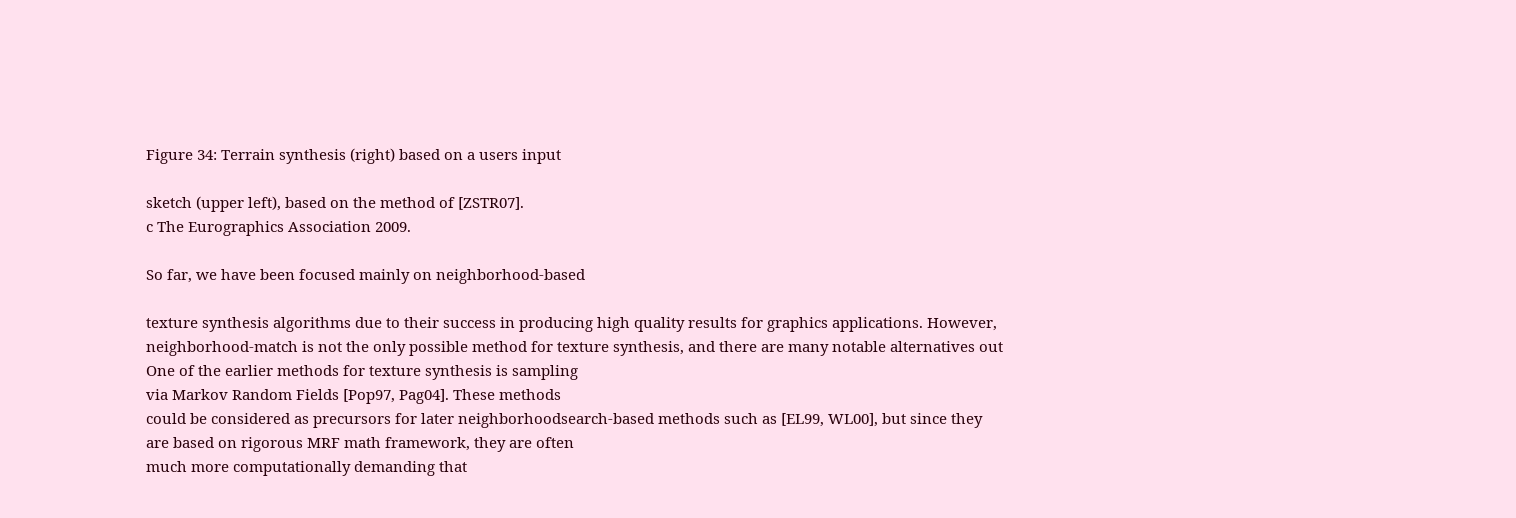Figure 34: Terrain synthesis (right) based on a users input

sketch (upper left), based on the method of [ZSTR07].
c The Eurographics Association 2009.

So far, we have been focused mainly on neighborhood-based

texture synthesis algorithms due to their success in producing high quality results for graphics applications. However,
neighborhood-match is not the only possible method for texture synthesis, and there are many notable alternatives out
One of the earlier methods for texture synthesis is sampling
via Markov Random Fields [Pop97, Pag04]. These methods
could be considered as precursors for later neighborhoodsearch-based methods such as [EL99, WL00], but since they
are based on rigorous MRF math framework, they are often
much more computationally demanding that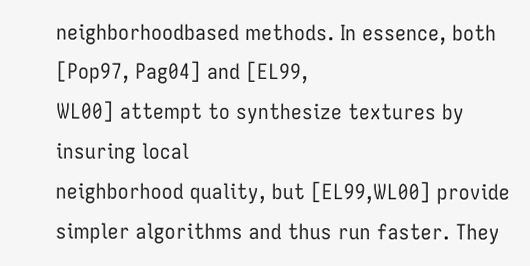neighborhoodbased methods. In essence, both [Pop97, Pag04] and [EL99,
WL00] attempt to synthesize textures by insuring local
neighborhood quality, but [EL99,WL00] provide simpler algorithms and thus run faster. They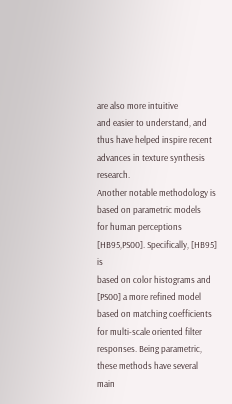are also more intuitive
and easier to understand, and thus have helped inspire recent
advances in texture synthesis research.
Another notable methodology is based on parametric models
for human perceptions [HB95,PS00]. Specifically, [HB95] is
based on color histograms and [PS00] a more refined model
based on matching coefficients for multi-scale oriented filter responses. Being parametric, these methods have several
main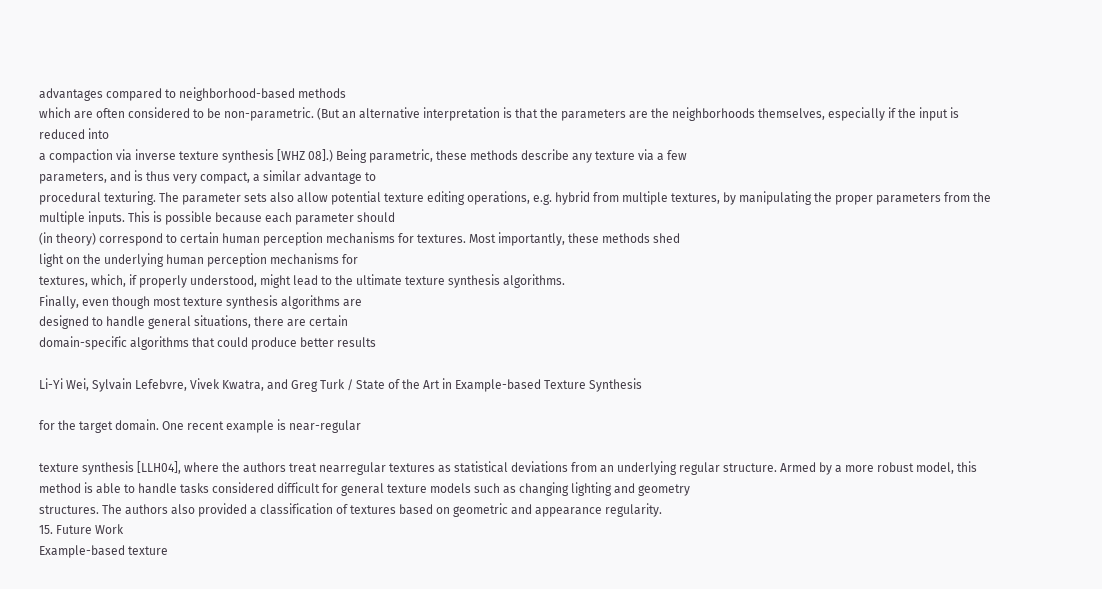advantages compared to neighborhood-based methods
which are often considered to be non-parametric. (But an alternative interpretation is that the parameters are the neighborhoods themselves, especially if the input is reduced into
a compaction via inverse texture synthesis [WHZ 08].) Being parametric, these methods describe any texture via a few
parameters, and is thus very compact, a similar advantage to
procedural texturing. The parameter sets also allow potential texture editing operations, e.g. hybrid from multiple textures, by manipulating the proper parameters from the multiple inputs. This is possible because each parameter should
(in theory) correspond to certain human perception mechanisms for textures. Most importantly, these methods shed
light on the underlying human perception mechanisms for
textures, which, if properly understood, might lead to the ultimate texture synthesis algorithms.
Finally, even though most texture synthesis algorithms are
designed to handle general situations, there are certain
domain-specific algorithms that could produce better results

Li-Yi Wei, Sylvain Lefebvre, Vivek Kwatra, and Greg Turk / State of the Art in Example-based Texture Synthesis

for the target domain. One recent example is near-regular

texture synthesis [LLH04], where the authors treat nearregular textures as statistical deviations from an underlying regular structure. Armed by a more robust model, this
method is able to handle tasks considered difficult for general texture models such as changing lighting and geometry
structures. The authors also provided a classification of textures based on geometric and appearance regularity.
15. Future Work
Example-based texture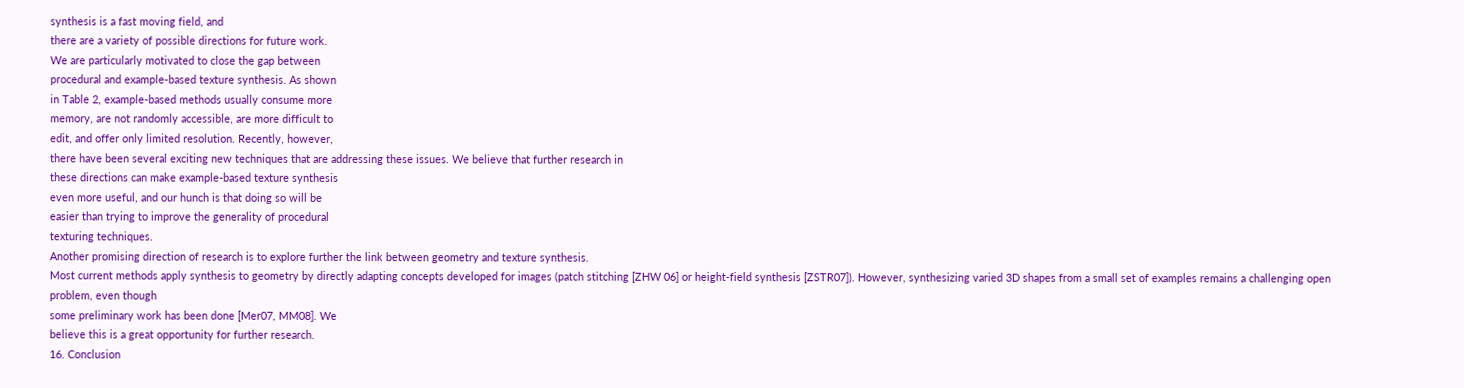synthesis is a fast moving field, and
there are a variety of possible directions for future work.
We are particularly motivated to close the gap between
procedural and example-based texture synthesis. As shown
in Table 2, example-based methods usually consume more
memory, are not randomly accessible, are more difficult to
edit, and offer only limited resolution. Recently, however,
there have been several exciting new techniques that are addressing these issues. We believe that further research in
these directions can make example-based texture synthesis
even more useful, and our hunch is that doing so will be
easier than trying to improve the generality of procedural
texturing techniques.
Another promising direction of research is to explore further the link between geometry and texture synthesis.
Most current methods apply synthesis to geometry by directly adapting concepts developed for images (patch stitching [ZHW 06] or height-field synthesis [ZSTR07]). However, synthesizing varied 3D shapes from a small set of examples remains a challenging open problem, even though
some preliminary work has been done [Mer07, MM08]. We
believe this is a great opportunity for further research.
16. Conclusion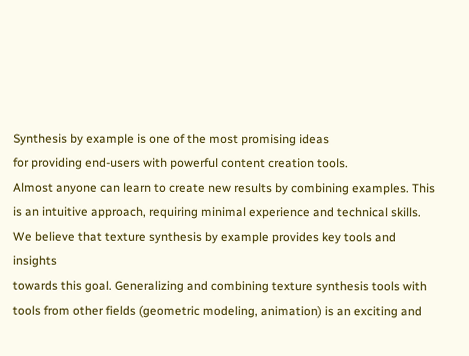Synthesis by example is one of the most promising ideas
for providing end-users with powerful content creation tools.
Almost anyone can learn to create new results by combining examples. This is an intuitive approach, requiring minimal experience and technical skills. We believe that texture synthesis by example provides key tools and insights
towards this goal. Generalizing and combining texture synthesis tools with tools from other fields (geometric modeling, animation) is an exciting and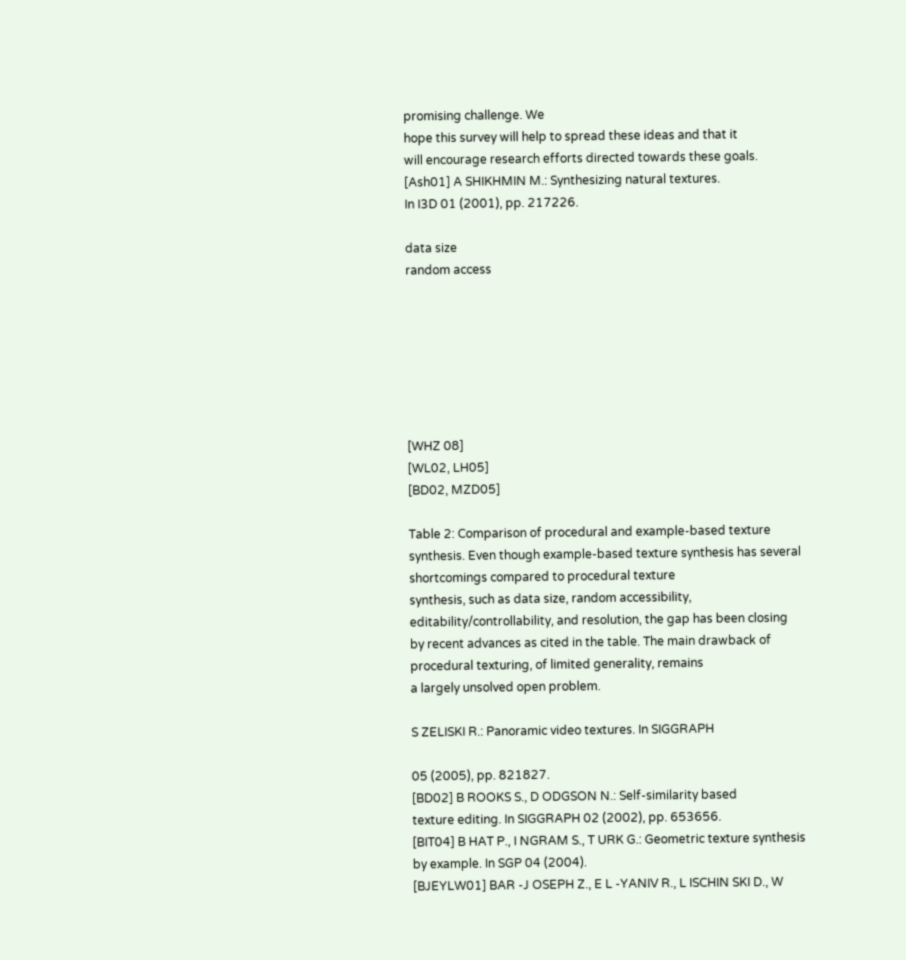promising challenge. We
hope this survey will help to spread these ideas and that it
will encourage research efforts directed towards these goals.
[Ash01] A SHIKHMIN M.: Synthesizing natural textures.
In I3D 01 (2001), pp. 217226.

data size
random access







[WHZ 08]
[WL02, LH05]
[BD02, MZD05]

Table 2: Comparison of procedural and example-based texture synthesis. Even though example-based texture synthesis has several shortcomings compared to procedural texture
synthesis, such as data size, random accessibility, editability/controllability, and resolution, the gap has been closing
by recent advances as cited in the table. The main drawback of procedural texturing, of limited generality, remains
a largely unsolved open problem.

S ZELISKI R.: Panoramic video textures. In SIGGRAPH

05 (2005), pp. 821827.
[BD02] B ROOKS S., D ODGSON N.: Self-similarity based
texture editing. In SIGGRAPH 02 (2002), pp. 653656.
[BIT04] B HAT P., I NGRAM S., T URK G.: Geometric texture synthesis by example. In SGP 04 (2004).
[BJEYLW01] BAR -J OSEPH Z., E L -YANIV R., L ISCHIN SKI D., W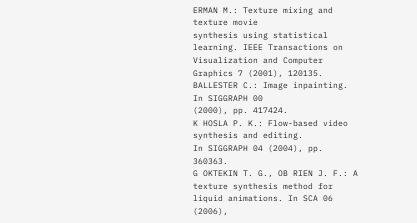ERMAN M.: Texture mixing and texture movie
synthesis using statistical learning. IEEE Transactions on
Visualization and Computer Graphics 7 (2001), 120135.
BALLESTER C.: Image inpainting. In SIGGRAPH 00
(2000), pp. 417424.
K HOSLA P. K.: Flow-based video synthesis and editing.
In SIGGRAPH 04 (2004), pp. 360363.
G OKTEKIN T. G., OB RIEN J. F.: A texture synthesis method for liquid animations. In SCA 06 (2006),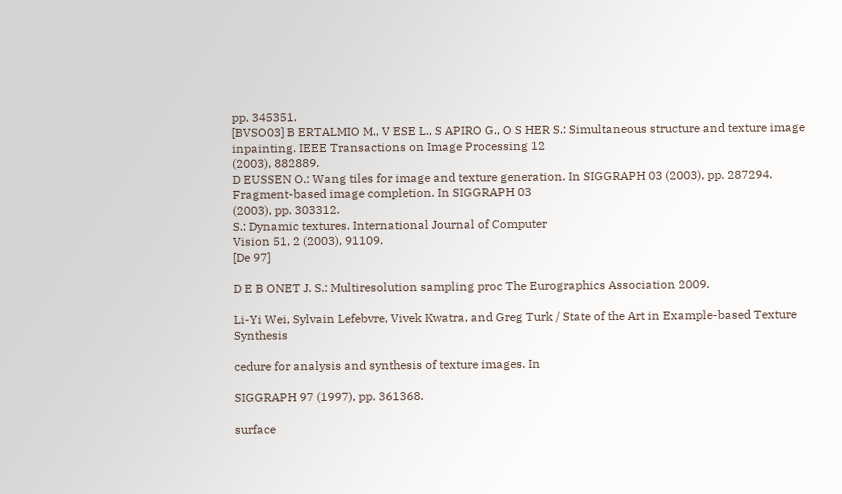pp. 345351.
[BVSO03] B ERTALMIO M., V ESE L., S APIRO G., O S HER S.: Simultaneous structure and texture image inpainting. IEEE Transactions on Image Processing 12
(2003), 882889.
D EUSSEN O.: Wang tiles for image and texture generation. In SIGGRAPH 03 (2003), pp. 287294.
Fragment-based image completion. In SIGGRAPH 03
(2003), pp. 303312.
S.: Dynamic textures. International Journal of Computer
Vision 51, 2 (2003), 91109.
[De 97]

D E B ONET J. S.: Multiresolution sampling proc The Eurographics Association 2009.

Li-Yi Wei, Sylvain Lefebvre, Vivek Kwatra, and Greg Turk / State of the Art in Example-based Texture Synthesis

cedure for analysis and synthesis of texture images. In

SIGGRAPH 97 (1997), pp. 361368.

surface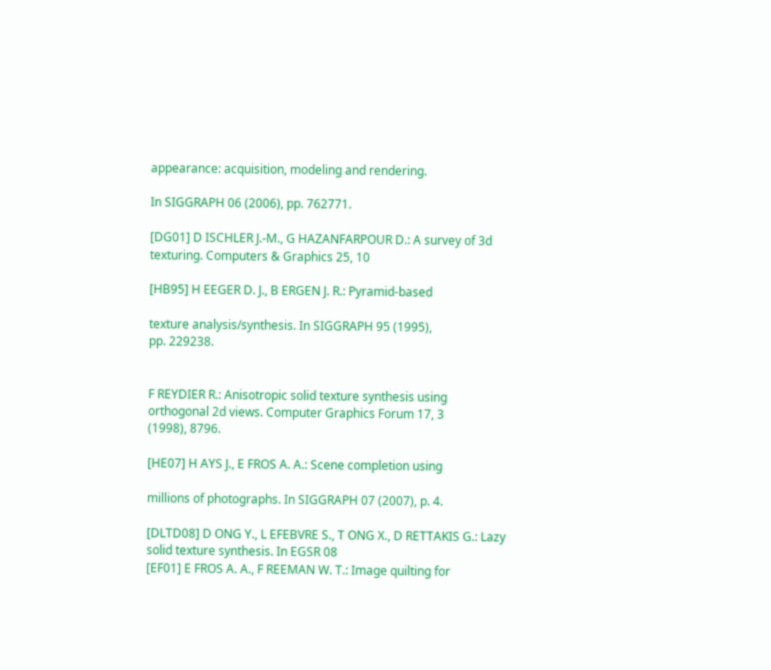appearance: acquisition, modeling and rendering.

In SIGGRAPH 06 (2006), pp. 762771.

[DG01] D ISCHLER J.-M., G HAZANFARPOUR D.: A survey of 3d texturing. Computers & Graphics 25, 10

[HB95] H EEGER D. J., B ERGEN J. R.: Pyramid-based

texture analysis/synthesis. In SIGGRAPH 95 (1995),
pp. 229238.


F REYDIER R.: Anisotropic solid texture synthesis using
orthogonal 2d views. Computer Graphics Forum 17, 3
(1998), 8796.

[HE07] H AYS J., E FROS A. A.: Scene completion using

millions of photographs. In SIGGRAPH 07 (2007), p. 4.

[DLTD08] D ONG Y., L EFEBVRE S., T ONG X., D RETTAKIS G.: Lazy solid texture synthesis. In EGSR 08
[EF01] E FROS A. A., F REEMAN W. T.: Image quilting for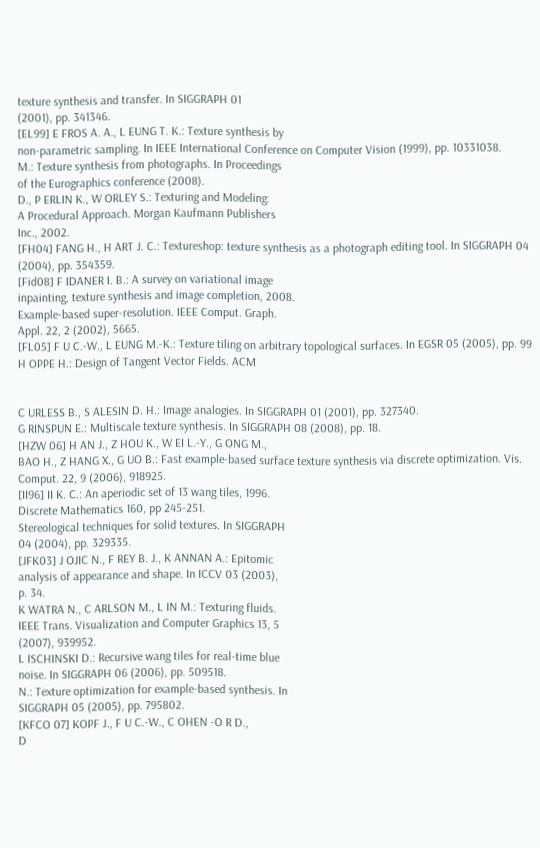texture synthesis and transfer. In SIGGRAPH 01
(2001), pp. 341346.
[EL99] E FROS A. A., L EUNG T. K.: Texture synthesis by
non-parametric sampling. In IEEE International Conference on Computer Vision (1999), pp. 10331038.
M.: Texture synthesis from photographs. In Proceedings
of the Eurographics conference (2008).
D., P ERLIN K., W ORLEY S.: Texturing and Modeling:
A Procedural Approach. Morgan Kaufmann Publishers
Inc., 2002.
[FH04] FANG H., H ART J. C.: Textureshop: texture synthesis as a photograph editing tool. In SIGGRAPH 04
(2004), pp. 354359.
[Fid08] F IDANER I. B.: A survey on variational image
inpainting, texture synthesis and image completion, 2008.
Example-based super-resolution. IEEE Comput. Graph.
Appl. 22, 2 (2002), 5665.
[FL05] F U C.-W., L EUNG M.-K.: Texture tiling on arbitrary topological surfaces. In EGSR 05 (2005), pp. 99
H OPPE H.: Design of Tangent Vector Fields. ACM


C URLESS B., S ALESIN D. H.: Image analogies. In SIGGRAPH 01 (2001), pp. 327340.
G RINSPUN E.: Multiscale texture synthesis. In SIGGRAPH 08 (2008), pp. 18.
[HZW 06] H AN J., Z HOU K., W EI L.-Y., G ONG M.,
BAO H., Z HANG X., G UO B.: Fast example-based surface texture synthesis via discrete optimization. Vis. Comput. 22, 9 (2006), 918925.
[II96] II K. C.: An aperiodic set of 13 wang tiles, 1996.
Discrete Mathematics 160, pp 245-251.
Stereological techniques for solid textures. In SIGGRAPH
04 (2004), pp. 329335.
[JFK03] J OJIC N., F REY B. J., K ANNAN A.: Epitomic
analysis of appearance and shape. In ICCV 03 (2003),
p. 34.
K WATRA N., C ARLSON M., L IN M.: Texturing fluids.
IEEE Trans. Visualization and Computer Graphics 13, 5
(2007), 939952.
L ISCHINSKI D.: Recursive wang tiles for real-time blue
noise. In SIGGRAPH 06 (2006), pp. 509518.
N.: Texture optimization for example-based synthesis. In
SIGGRAPH 05 (2005), pp. 795802.
[KFCO 07] KOPF J., F U C.-W., C OHEN -O R D.,
D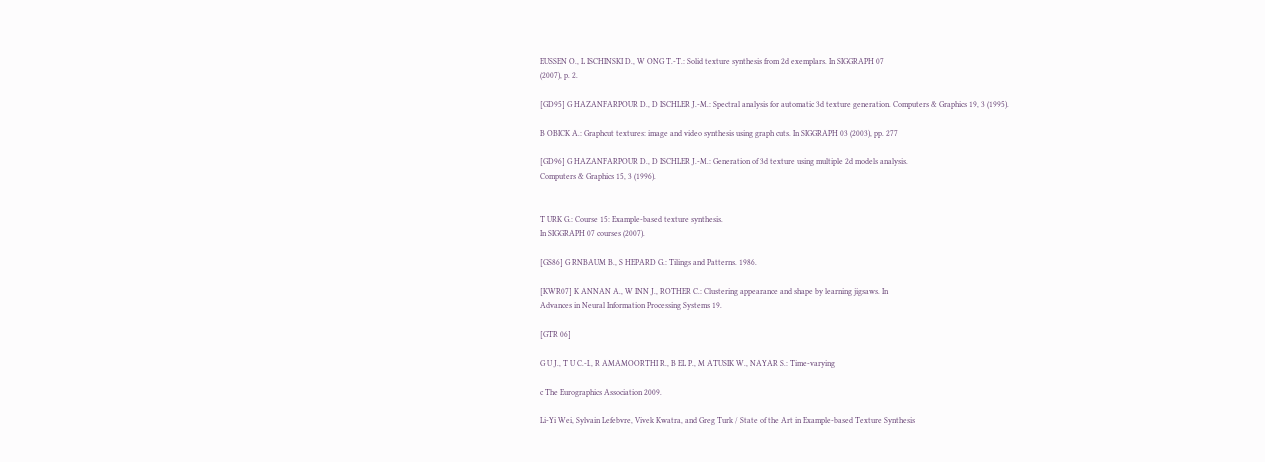EUSSEN O., L ISCHINSKI D., W ONG T.-T.: Solid texture synthesis from 2d exemplars. In SIGGRAPH 07
(2007), p. 2.

[GD95] G HAZANFARPOUR D., D ISCHLER J.-M.: Spectral analysis for automatic 3d texture generation. Computers & Graphics 19, 3 (1995).

B OBICK A.: Graphcut textures: image and video synthesis using graph cuts. In SIGGRAPH 03 (2003), pp. 277

[GD96] G HAZANFARPOUR D., D ISCHLER J.-M.: Generation of 3d texture using multiple 2d models analysis.
Computers & Graphics 15, 3 (1996).


T URK G.: Course 15: Example-based texture synthesis.
In SIGGRAPH 07 courses (2007).

[GS86] G RNBAUM B., S HEPARD G.: Tilings and Patterns. 1986.

[KWR07] K ANNAN A., W INN J., ROTHER C.: Clustering appearance and shape by learning jigsaws. In
Advances in Neural Information Processing Systems 19.

[GTR 06]

G U J., T U C.-I., R AMAMOORTHI R., B EL P., M ATUSIK W., NAYAR S.: Time-varying

c The Eurographics Association 2009.

Li-Yi Wei, Sylvain Lefebvre, Vivek Kwatra, and Greg Turk / State of the Art in Example-based Texture Synthesis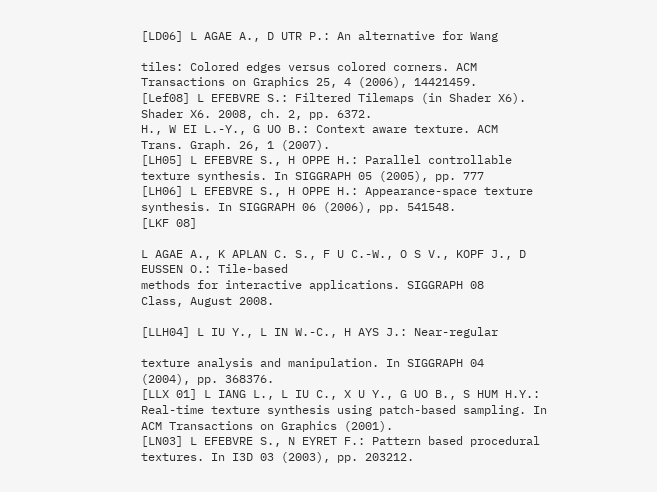[LD06] L AGAE A., D UTR P.: An alternative for Wang

tiles: Colored edges versus colored corners. ACM Transactions on Graphics 25, 4 (2006), 14421459.
[Lef08] L EFEBVRE S.: Filtered Tilemaps (in Shader X6).
Shader X6. 2008, ch. 2, pp. 6372.
H., W EI L.-Y., G UO B.: Context aware texture. ACM
Trans. Graph. 26, 1 (2007).
[LH05] L EFEBVRE S., H OPPE H.: Parallel controllable
texture synthesis. In SIGGRAPH 05 (2005), pp. 777
[LH06] L EFEBVRE S., H OPPE H.: Appearance-space texture synthesis. In SIGGRAPH 06 (2006), pp. 541548.
[LKF 08]

L AGAE A., K APLAN C. S., F U C.-W., O S V., KOPF J., D EUSSEN O.: Tile-based
methods for interactive applications. SIGGRAPH 08
Class, August 2008.

[LLH04] L IU Y., L IN W.-C., H AYS J.: Near-regular

texture analysis and manipulation. In SIGGRAPH 04
(2004), pp. 368376.
[LLX 01] L IANG L., L IU C., X U Y., G UO B., S HUM H.Y.: Real-time texture synthesis using patch-based sampling. In ACM Transactions on Graphics (2001).
[LN03] L EFEBVRE S., N EYRET F.: Pattern based procedural textures. In I3D 03 (2003), pp. 203212.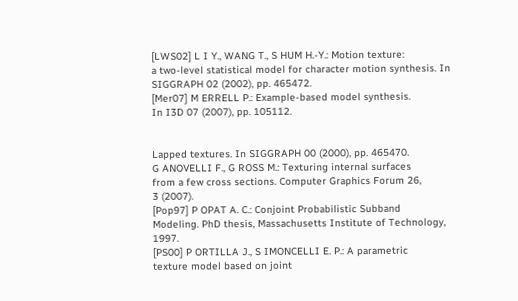[LWS02] L I Y., WANG T., S HUM H.-Y.: Motion texture:
a two-level statistical model for character motion synthesis. In SIGGRAPH 02 (2002), pp. 465472.
[Mer07] M ERRELL P.: Example-based model synthesis.
In I3D 07 (2007), pp. 105112.


Lapped textures. In SIGGRAPH 00 (2000), pp. 465470.
G ANOVELLI F., G ROSS M.: Texturing internal surfaces
from a few cross sections. Computer Graphics Forum 26,
3 (2007).
[Pop97] P OPAT A. C.: Conjoint Probabilistic Subband
Modeling. PhD thesis, Massachusetts Institute of Technology, 1997.
[PS00] P ORTILLA J., S IMONCELLI E. P.: A parametric
texture model based on joint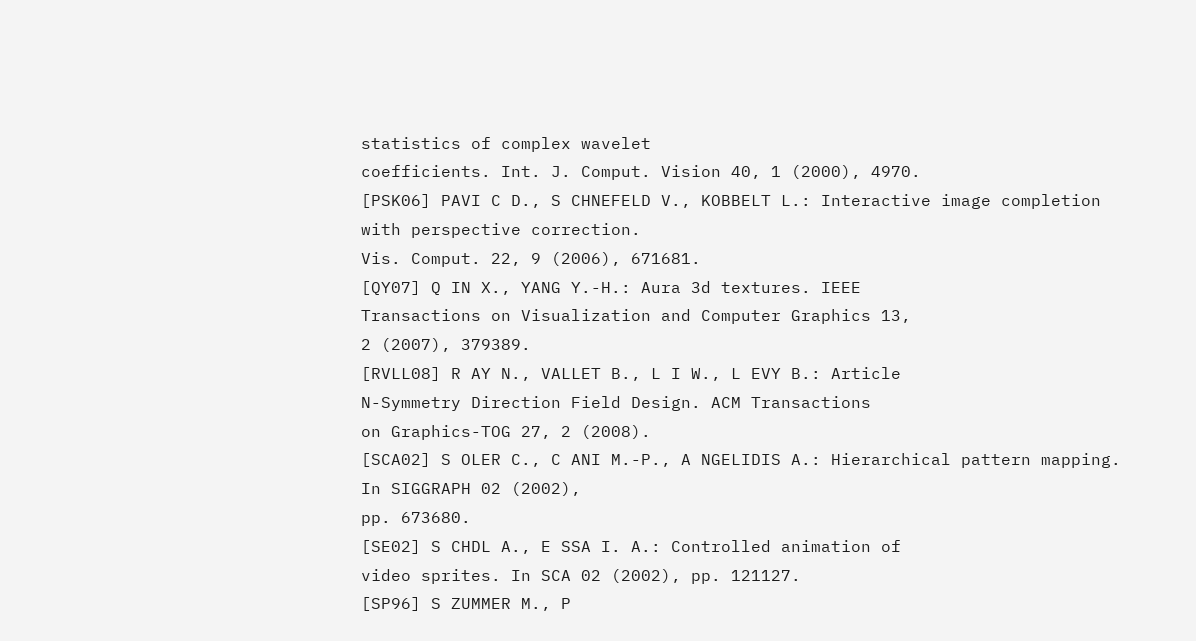statistics of complex wavelet
coefficients. Int. J. Comput. Vision 40, 1 (2000), 4970.
[PSK06] PAVI C D., S CHNEFELD V., KOBBELT L.: Interactive image completion with perspective correction.
Vis. Comput. 22, 9 (2006), 671681.
[QY07] Q IN X., YANG Y.-H.: Aura 3d textures. IEEE
Transactions on Visualization and Computer Graphics 13,
2 (2007), 379389.
[RVLL08] R AY N., VALLET B., L I W., L EVY B.: Article
N-Symmetry Direction Field Design. ACM Transactions
on Graphics-TOG 27, 2 (2008).
[SCA02] S OLER C., C ANI M.-P., A NGELIDIS A.: Hierarchical pattern mapping. In SIGGRAPH 02 (2002),
pp. 673680.
[SE02] S CHDL A., E SSA I. A.: Controlled animation of
video sprites. In SCA 02 (2002), pp. 121127.
[SP96] S ZUMMER M., P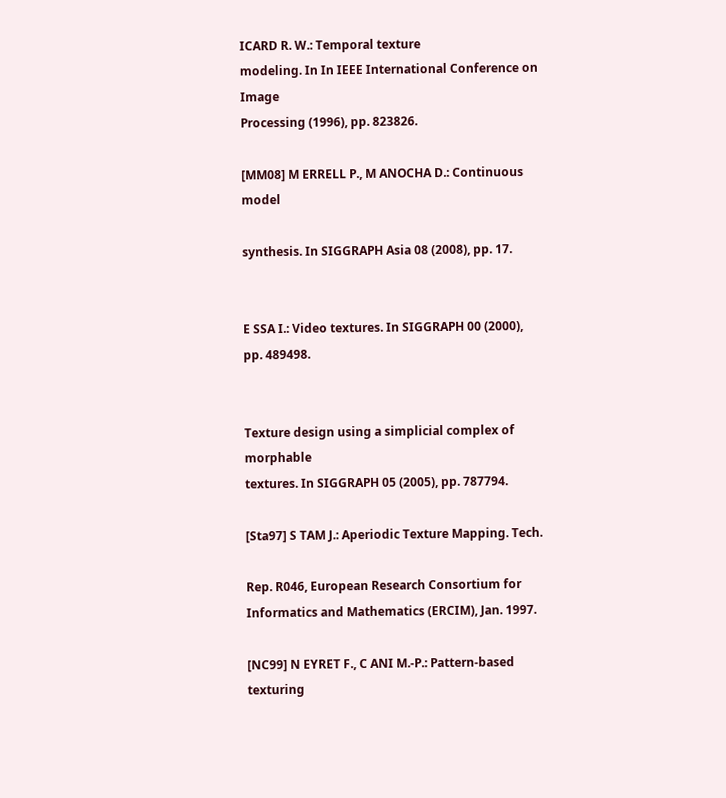ICARD R. W.: Temporal texture
modeling. In In IEEE International Conference on Image
Processing (1996), pp. 823826.

[MM08] M ERRELL P., M ANOCHA D.: Continuous model

synthesis. In SIGGRAPH Asia 08 (2008), pp. 17.


E SSA I.: Video textures. In SIGGRAPH 00 (2000),
pp. 489498.


Texture design using a simplicial complex of morphable
textures. In SIGGRAPH 05 (2005), pp. 787794.

[Sta97] S TAM J.: Aperiodic Texture Mapping. Tech.

Rep. R046, European Research Consortium for Informatics and Mathematics (ERCIM), Jan. 1997.

[NC99] N EYRET F., C ANI M.-P.: Pattern-based texturing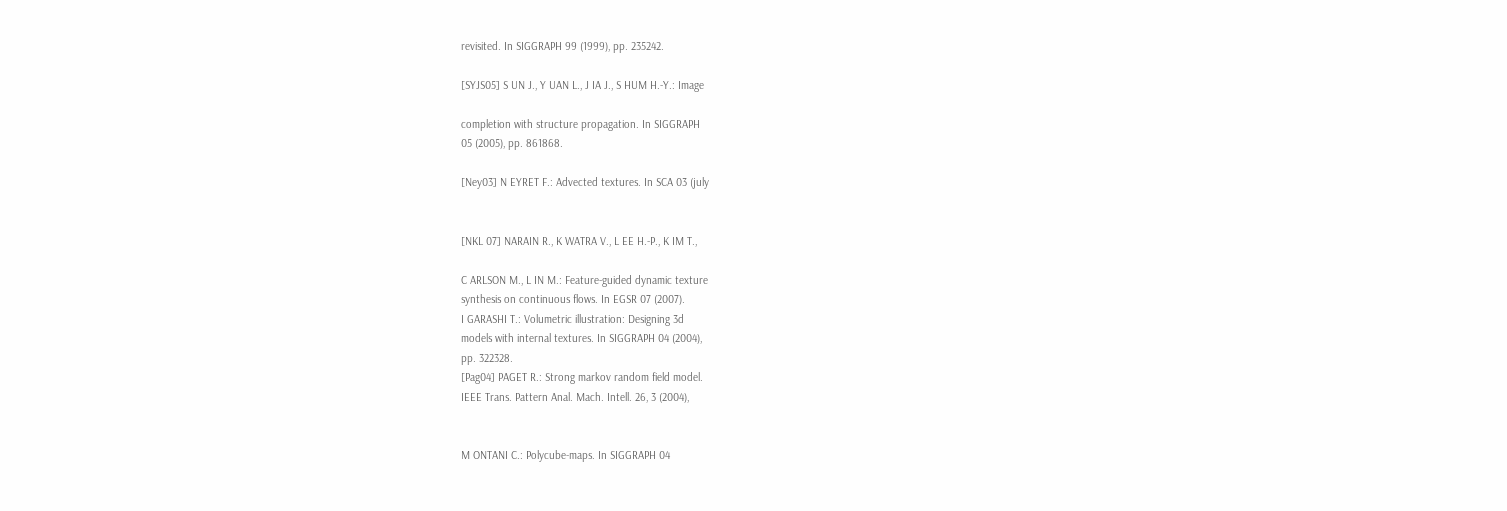revisited. In SIGGRAPH 99 (1999), pp. 235242.

[SYJS05] S UN J., Y UAN L., J IA J., S HUM H.-Y.: Image

completion with structure propagation. In SIGGRAPH
05 (2005), pp. 861868.

[Ney03] N EYRET F.: Advected textures. In SCA 03 (july


[NKL 07] NARAIN R., K WATRA V., L EE H.-P., K IM T.,

C ARLSON M., L IN M.: Feature-guided dynamic texture
synthesis on continuous flows. In EGSR 07 (2007).
I GARASHI T.: Volumetric illustration: Designing 3d
models with internal textures. In SIGGRAPH 04 (2004),
pp. 322328.
[Pag04] PAGET R.: Strong markov random field model.
IEEE Trans. Pattern Anal. Mach. Intell. 26, 3 (2004),


M ONTANI C.: Polycube-maps. In SIGGRAPH 04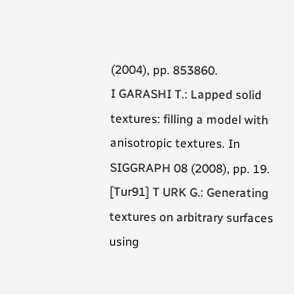(2004), pp. 853860.
I GARASHI T.: Lapped solid textures: filling a model with
anisotropic textures. In SIGGRAPH 08 (2008), pp. 19.
[Tur91] T URK G.: Generating textures on arbitrary surfaces using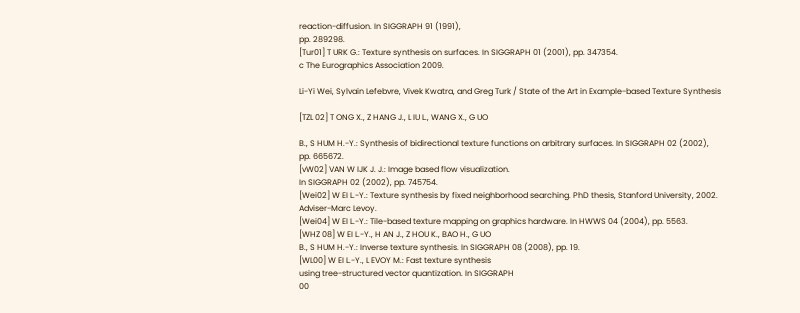reaction-diffusion. In SIGGRAPH 91 (1991),
pp. 289298.
[Tur01] T URK G.: Texture synthesis on surfaces. In SIGGRAPH 01 (2001), pp. 347354.
c The Eurographics Association 2009.

Li-Yi Wei, Sylvain Lefebvre, Vivek Kwatra, and Greg Turk / State of the Art in Example-based Texture Synthesis

[TZL 02] T ONG X., Z HANG J., L IU L., WANG X., G UO

B., S HUM H.-Y.: Synthesis of bidirectional texture functions on arbitrary surfaces. In SIGGRAPH 02 (2002),
pp. 665672.
[vW02] VAN W IJK J. J.: Image based flow visualization.
In SIGGRAPH 02 (2002), pp. 745754.
[Wei02] W EI L.-Y.: Texture synthesis by fixed neighborhood searching. PhD thesis, Stanford University, 2002.
Adviser-Marc Levoy.
[Wei04] W EI L.-Y.: Tile-based texture mapping on graphics hardware. In HWWS 04 (2004), pp. 5563.
[WHZ 08] W EI L.-Y., H AN J., Z HOU K., BAO H., G UO
B., S HUM H.-Y.: Inverse texture synthesis. In SIGGRAPH 08 (2008), pp. 19.
[WL00] W EI L.-Y., L EVOY M.: Fast texture synthesis
using tree-structured vector quantization. In SIGGRAPH
00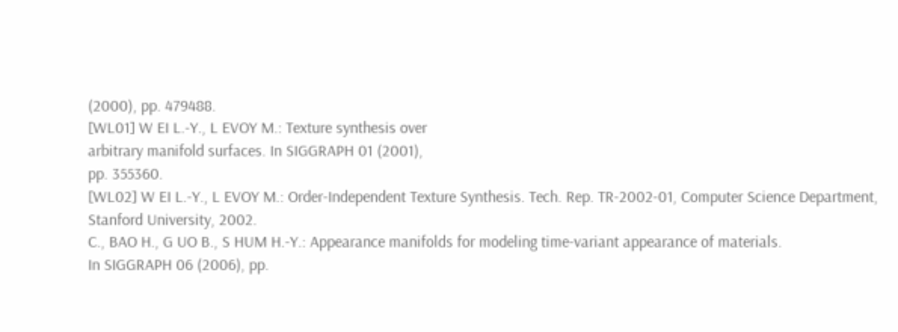(2000), pp. 479488.
[WL01] W EI L.-Y., L EVOY M.: Texture synthesis over
arbitrary manifold surfaces. In SIGGRAPH 01 (2001),
pp. 355360.
[WL02] W EI L.-Y., L EVOY M.: Order-Independent Texture Synthesis. Tech. Rep. TR-2002-01, Computer Science Department, Stanford University, 2002.
C., BAO H., G UO B., S HUM H.-Y.: Appearance manifolds for modeling time-variant appearance of materials.
In SIGGRAPH 06 (2006), pp.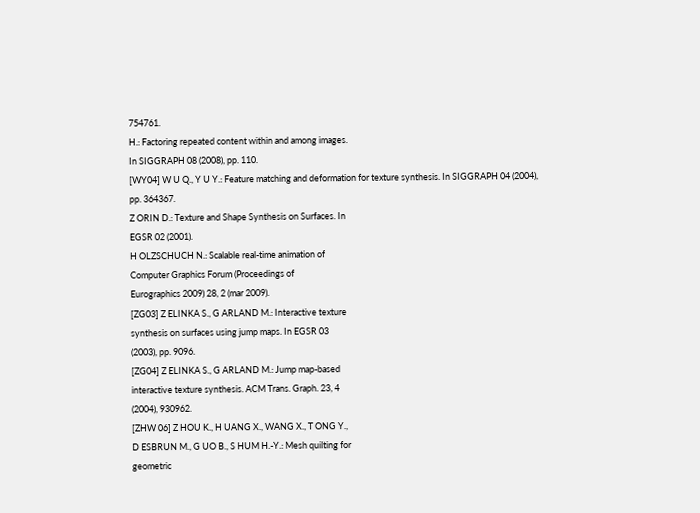754761.
H.: Factoring repeated content within and among images.
In SIGGRAPH 08 (2008), pp. 110.
[WY04] W U Q., Y U Y.: Feature matching and deformation for texture synthesis. In SIGGRAPH 04 (2004),
pp. 364367.
Z ORIN D.: Texture and Shape Synthesis on Surfaces. In
EGSR 02 (2001).
H OLZSCHUCH N.: Scalable real-time animation of
Computer Graphics Forum (Proceedings of
Eurographics 2009) 28, 2 (mar 2009).
[ZG03] Z ELINKA S., G ARLAND M.: Interactive texture
synthesis on surfaces using jump maps. In EGSR 03
(2003), pp. 9096.
[ZG04] Z ELINKA S., G ARLAND M.: Jump map-based
interactive texture synthesis. ACM Trans. Graph. 23, 4
(2004), 930962.
[ZHW 06] Z HOU K., H UANG X., WANG X., T ONG Y.,
D ESBRUN M., G UO B., S HUM H.-Y.: Mesh quilting for
geometric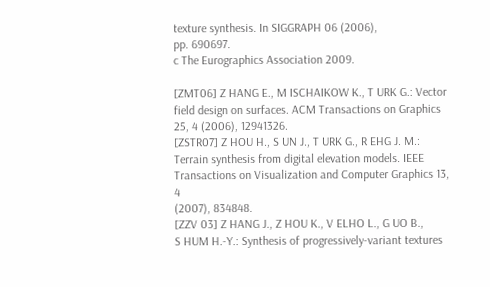texture synthesis. In SIGGRAPH 06 (2006),
pp. 690697.
c The Eurographics Association 2009.

[ZMT06] Z HANG E., M ISCHAIKOW K., T URK G.: Vector field design on surfaces. ACM Transactions on Graphics 25, 4 (2006), 12941326.
[ZSTR07] Z HOU H., S UN J., T URK G., R EHG J. M.: Terrain synthesis from digital elevation models. IEEE Transactions on Visualization and Computer Graphics 13, 4
(2007), 834848.
[ZZV 03] Z HANG J., Z HOU K., V ELHO L., G UO B.,
S HUM H.-Y.: Synthesis of progressively-variant textures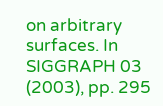on arbitrary surfaces. In SIGGRAPH 03 (2003), pp. 295